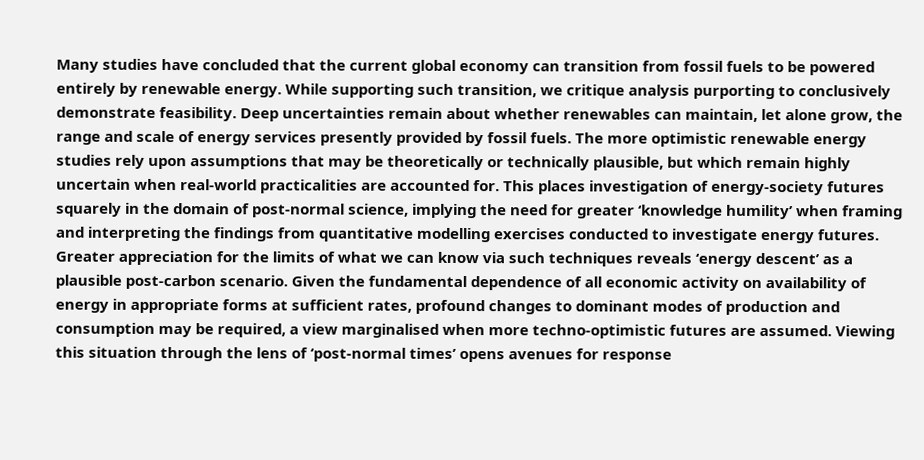Many studies have concluded that the current global economy can transition from fossil fuels to be powered entirely by renewable energy. While supporting such transition, we critique analysis purporting to conclusively demonstrate feasibility. Deep uncertainties remain about whether renewables can maintain, let alone grow, the range and scale of energy services presently provided by fossil fuels. The more optimistic renewable energy studies rely upon assumptions that may be theoretically or technically plausible, but which remain highly uncertain when real-world practicalities are accounted for. This places investigation of energy-society futures squarely in the domain of post-normal science, implying the need for greater ‘knowledge humility’ when framing and interpreting the findings from quantitative modelling exercises conducted to investigate energy futures. Greater appreciation for the limits of what we can know via such techniques reveals ‘energy descent’ as a plausible post-carbon scenario. Given the fundamental dependence of all economic activity on availability of energy in appropriate forms at sufficient rates, profound changes to dominant modes of production and consumption may be required, a view marginalised when more techno-optimistic futures are assumed. Viewing this situation through the lens of ‘post-normal times’ opens avenues for response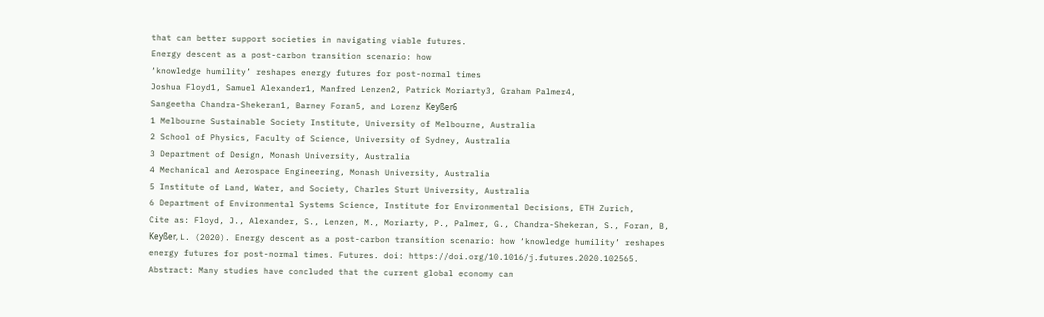that can better support societies in navigating viable futures.
Energy descent as a post-carbon transition scenario: how
‘knowledge humility’ reshapes energy futures for post-normal times
Joshua Floyd1, Samuel Alexander1, Manfred Lenzen2, Patrick Moriarty3, Graham Palmer4,
Sangeetha Chandra-Shekeran1, Barney Foran5, and Lorenz Keyßer6
1 Melbourne Sustainable Society Institute, University of Melbourne, Australia
2 School of Physics, Faculty of Science, University of Sydney, Australia
3 Department of Design, Monash University, Australia
4 Mechanical and Aerospace Engineering, Monash University, Australia
5 Institute of Land, Water, and Society, Charles Sturt University, Australia
6 Department of Environmental Systems Science, Institute for Environmental Decisions, ETH Zurich,
Cite as: Floyd, J., Alexander, S., Lenzen, M., Moriarty, P., Palmer, G., Chandra-Shekeran, S., Foran, B,
Keyßer, L. (2020). Energy descent as a post-carbon transition scenario: how ‘knowledge humility’ reshapes
energy futures for post-normal times. Futures. doi: https://doi.org/10.1016/j.futures.2020.102565.
Abstract: Many studies have concluded that the current global economy can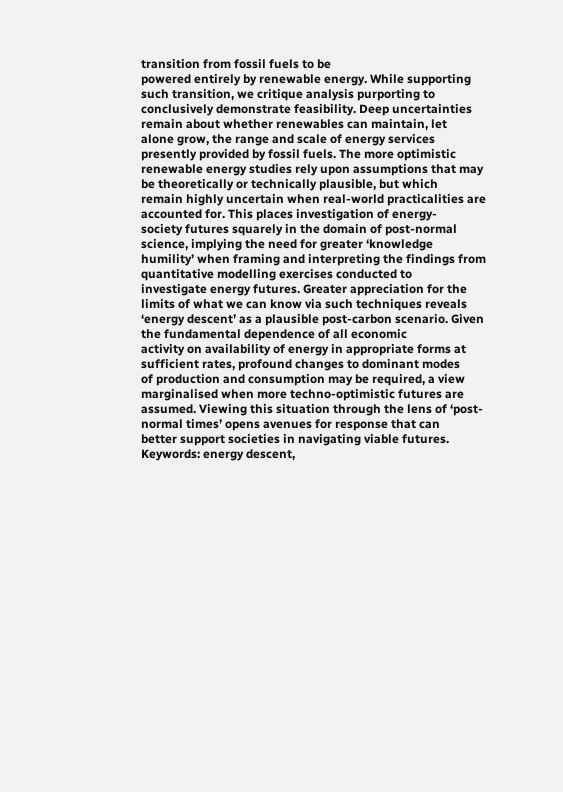transition from fossil fuels to be
powered entirely by renewable energy. While supporting such transition, we critique analysis purporting to
conclusively demonstrate feasibility. Deep uncertainties remain about whether renewables can maintain, let
alone grow, the range and scale of energy services presently provided by fossil fuels. The more optimistic
renewable energy studies rely upon assumptions that may be theoretically or technically plausible, but which
remain highly uncertain when real-world practicalities are accounted for. This places investigation of energy-
society futures squarely in the domain of post-normal science, implying the need for greater ‘knowledge
humility’ when framing and interpreting the findings from quantitative modelling exercises conducted to
investigate energy futures. Greater appreciation for the limits of what we can know via such techniques reveals
‘energy descent’ as a plausible post-carbon scenario. Given the fundamental dependence of all economic
activity on availability of energy in appropriate forms at sufficient rates, profound changes to dominant modes
of production and consumption may be required, a view marginalised when more techno-optimistic futures are
assumed. Viewing this situation through the lens of ‘post-normal times’ opens avenues for response that can
better support societies in navigating viable futures.
Keywords: energy descent,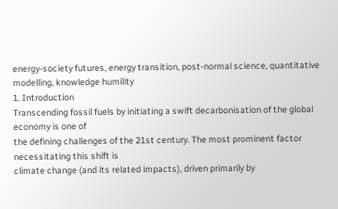energy-society futures, energy transition, post-normal science, quantitative
modelling, knowledge humility
1. Introduction
Transcending fossil fuels by initiating a swift decarbonisation of the global economy is one of
the defining challenges of the 21st century. The most prominent factor necessitating this shift is
climate change (and its related impacts), driven primarily by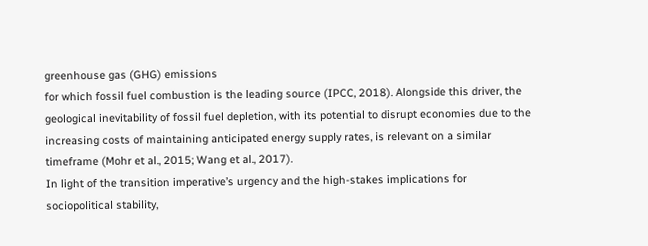greenhouse gas (GHG) emissions
for which fossil fuel combustion is the leading source (IPCC, 2018). Alongside this driver, the
geological inevitability of fossil fuel depletion, with its potential to disrupt economies due to the
increasing costs of maintaining anticipated energy supply rates, is relevant on a similar
timeframe (Mohr et al., 2015; Wang et al., 2017).
In light of the transition imperative’s urgency and the high-stakes implications for
sociopolitical stability,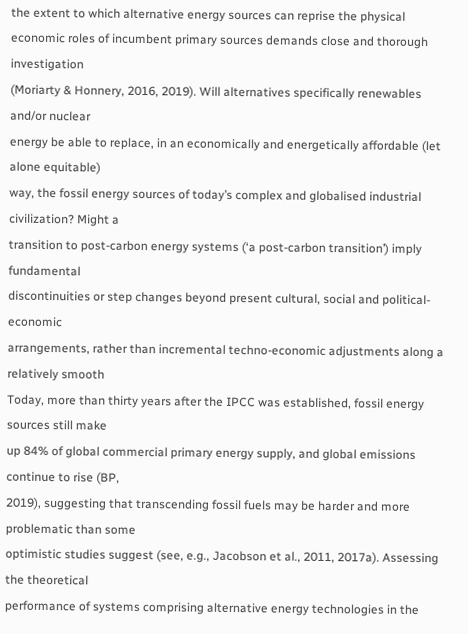the extent to which alternative energy sources can reprise the physical
economic roles of incumbent primary sources demands close and thorough investigation
(Moriarty & Honnery, 2016, 2019). Will alternatives specifically renewables and/or nuclear
energy be able to replace, in an economically and energetically affordable (let alone equitable)
way, the fossil energy sources of today’s complex and globalised industrial civilization? Might a
transition to post-carbon energy systems (‘a post-carbon transition’) imply fundamental
discontinuities or step changes beyond present cultural, social and political-economic
arrangements, rather than incremental techno-economic adjustments along a relatively smooth
Today, more than thirty years after the IPCC was established, fossil energy sources still make
up 84% of global commercial primary energy supply, and global emissions continue to rise (BP,
2019), suggesting that transcending fossil fuels may be harder and more problematic than some
optimistic studies suggest (see, e.g., Jacobson et al., 2011, 2017a). Assessing the theoretical
performance of systems comprising alternative energy technologies in the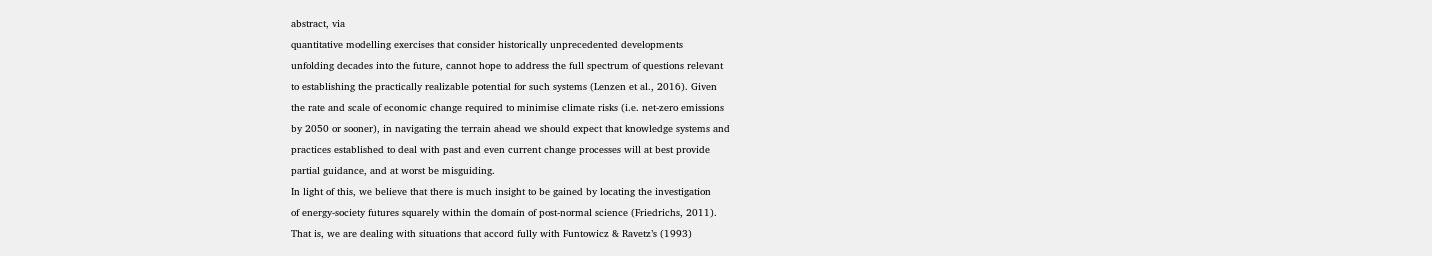abstract, via
quantitative modelling exercises that consider historically unprecedented developments
unfolding decades into the future, cannot hope to address the full spectrum of questions relevant
to establishing the practically realizable potential for such systems (Lenzen et al., 2016). Given
the rate and scale of economic change required to minimise climate risks (i.e. net-zero emissions
by 2050 or sooner), in navigating the terrain ahead we should expect that knowledge systems and
practices established to deal with past and even current change processes will at best provide
partial guidance, and at worst be misguiding.
In light of this, we believe that there is much insight to be gained by locating the investigation
of energy-society futures squarely within the domain of post-normal science (Friedrichs, 2011).
That is, we are dealing with situations that accord fully with Funtowicz & Ravetz’s (1993)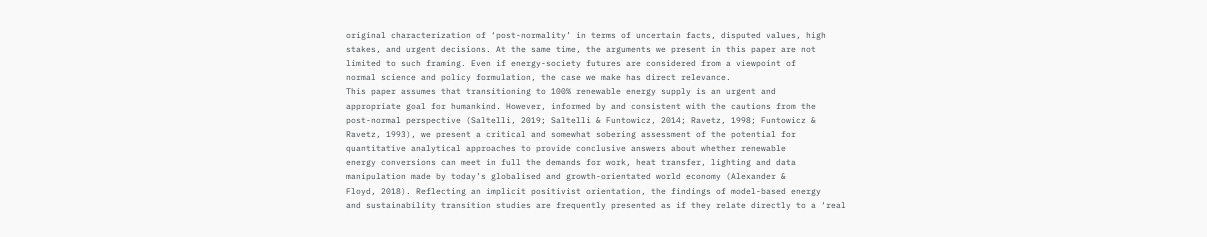original characterization of ‘post-normality’ in terms of uncertain facts, disputed values, high
stakes, and urgent decisions. At the same time, the arguments we present in this paper are not
limited to such framing. Even if energy-society futures are considered from a viewpoint of
normal science and policy formulation, the case we make has direct relevance.
This paper assumes that transitioning to 100% renewable energy supply is an urgent and
appropriate goal for humankind. However, informed by and consistent with the cautions from the
post-normal perspective (Saltelli, 2019; Saltelli & Funtowicz, 2014; Ravetz, 1998; Funtowicz &
Ravetz, 1993), we present a critical and somewhat sobering assessment of the potential for
quantitative analytical approaches to provide conclusive answers about whether renewable
energy conversions can meet in full the demands for work, heat transfer, lighting and data
manipulation made by today’s globalised and growth-orientated world economy (Alexander &
Floyd, 2018). Reflecting an implicit positivist orientation, the findings of model-based energy
and sustainability transition studies are frequently presented as if they relate directly to a ‘real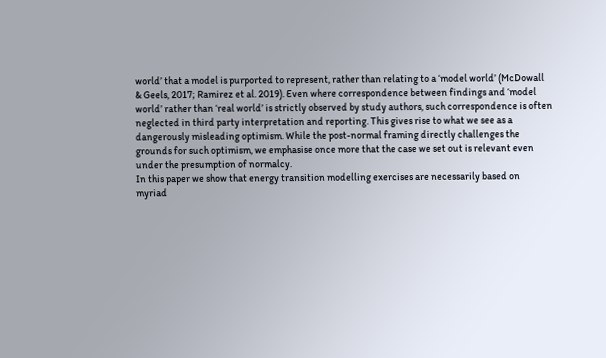world’ that a model is purported to represent, rather than relating to a ‘model world’ (McDowall
& Geels, 2017; Ramirez et al. 2019). Even where correspondence between findings and ‘model
world’ rather than ‘real world’ is strictly observed by study authors, such correspondence is often
neglected in third party interpretation and reporting. This gives rise to what we see as a
dangerously misleading optimism. While the post-normal framing directly challenges the
grounds for such optimism, we emphasise once more that the case we set out is relevant even
under the presumption of normalcy.
In this paper we show that energy transition modelling exercises are necessarily based on
myriad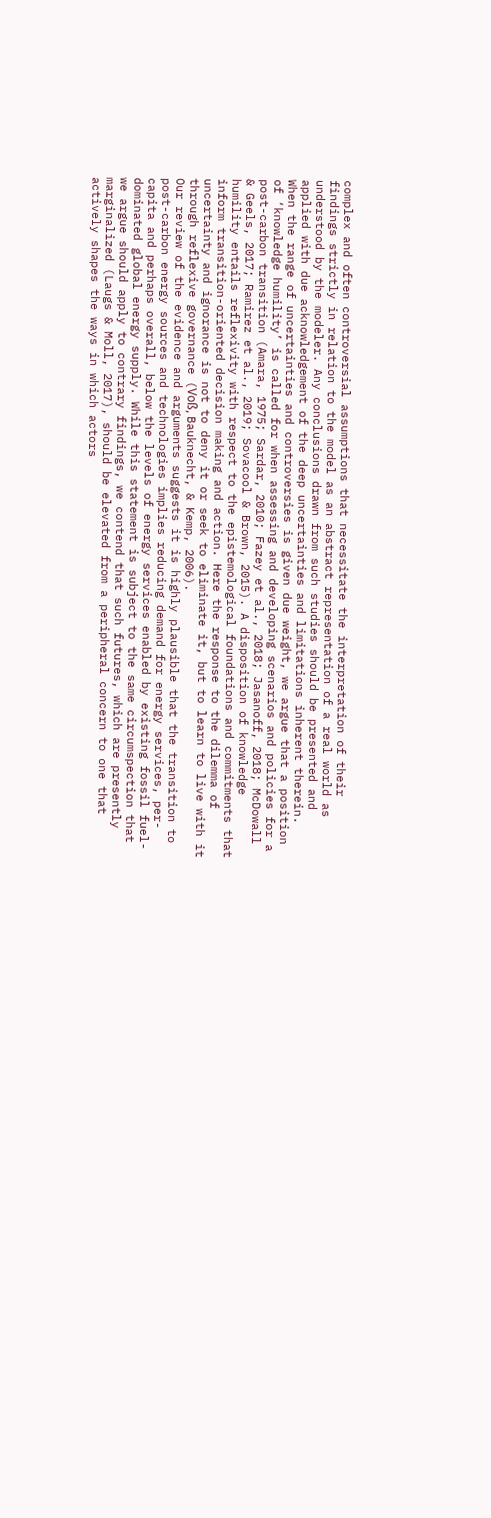complex and often controversial assumptions that necessitate the interpretation of their
findings strictly in relation to the model as an abstract representation of a real world as
understood by the modeler. Any conclusions drawn from such studies should be presented and
applied with due acknowledgement of the deep uncertainties and limitations inherent therein.
When the range of uncertainties and controversies is given due weight, we argue that a position
of ‘knowledge humility’ is called for when assessing and developing scenarios and policies for a
post-carbon transition (Amara, 1975; Sardar, 2010; Fazey et al., 2018; Jasanoff, 2018; McDowall
& Geels, 2017; Ramirez et al., 2019; Sovacool & Brown, 2015). A disposition of knowledge
humility entails reflexivity with respect to the epistemological foundations and commitments that
inform transition-oriented decision making and action. Here the response to the dilemma of
uncertainty and ignorance is not to deny it or seek to eliminate it, but to learn to live with it
through reflexive governance (Voß, Bauknecht, & Kemp, 2006).
Our review of the evidence and arguments suggests it is highly plausible that the transition to
post-carbon energy sources and technologies implies reducing demand for energy services, per-
capita and perhaps overall, below the levels of energy services enabled by existing fossil fuel-
dominated global energy supply. While this statement is subject to the same circumspection that
we argue should apply to contrary findings, we contend that such futures, which are presently
marginalized (Laugs & Moll, 2017), should be elevated from a peripheral concern to one that
actively shapes the ways in which actors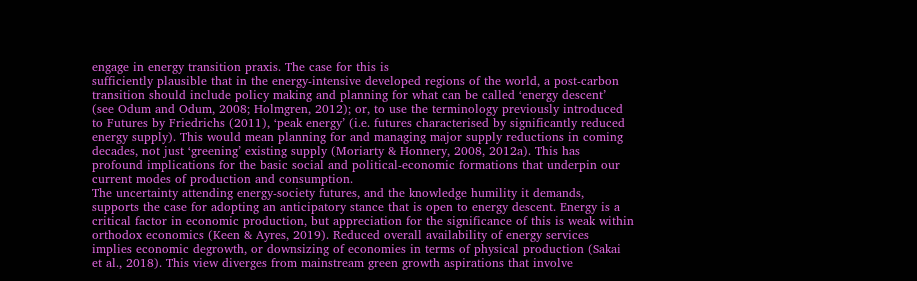engage in energy transition praxis. The case for this is
sufficiently plausible that in the energy-intensive developed regions of the world, a post-carbon
transition should include policy making and planning for what can be called ‘energy descent’
(see Odum and Odum, 2008; Holmgren, 2012); or, to use the terminology previously introduced
to Futures by Friedrichs (2011), ‘peak energy’ (i.e. futures characterised by significantly reduced
energy supply). This would mean planning for and managing major supply reductions in coming
decades, not just ‘greening’ existing supply (Moriarty & Honnery, 2008, 2012a). This has
profound implications for the basic social and political-economic formations that underpin our
current modes of production and consumption.
The uncertainty attending energy-society futures, and the knowledge humility it demands,
supports the case for adopting an anticipatory stance that is open to energy descent. Energy is a
critical factor in economic production, but appreciation for the significance of this is weak within
orthodox economics (Keen & Ayres, 2019). Reduced overall availability of energy services
implies economic degrowth, or downsizing of economies in terms of physical production (Sakai
et al., 2018). This view diverges from mainstream green growth aspirations that involve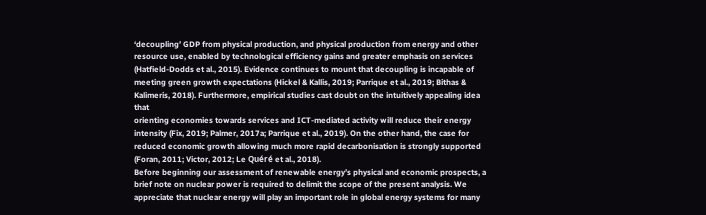‘decoupling’ GDP from physical production, and physical production from energy and other
resource use, enabled by technological efficiency gains and greater emphasis on services
(Hatfield-Dodds et al., 2015). Evidence continues to mount that decoupling is incapable of
meeting green growth expectations (Hickel & Kallis, 2019; Parrique et al., 2019; Bithas &
Kalimeris, 2018). Furthermore, empirical studies cast doubt on the intuitively appealing idea that
orienting economies towards services and ICT-mediated activity will reduce their energy
intensity (Fix, 2019; Palmer, 2017a; Parrique et al., 2019). On the other hand, the case for
reduced economic growth allowing much more rapid decarbonisation is strongly supported
(Foran, 2011; Victor, 2012; Le Quéré et al., 2018).
Before beginning our assessment of renewable energy’s physical and economic prospects, a
brief note on nuclear power is required to delimit the scope of the present analysis. We
appreciate that nuclear energy will play an important role in global energy systems for many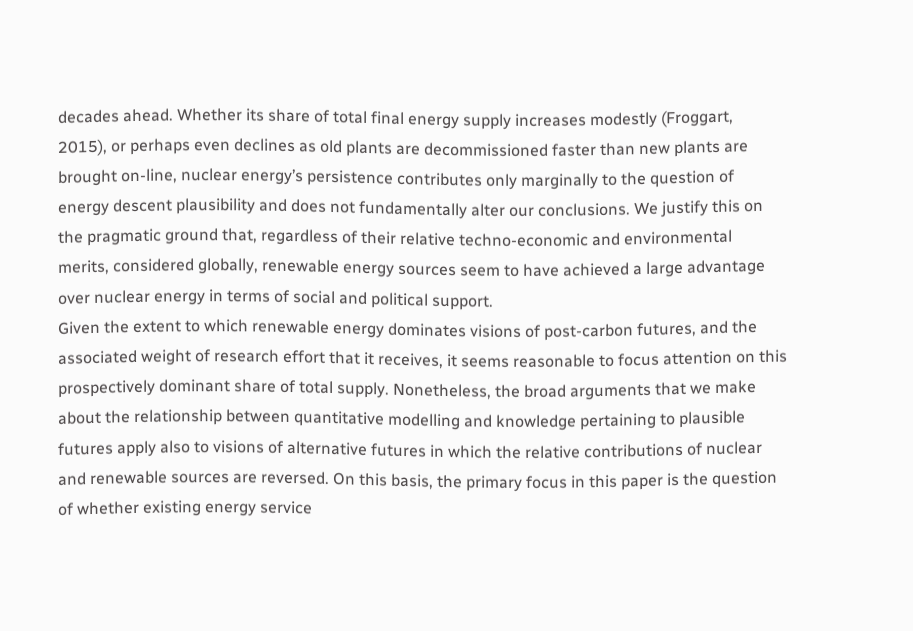decades ahead. Whether its share of total final energy supply increases modestly (Froggart,
2015), or perhaps even declines as old plants are decommissioned faster than new plants are
brought on-line, nuclear energy’s persistence contributes only marginally to the question of
energy descent plausibility and does not fundamentally alter our conclusions. We justify this on
the pragmatic ground that, regardless of their relative techno-economic and environmental
merits, considered globally, renewable energy sources seem to have achieved a large advantage
over nuclear energy in terms of social and political support.
Given the extent to which renewable energy dominates visions of post-carbon futures, and the
associated weight of research effort that it receives, it seems reasonable to focus attention on this
prospectively dominant share of total supply. Nonetheless, the broad arguments that we make
about the relationship between quantitative modelling and knowledge pertaining to plausible
futures apply also to visions of alternative futures in which the relative contributions of nuclear
and renewable sources are reversed. On this basis, the primary focus in this paper is the question
of whether existing energy service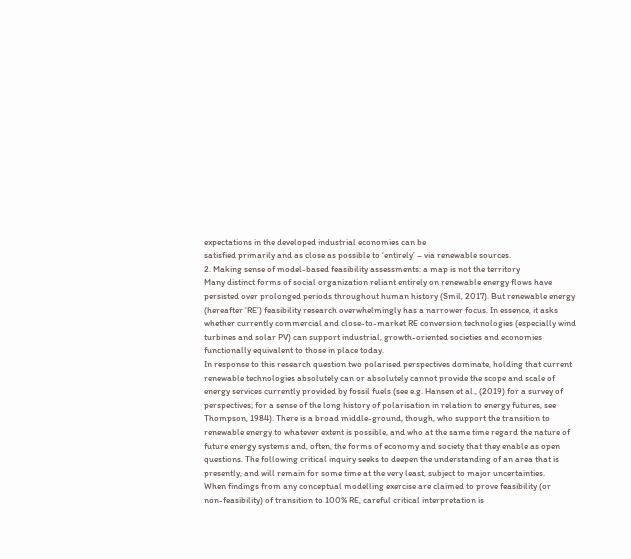expectations in the developed industrial economies can be
satisfied primarily and as close as possible to ‘entirely’ – via renewable sources.
2. Making sense of model-based feasibility assessments: a map is not the territory
Many distinct forms of social organization reliant entirely on renewable energy flows have
persisted over prolonged periods throughout human history (Smil, 2017). But renewable energy
(hereafter ‘RE’) feasibility research overwhelmingly has a narrower focus. In essence, it asks
whether currently commercial and close-to-market RE conversion technologies (especially wind
turbines and solar PV) can support industrial, growth-oriented societies and economies
functionally equivalent to those in place today.
In response to this research question two polarised perspectives dominate, holding that current
renewable technologies absolutely can or absolutely cannot provide the scope and scale of
energy services currently provided by fossil fuels (see e.g. Hansen et al., (2019) for a survey of
perspectives; for a sense of the long history of polarisation in relation to energy futures, see
Thompson, 1984). There is a broad middle-ground, though, who support the transition to
renewable energy to whatever extent is possible, and who at the same time regard the nature of
future energy systems and, often, the forms of economy and society that they enable as open
questions. The following critical inquiry seeks to deepen the understanding of an area that is
presently, and will remain for some time at the very least, subject to major uncertainties.
When findings from any conceptual modelling exercise are claimed to prove feasibility (or
non-feasibility) of transition to 100% RE, careful critical interpretation is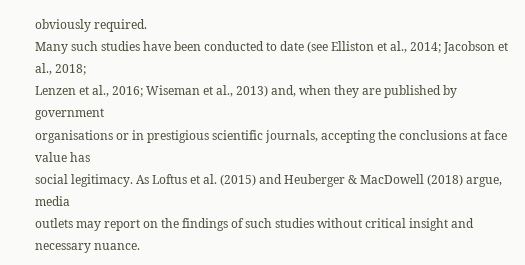obviously required.
Many such studies have been conducted to date (see Elliston et al., 2014; Jacobson et al., 2018;
Lenzen et al., 2016; Wiseman et al., 2013) and, when they are published by government
organisations or in prestigious scientific journals, accepting the conclusions at face value has
social legitimacy. As Loftus et al. (2015) and Heuberger & MacDowell (2018) argue, media
outlets may report on the findings of such studies without critical insight and necessary nuance.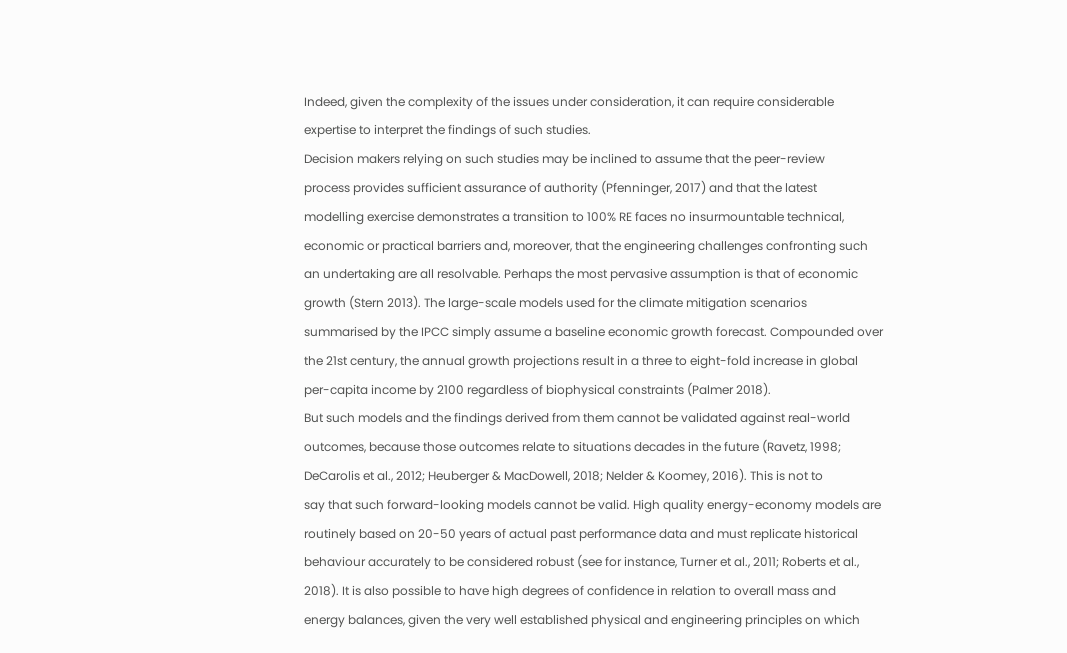Indeed, given the complexity of the issues under consideration, it can require considerable
expertise to interpret the findings of such studies.
Decision makers relying on such studies may be inclined to assume that the peer-review
process provides sufficient assurance of authority (Pfenninger, 2017) and that the latest
modelling exercise demonstrates a transition to 100% RE faces no insurmountable technical,
economic or practical barriers and, moreover, that the engineering challenges confronting such
an undertaking are all resolvable. Perhaps the most pervasive assumption is that of economic
growth (Stern 2013). The large-scale models used for the climate mitigation scenarios
summarised by the IPCC simply assume a baseline economic growth forecast. Compounded over
the 21st century, the annual growth projections result in a three to eight-fold increase in global
per-capita income by 2100 regardless of biophysical constraints (Palmer 2018).
But such models and the findings derived from them cannot be validated against real-world
outcomes, because those outcomes relate to situations decades in the future (Ravetz, 1998;
DeCarolis et al., 2012; Heuberger & MacDowell, 2018; Nelder & Koomey, 2016). This is not to
say that such forward-looking models cannot be valid. High quality energy-economy models are
routinely based on 20-50 years of actual past performance data and must replicate historical
behaviour accurately to be considered robust (see for instance, Turner et al., 2011; Roberts et al.,
2018). It is also possible to have high degrees of confidence in relation to overall mass and
energy balances, given the very well established physical and engineering principles on which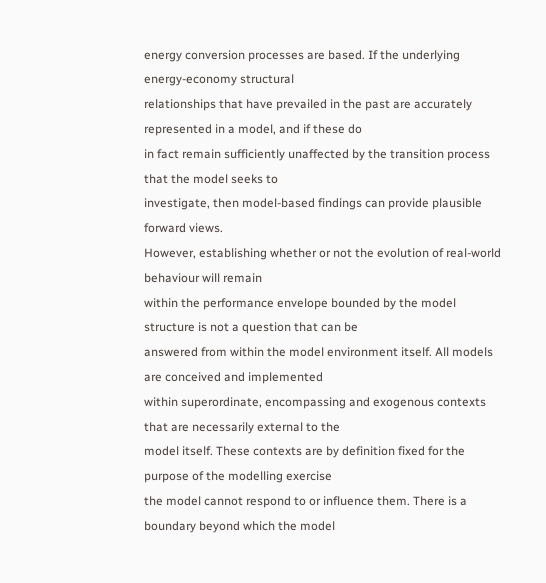energy conversion processes are based. If the underlying energy-economy structural
relationships that have prevailed in the past are accurately represented in a model, and if these do
in fact remain sufficiently unaffected by the transition process that the model seeks to
investigate, then model-based findings can provide plausible forward views.
However, establishing whether or not the evolution of real-world behaviour will remain
within the performance envelope bounded by the model structure is not a question that can be
answered from within the model environment itself. All models are conceived and implemented
within superordinate, encompassing and exogenous contexts that are necessarily external to the
model itself. These contexts are by definition fixed for the purpose of the modelling exercise
the model cannot respond to or influence them. There is a boundary beyond which the model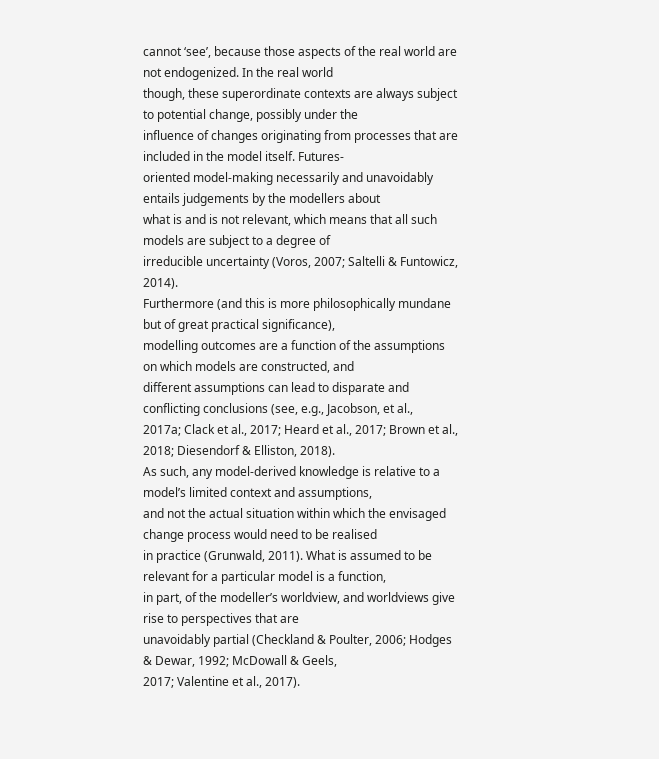cannot ‘see’, because those aspects of the real world are not endogenized. In the real world
though, these superordinate contexts are always subject to potential change, possibly under the
influence of changes originating from processes that are included in the model itself. Futures-
oriented model-making necessarily and unavoidably entails judgements by the modellers about
what is and is not relevant, which means that all such models are subject to a degree of
irreducible uncertainty (Voros, 2007; Saltelli & Funtowicz, 2014).
Furthermore (and this is more philosophically mundane but of great practical significance),
modelling outcomes are a function of the assumptions on which models are constructed, and
different assumptions can lead to disparate and conflicting conclusions (see, e.g., Jacobson, et al.,
2017a; Clack et al., 2017; Heard et al., 2017; Brown et al., 2018; Diesendorf & Elliston, 2018).
As such, any model-derived knowledge is relative to a model’s limited context and assumptions,
and not the actual situation within which the envisaged change process would need to be realised
in practice (Grunwald, 2011). What is assumed to be relevant for a particular model is a function,
in part, of the modeller’s worldview, and worldviews give rise to perspectives that are
unavoidably partial (Checkland & Poulter, 2006; Hodges & Dewar, 1992; McDowall & Geels,
2017; Valentine et al., 2017).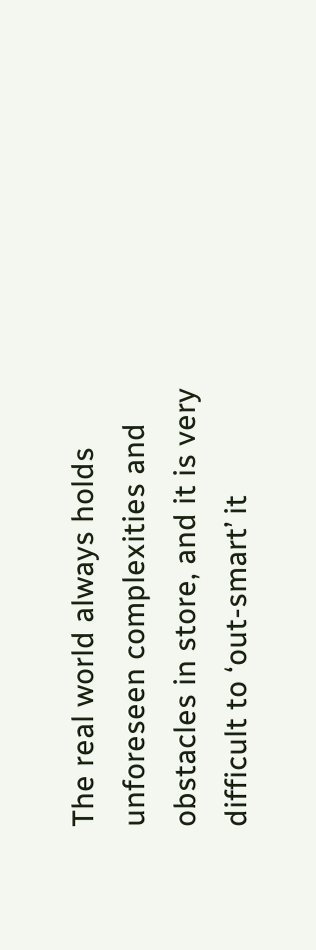The real world always holds unforeseen complexities and obstacles in store, and it is very
difficult to ‘out-smart’ it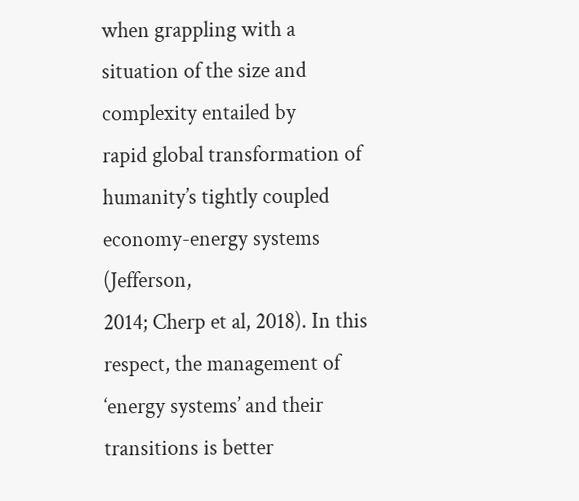when grappling with a situation of the size and complexity entailed by
rapid global transformation of humanity’s tightly coupled economy-energy systems (Jefferson,
2014; Cherp et al, 2018). In this respect, the management of ‘energy systems’ and their
transitions is better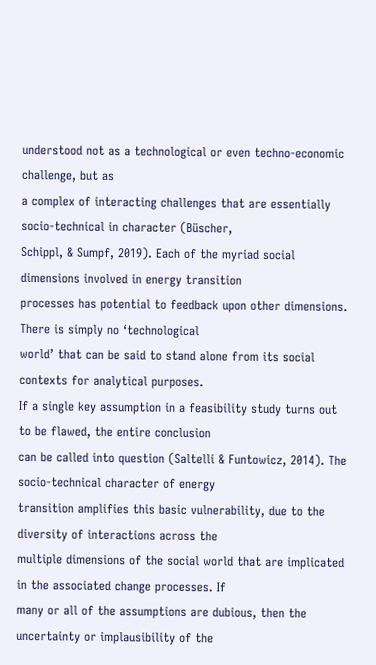understood not as a technological or even techno-economic challenge, but as
a complex of interacting challenges that are essentially socio-technical in character (Büscher,
Schippl, & Sumpf, 2019). Each of the myriad social dimensions involved in energy transition
processes has potential to feedback upon other dimensions. There is simply no ‘technological
world’ that can be said to stand alone from its social contexts for analytical purposes.
If a single key assumption in a feasibility study turns out to be flawed, the entire conclusion
can be called into question (Saltelli & Funtowicz, 2014). The socio-technical character of energy
transition amplifies this basic vulnerability, due to the diversity of interactions across the
multiple dimensions of the social world that are implicated in the associated change processes. If
many or all of the assumptions are dubious, then the uncertainty or implausibility of the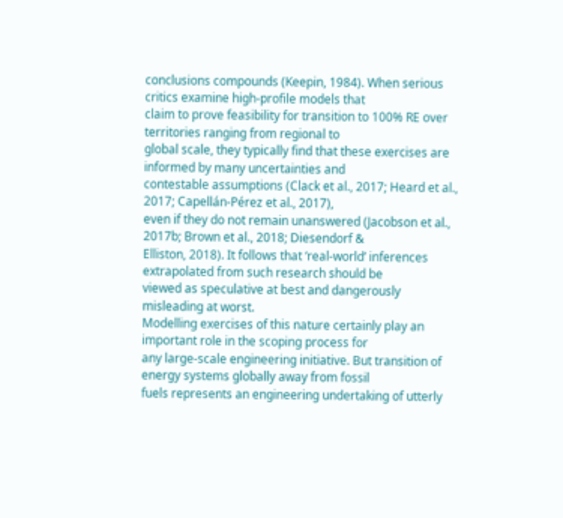conclusions compounds (Keepin, 1984). When serious critics examine high-profile models that
claim to prove feasibility for transition to 100% RE over territories ranging from regional to
global scale, they typically find that these exercises are informed by many uncertainties and
contestable assumptions (Clack et al., 2017; Heard et al., 2017; Capellán-Pérez et al., 2017),
even if they do not remain unanswered (Jacobson et al., 2017b; Brown et al., 2018; Diesendorf &
Elliston, 2018). It follows that ‘real-world’ inferences extrapolated from such research should be
viewed as speculative at best and dangerously misleading at worst.
Modelling exercises of this nature certainly play an important role in the scoping process for
any large-scale engineering initiative. But transition of energy systems globally away from fossil
fuels represents an engineering undertaking of utterly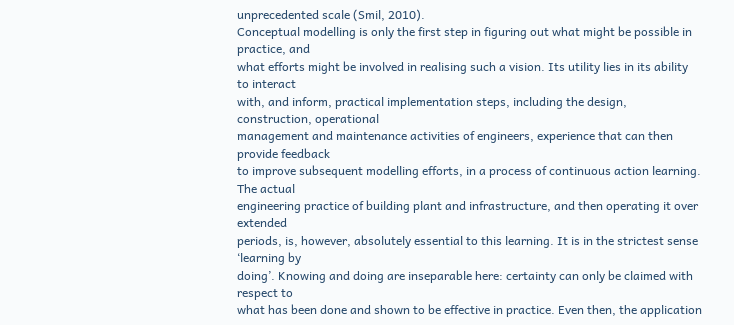unprecedented scale (Smil, 2010).
Conceptual modelling is only the first step in figuring out what might be possible in practice, and
what efforts might be involved in realising such a vision. Its utility lies in its ability to interact
with, and inform, practical implementation steps, including the design, construction, operational
management and maintenance activities of engineers, experience that can then provide feedback
to improve subsequent modelling efforts, in a process of continuous action learning. The actual
engineering practice of building plant and infrastructure, and then operating it over extended
periods, is, however, absolutely essential to this learning. It is in the strictest sense ‘learning by
doing’. Knowing and doing are inseparable here: certainty can only be claimed with respect to
what has been done and shown to be effective in practice. Even then, the application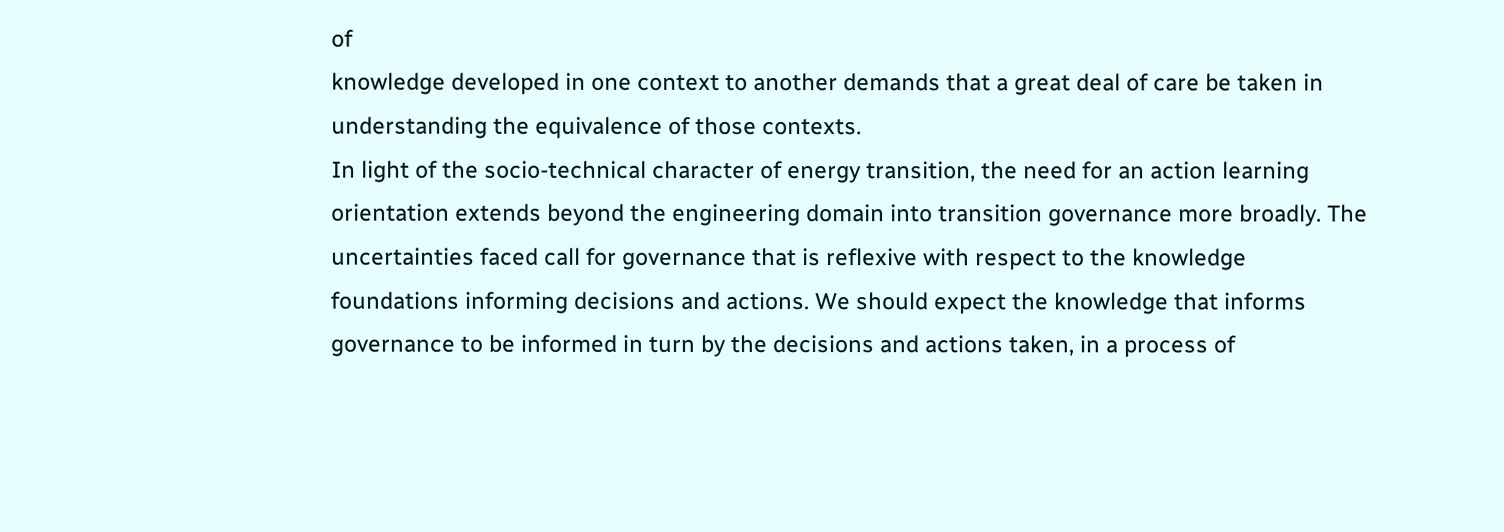of
knowledge developed in one context to another demands that a great deal of care be taken in
understanding the equivalence of those contexts.
In light of the socio-technical character of energy transition, the need for an action learning
orientation extends beyond the engineering domain into transition governance more broadly. The
uncertainties faced call for governance that is reflexive with respect to the knowledge
foundations informing decisions and actions. We should expect the knowledge that informs
governance to be informed in turn by the decisions and actions taken, in a process of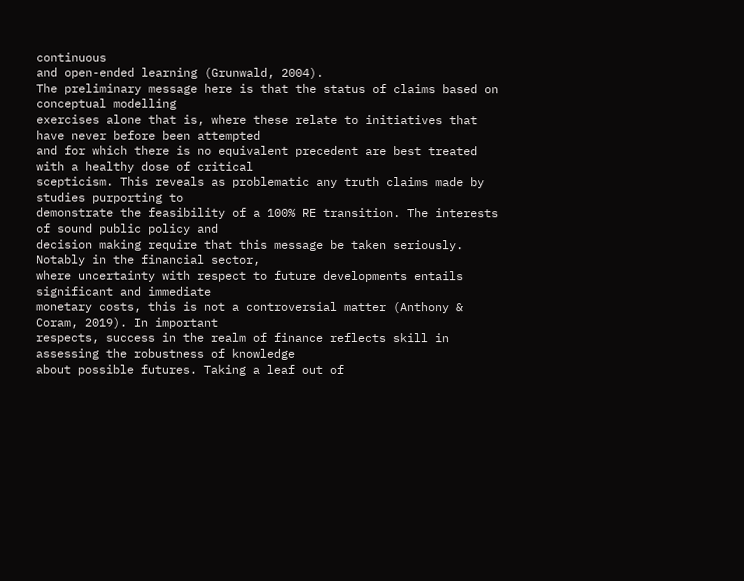continuous
and open-ended learning (Grunwald, 2004).
The preliminary message here is that the status of claims based on conceptual modelling
exercises alone that is, where these relate to initiatives that have never before been attempted
and for which there is no equivalent precedent are best treated with a healthy dose of critical
scepticism. This reveals as problematic any truth claims made by studies purporting to
demonstrate the feasibility of a 100% RE transition. The interests of sound public policy and
decision making require that this message be taken seriously. Notably in the financial sector,
where uncertainty with respect to future developments entails significant and immediate
monetary costs, this is not a controversial matter (Anthony & Coram, 2019). In important
respects, success in the realm of finance reflects skill in assessing the robustness of knowledge
about possible futures. Taking a leaf out of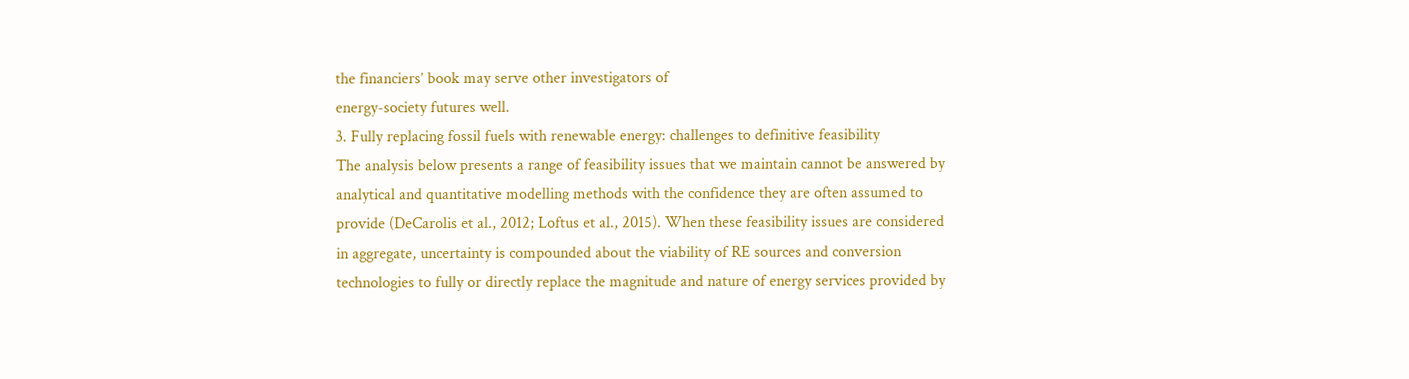the financiers’ book may serve other investigators of
energy-society futures well.
3. Fully replacing fossil fuels with renewable energy: challenges to definitive feasibility
The analysis below presents a range of feasibility issues that we maintain cannot be answered by
analytical and quantitative modelling methods with the confidence they are often assumed to
provide (DeCarolis et al., 2012; Loftus et al., 2015). When these feasibility issues are considered
in aggregate, uncertainty is compounded about the viability of RE sources and conversion
technologies to fully or directly replace the magnitude and nature of energy services provided by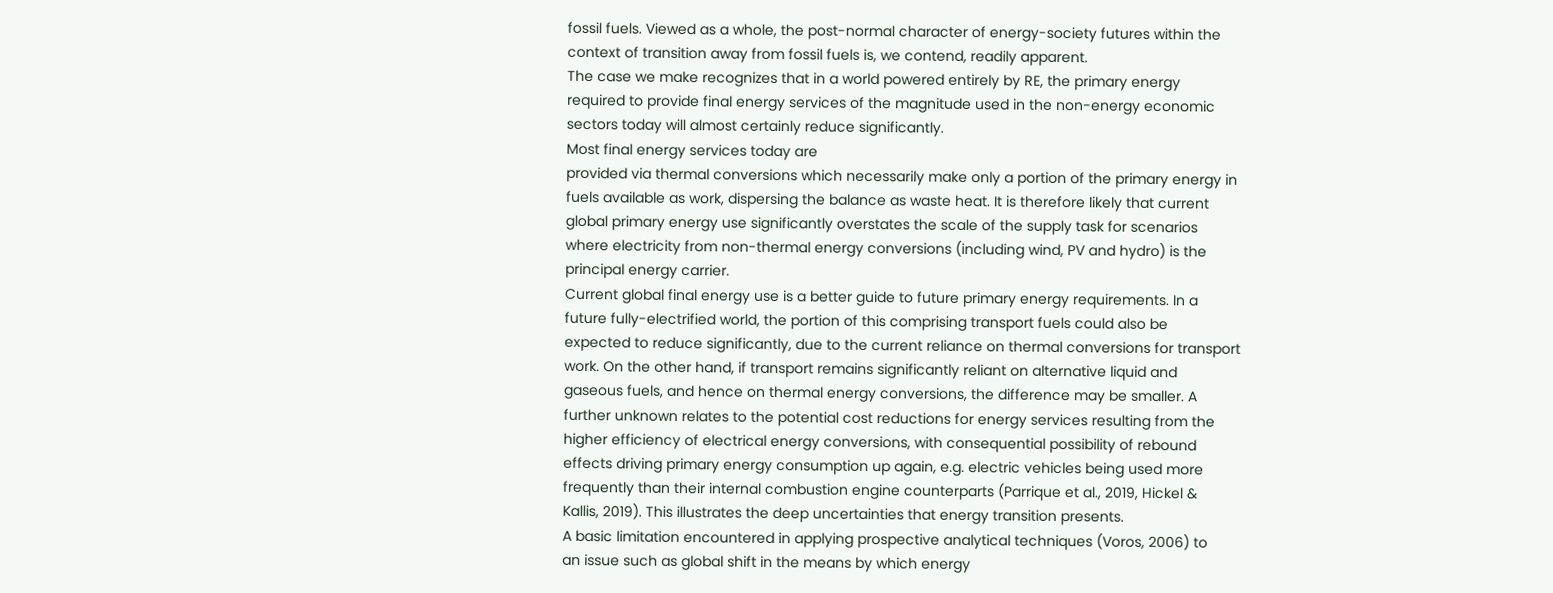fossil fuels. Viewed as a whole, the post-normal character of energy-society futures within the
context of transition away from fossil fuels is, we contend, readily apparent.
The case we make recognizes that in a world powered entirely by RE, the primary energy
required to provide final energy services of the magnitude used in the non-energy economic
sectors today will almost certainly reduce significantly.
Most final energy services today are
provided via thermal conversions which necessarily make only a portion of the primary energy in
fuels available as work, dispersing the balance as waste heat. It is therefore likely that current
global primary energy use significantly overstates the scale of the supply task for scenarios
where electricity from non-thermal energy conversions (including wind, PV and hydro) is the
principal energy carrier.
Current global final energy use is a better guide to future primary energy requirements. In a
future fully-electrified world, the portion of this comprising transport fuels could also be
expected to reduce significantly, due to the current reliance on thermal conversions for transport
work. On the other hand, if transport remains significantly reliant on alternative liquid and
gaseous fuels, and hence on thermal energy conversions, the difference may be smaller. A
further unknown relates to the potential cost reductions for energy services resulting from the
higher efficiency of electrical energy conversions, with consequential possibility of rebound
effects driving primary energy consumption up again, e.g. electric vehicles being used more
frequently than their internal combustion engine counterparts (Parrique et al., 2019, Hickel &
Kallis, 2019). This illustrates the deep uncertainties that energy transition presents.
A basic limitation encountered in applying prospective analytical techniques (Voros, 2006) to
an issue such as global shift in the means by which energy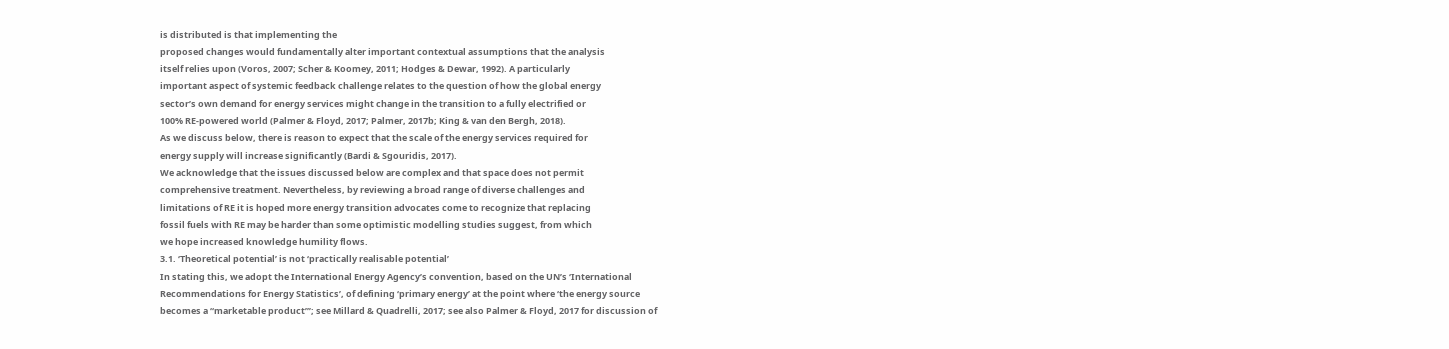is distributed is that implementing the
proposed changes would fundamentally alter important contextual assumptions that the analysis
itself relies upon (Voros, 2007; Scher & Koomey, 2011; Hodges & Dewar, 1992). A particularly
important aspect of systemic feedback challenge relates to the question of how the global energy
sector’s own demand for energy services might change in the transition to a fully electrified or
100% RE-powered world (Palmer & Floyd, 2017; Palmer, 2017b; King & van den Bergh, 2018).
As we discuss below, there is reason to expect that the scale of the energy services required for
energy supply will increase significantly (Bardi & Sgouridis, 2017).
We acknowledge that the issues discussed below are complex and that space does not permit
comprehensive treatment. Nevertheless, by reviewing a broad range of diverse challenges and
limitations of RE it is hoped more energy transition advocates come to recognize that replacing
fossil fuels with RE may be harder than some optimistic modelling studies suggest, from which
we hope increased knowledge humility flows.
3.1. ‘Theoretical potential’ is not ‘practically realisable potential’
In stating this, we adopt the International Energy Agency’s convention, based on the UN’s ‘International
Recommendations for Energy Statistics’, of defining ‘primary energy’ at the point where ‘the energy source
becomes a “marketable product”’; see Millard & Quadrelli, 2017; see also Palmer & Floyd, 2017 for discussion of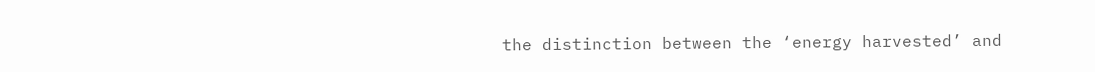the distinction between the ‘energy harvested’ and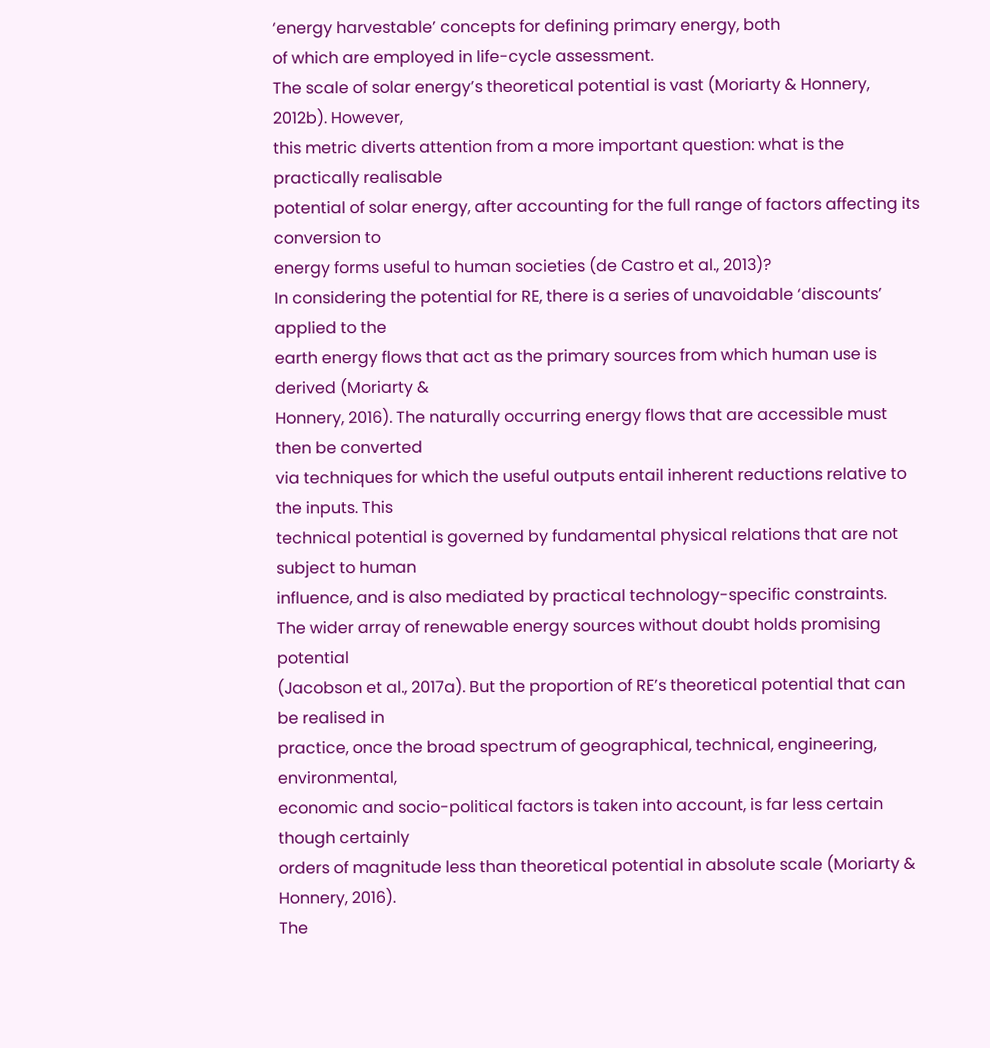‘energy harvestable’ concepts for defining primary energy, both
of which are employed in life-cycle assessment.
The scale of solar energy’s theoretical potential is vast (Moriarty & Honnery, 2012b). However,
this metric diverts attention from a more important question: what is the practically realisable
potential of solar energy, after accounting for the full range of factors affecting its conversion to
energy forms useful to human societies (de Castro et al., 2013)?
In considering the potential for RE, there is a series of unavoidable ‘discounts’ applied to the
earth energy flows that act as the primary sources from which human use is derived (Moriarty &
Honnery, 2016). The naturally occurring energy flows that are accessible must then be converted
via techniques for which the useful outputs entail inherent reductions relative to the inputs. This
technical potential is governed by fundamental physical relations that are not subject to human
influence, and is also mediated by practical technology-specific constraints.
The wider array of renewable energy sources without doubt holds promising potential
(Jacobson et al., 2017a). But the proportion of RE’s theoretical potential that can be realised in
practice, once the broad spectrum of geographical, technical, engineering, environmental,
economic and socio-political factors is taken into account, is far less certain though certainly
orders of magnitude less than theoretical potential in absolute scale (Moriarty & Honnery, 2016).
The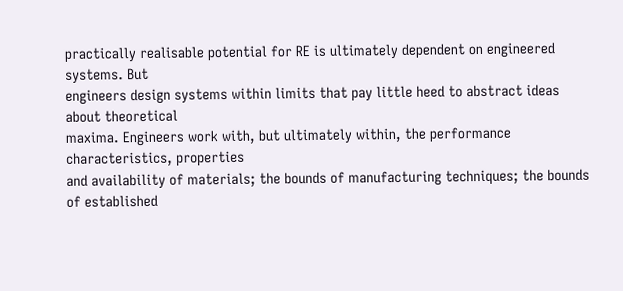practically realisable potential for RE is ultimately dependent on engineered systems. But
engineers design systems within limits that pay little heed to abstract ideas about theoretical
maxima. Engineers work with, but ultimately within, the performance characteristics, properties
and availability of materials; the bounds of manufacturing techniques; the bounds of established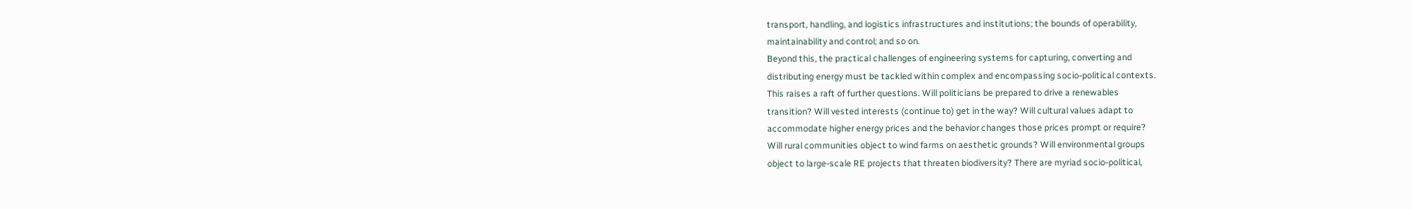transport, handling, and logistics infrastructures and institutions; the bounds of operability,
maintainability and control; and so on.
Beyond this, the practical challenges of engineering systems for capturing, converting and
distributing energy must be tackled within complex and encompassing socio-political contexts.
This raises a raft of further questions. Will politicians be prepared to drive a renewables
transition? Will vested interests (continue to) get in the way? Will cultural values adapt to
accommodate higher energy prices and the behavior changes those prices prompt or require?
Will rural communities object to wind farms on aesthetic grounds? Will environmental groups
object to large-scale RE projects that threaten biodiversity? There are myriad socio-political,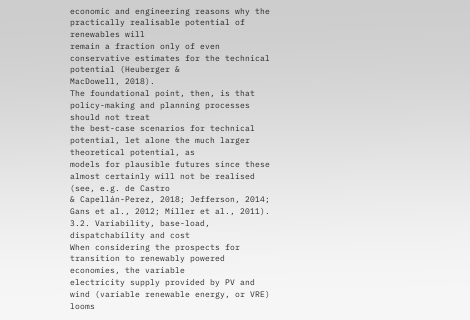economic and engineering reasons why the practically realisable potential of renewables will
remain a fraction only of even conservative estimates for the technical potential (Heuberger &
MacDowell, 2018).
The foundational point, then, is that policy-making and planning processes should not treat
the best-case scenarios for technical potential, let alone the much larger theoretical potential, as
models for plausible futures since these almost certainly will not be realised (see, e.g. de Castro
& Capellán-Perez, 2018; Jefferson, 2014; Gans et al., 2012; Miller et al., 2011).
3.2. Variability, base-load, dispatchability and cost
When considering the prospects for transition to renewably powered economies, the variable
electricity supply provided by PV and wind (variable renewable energy, or VRE) looms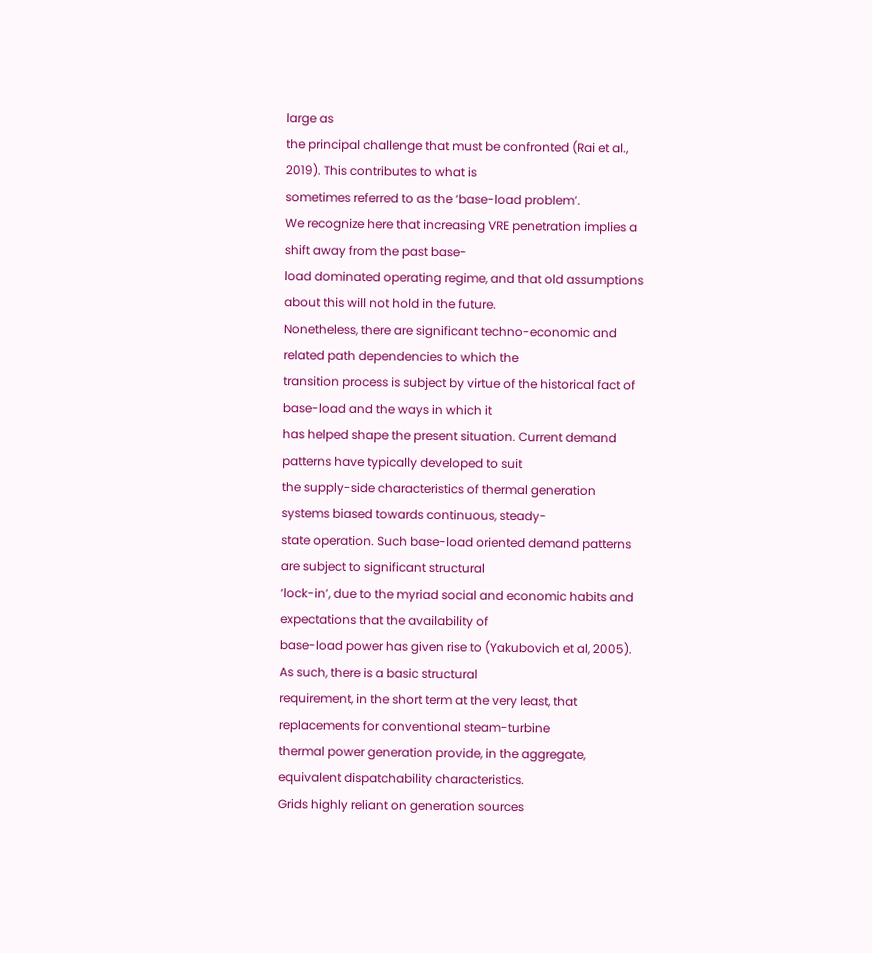large as
the principal challenge that must be confronted (Rai et al., 2019). This contributes to what is
sometimes referred to as the ‘base-load problem’.
We recognize here that increasing VRE penetration implies a shift away from the past base-
load dominated operating regime, and that old assumptions about this will not hold in the future.
Nonetheless, there are significant techno-economic and related path dependencies to which the
transition process is subject by virtue of the historical fact of base-load and the ways in which it
has helped shape the present situation. Current demand patterns have typically developed to suit
the supply-side characteristics of thermal generation systems biased towards continuous, steady-
state operation. Such base-load oriented demand patterns are subject to significant structural
‘lock-in’, due to the myriad social and economic habits and expectations that the availability of
base-load power has given rise to (Yakubovich et al, 2005). As such, there is a basic structural
requirement, in the short term at the very least, that replacements for conventional steam-turbine
thermal power generation provide, in the aggregate, equivalent dispatchability characteristics.
Grids highly reliant on generation sources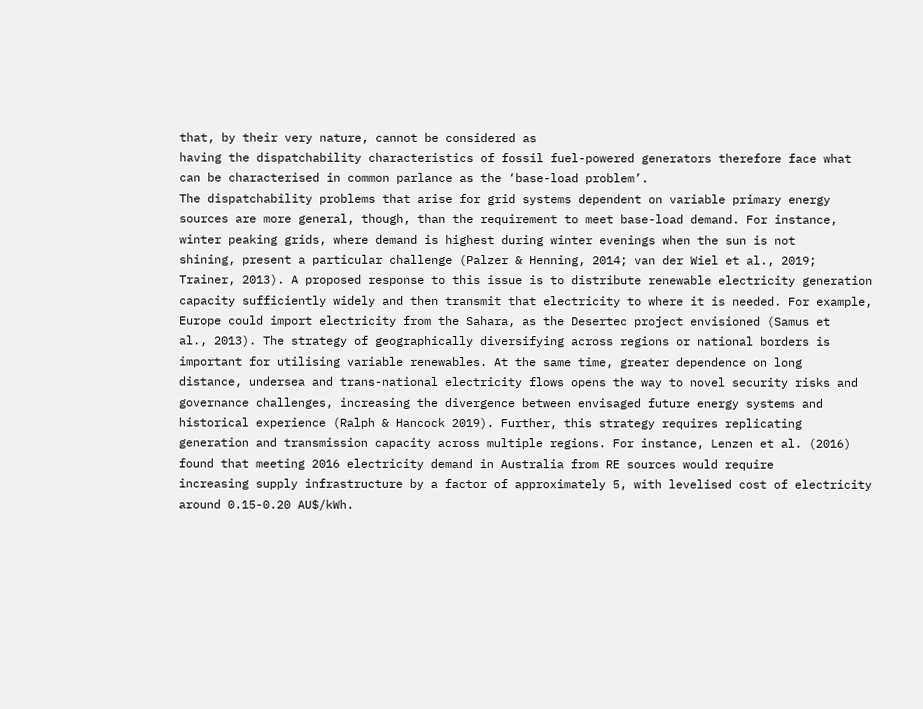that, by their very nature, cannot be considered as
having the dispatchability characteristics of fossil fuel-powered generators therefore face what
can be characterised in common parlance as the ‘base-load problem’.
The dispatchability problems that arise for grid systems dependent on variable primary energy
sources are more general, though, than the requirement to meet base-load demand. For instance,
winter peaking grids, where demand is highest during winter evenings when the sun is not
shining, present a particular challenge (Palzer & Henning, 2014; van der Wiel et al., 2019;
Trainer, 2013). A proposed response to this issue is to distribute renewable electricity generation
capacity sufficiently widely and then transmit that electricity to where it is needed. For example,
Europe could import electricity from the Sahara, as the Desertec project envisioned (Samus et
al., 2013). The strategy of geographically diversifying across regions or national borders is
important for utilising variable renewables. At the same time, greater dependence on long
distance, undersea and trans-national electricity flows opens the way to novel security risks and
governance challenges, increasing the divergence between envisaged future energy systems and
historical experience (Ralph & Hancock 2019). Further, this strategy requires replicating
generation and transmission capacity across multiple regions. For instance, Lenzen et al. (2016)
found that meeting 2016 electricity demand in Australia from RE sources would require
increasing supply infrastructure by a factor of approximately 5, with levelised cost of electricity
around 0.15-0.20 AU$/kWh.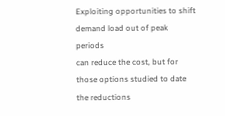Exploiting opportunities to shift demand load out of peak periods
can reduce the cost, but for those options studied to date the reductions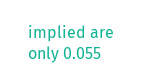implied are only 0.055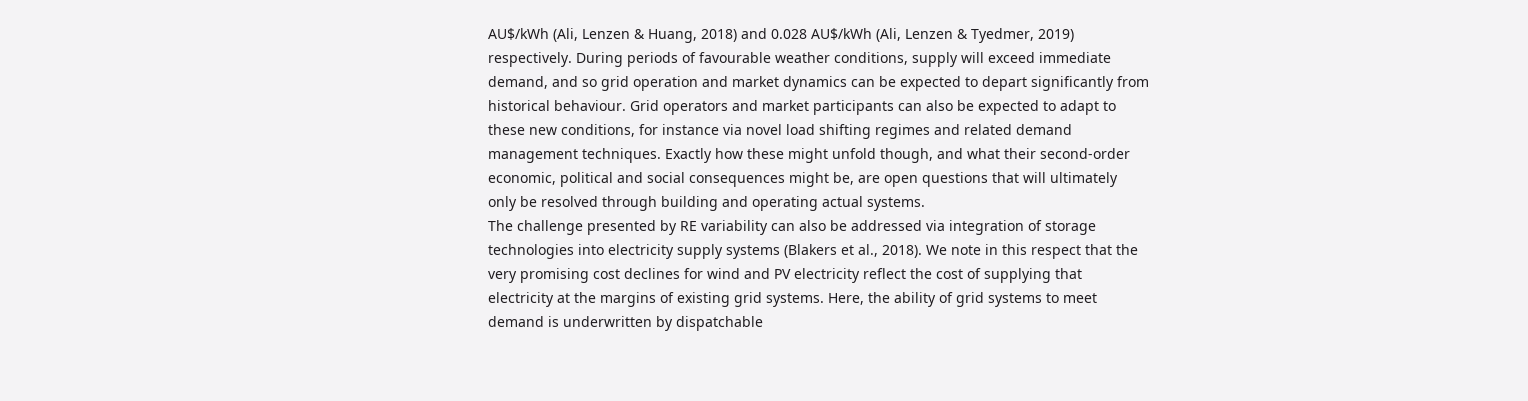AU$/kWh (Ali, Lenzen & Huang, 2018) and 0.028 AU$/kWh (Ali, Lenzen & Tyedmer, 2019)
respectively. During periods of favourable weather conditions, supply will exceed immediate
demand, and so grid operation and market dynamics can be expected to depart significantly from
historical behaviour. Grid operators and market participants can also be expected to adapt to
these new conditions, for instance via novel load shifting regimes and related demand
management techniques. Exactly how these might unfold though, and what their second-order
economic, political and social consequences might be, are open questions that will ultimately
only be resolved through building and operating actual systems.
The challenge presented by RE variability can also be addressed via integration of storage
technologies into electricity supply systems (Blakers et al., 2018). We note in this respect that the
very promising cost declines for wind and PV electricity reflect the cost of supplying that
electricity at the margins of existing grid systems. Here, the ability of grid systems to meet
demand is underwritten by dispatchable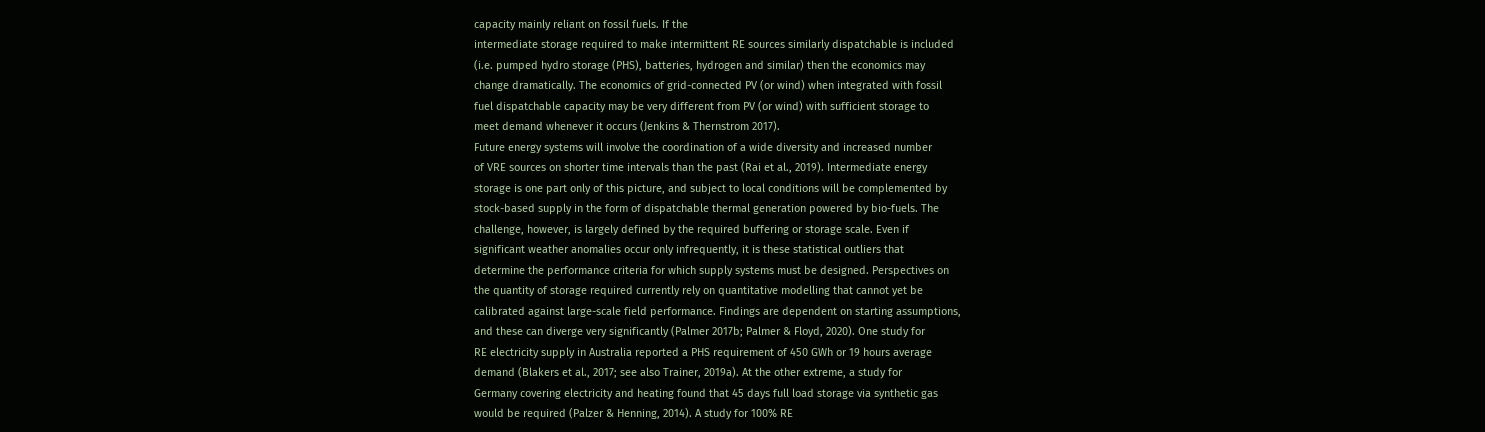capacity mainly reliant on fossil fuels. If the
intermediate storage required to make intermittent RE sources similarly dispatchable is included
(i.e. pumped hydro storage (PHS), batteries, hydrogen and similar) then the economics may
change dramatically. The economics of grid-connected PV (or wind) when integrated with fossil
fuel dispatchable capacity may be very different from PV (or wind) with sufficient storage to
meet demand whenever it occurs (Jenkins & Thernstrom 2017).
Future energy systems will involve the coordination of a wide diversity and increased number
of VRE sources on shorter time intervals than the past (Rai et al., 2019). Intermediate energy
storage is one part only of this picture, and subject to local conditions will be complemented by
stock-based supply in the form of dispatchable thermal generation powered by bio-fuels. The
challenge, however, is largely defined by the required buffering or storage scale. Even if
significant weather anomalies occur only infrequently, it is these statistical outliers that
determine the performance criteria for which supply systems must be designed. Perspectives on
the quantity of storage required currently rely on quantitative modelling that cannot yet be
calibrated against large-scale field performance. Findings are dependent on starting assumptions,
and these can diverge very significantly (Palmer 2017b; Palmer & Floyd, 2020). One study for
RE electricity supply in Australia reported a PHS requirement of 450 GWh or 19 hours average
demand (Blakers et al., 2017; see also Trainer, 2019a). At the other extreme, a study for
Germany covering electricity and heating found that 45 days full load storage via synthetic gas
would be required (Palzer & Henning, 2014). A study for 100% RE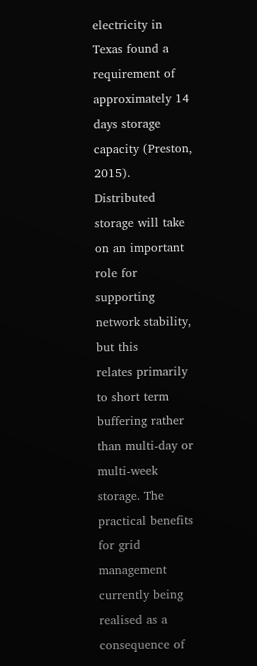electricity in Texas found a
requirement of approximately 14 days storage capacity (Preston, 2015).
Distributed storage will take on an important role for supporting network stability, but this
relates primarily to short term buffering rather than multi-day or multi-week storage. The
practical benefits for grid management currently being realised as a consequence of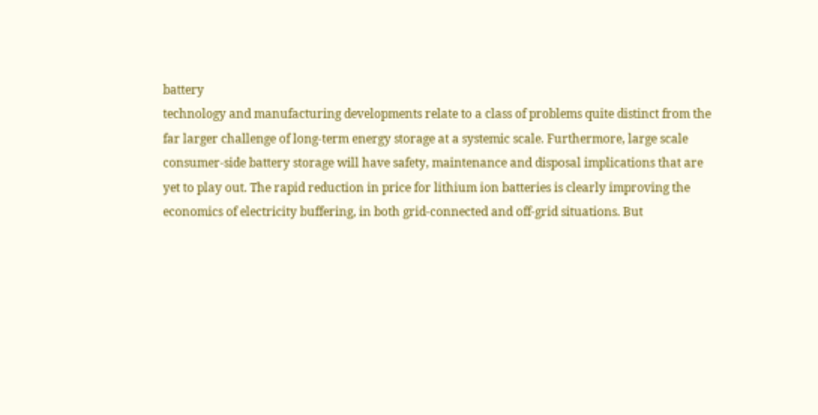battery
technology and manufacturing developments relate to a class of problems quite distinct from the
far larger challenge of long-term energy storage at a systemic scale. Furthermore, large scale
consumer-side battery storage will have safety, maintenance and disposal implications that are
yet to play out. The rapid reduction in price for lithium ion batteries is clearly improving the
economics of electricity buffering, in both grid-connected and off-grid situations. But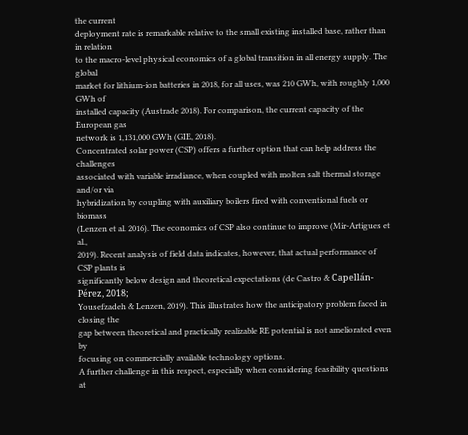the current
deployment rate is remarkable relative to the small existing installed base, rather than in relation
to the macro-level physical economics of a global transition in all energy supply. The global
market for lithium-ion batteries in 2018, for all uses, was 210 GWh, with roughly 1,000 GWh of
installed capacity (Austrade 2018). For comparison, the current capacity of the European gas
network is 1,131,000 GWh (GIE, 2018).
Concentrated solar power (CSP) offers a further option that can help address the challenges
associated with variable irradiance, when coupled with molten salt thermal storage and/or via
hybridization by coupling with auxiliary boilers fired with conventional fuels or biomass
(Lenzen et al. 2016). The economics of CSP also continue to improve (Mir-Artigues et al.,
2019). Recent analysis of field data indicates, however, that actual performance of CSP plants is
significantly below design and theoretical expectations (de Castro & Capellán-Pérez, 2018;
Yousefzadeh & Lenzen, 2019). This illustrates how the anticipatory problem faced in closing the
gap between theoretical and practically realizable RE potential is not ameliorated even by
focusing on commercially available technology options.
A further challenge in this respect, especially when considering feasibility questions at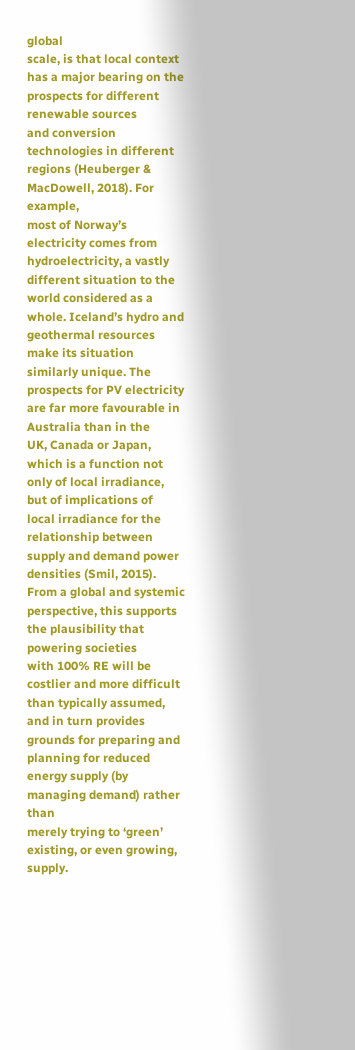global
scale, is that local context has a major bearing on the prospects for different renewable sources
and conversion technologies in different regions (Heuberger & MacDowell, 2018). For example,
most of Norway’s electricity comes from hydroelectricity, a vastly different situation to the
world considered as a whole. Iceland’s hydro and geothermal resources make its situation
similarly unique. The prospects for PV electricity are far more favourable in Australia than in the
UK, Canada or Japan, which is a function not only of local irradiance, but of implications of
local irradiance for the relationship between supply and demand power densities (Smil, 2015).
From a global and systemic perspective, this supports the plausibility that powering societies
with 100% RE will be costlier and more difficult than typically assumed, and in turn provides
grounds for preparing and planning for reduced energy supply (by managing demand) rather than
merely trying to ‘green’ existing, or even growing, supply.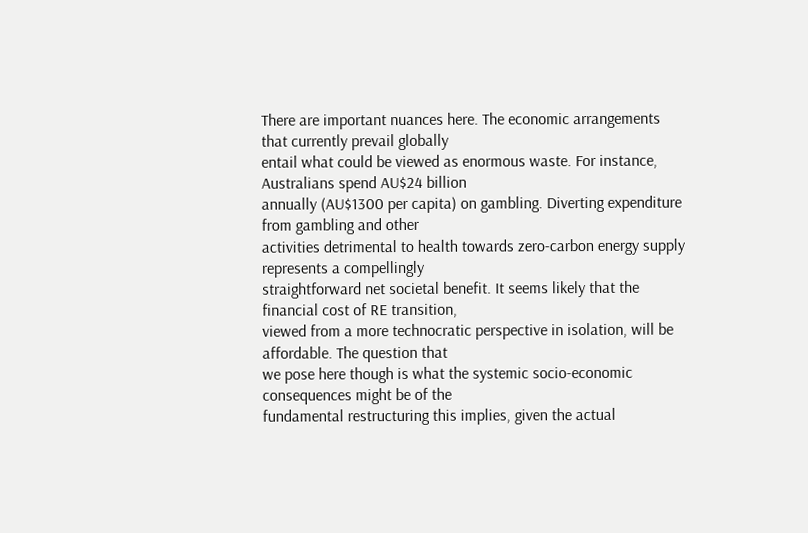There are important nuances here. The economic arrangements that currently prevail globally
entail what could be viewed as enormous waste. For instance, Australians spend AU$24 billion
annually (AU$1300 per capita) on gambling. Diverting expenditure from gambling and other
activities detrimental to health towards zero-carbon energy supply represents a compellingly
straightforward net societal benefit. It seems likely that the financial cost of RE transition,
viewed from a more technocratic perspective in isolation, will be affordable. The question that
we pose here though is what the systemic socio-economic consequences might be of the
fundamental restructuring this implies, given the actual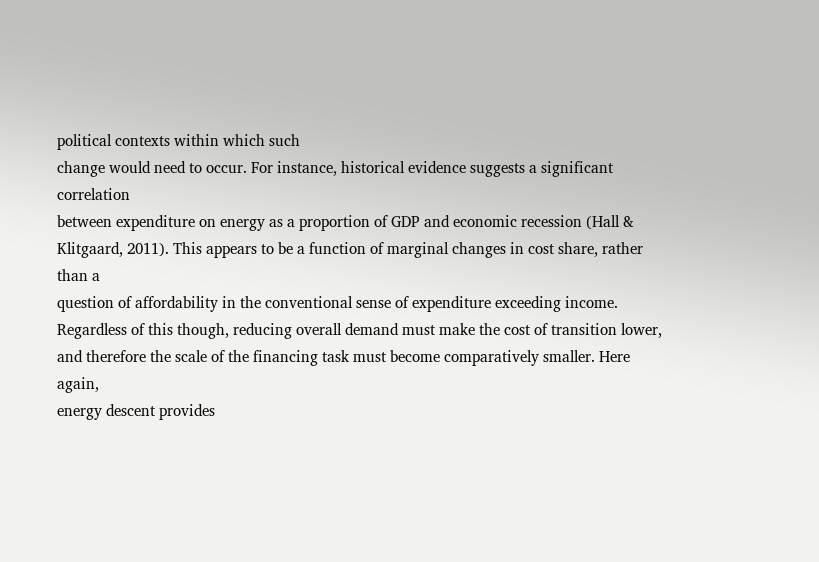political contexts within which such
change would need to occur. For instance, historical evidence suggests a significant correlation
between expenditure on energy as a proportion of GDP and economic recession (Hall &
Klitgaard, 2011). This appears to be a function of marginal changes in cost share, rather than a
question of affordability in the conventional sense of expenditure exceeding income.
Regardless of this though, reducing overall demand must make the cost of transition lower,
and therefore the scale of the financing task must become comparatively smaller. Here again,
energy descent provides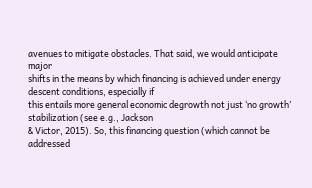avenues to mitigate obstacles. That said, we would anticipate major
shifts in the means by which financing is achieved under energy descent conditions, especially if
this entails more general economic degrowth not just ‘no growth’ stabilization (see e.g., Jackson
& Victor, 2015). So, this financing question (which cannot be addressed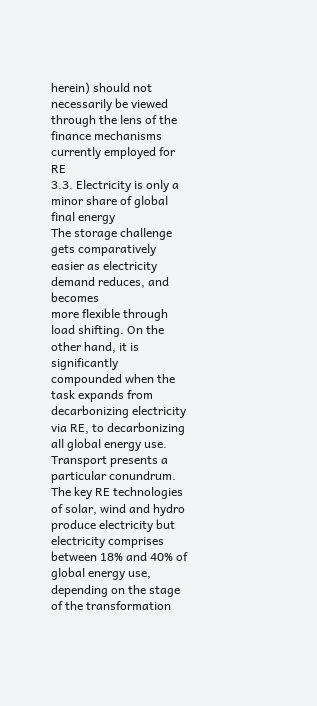herein) should not
necessarily be viewed through the lens of the finance mechanisms currently employed for RE
3.3. Electricity is only a minor share of global final energy
The storage challenge gets comparatively easier as electricity demand reduces, and becomes
more flexible through load shifting. On the other hand, it is significantly compounded when the
task expands from decarbonizing electricity via RE, to decarbonizing all global energy use.
Transport presents a particular conundrum. The key RE technologies of solar, wind and hydro
produce electricity but electricity comprises between 18% and 40% of global energy use,
depending on the stage of the transformation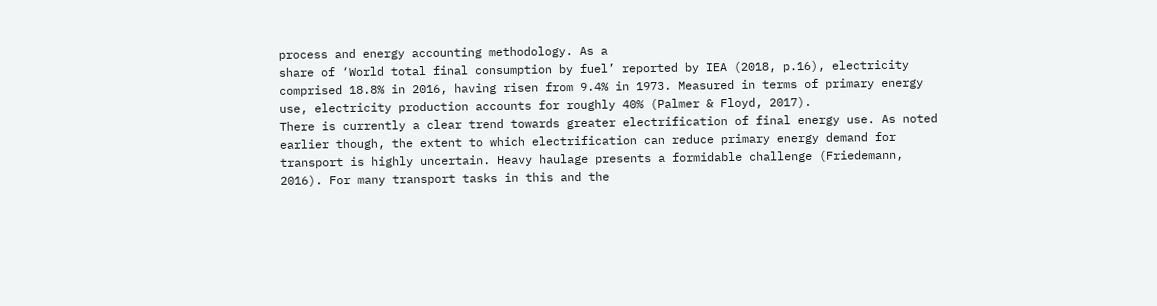process and energy accounting methodology. As a
share of ‘World total final consumption by fuel’ reported by IEA (2018, p.16), electricity
comprised 18.8% in 2016, having risen from 9.4% in 1973. Measured in terms of primary energy
use, electricity production accounts for roughly 40% (Palmer & Floyd, 2017).
There is currently a clear trend towards greater electrification of final energy use. As noted
earlier though, the extent to which electrification can reduce primary energy demand for
transport is highly uncertain. Heavy haulage presents a formidable challenge (Friedemann,
2016). For many transport tasks in this and the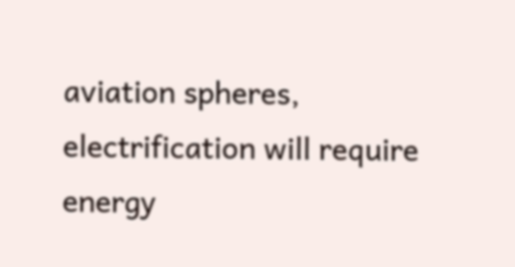aviation spheres, electrification will require
energy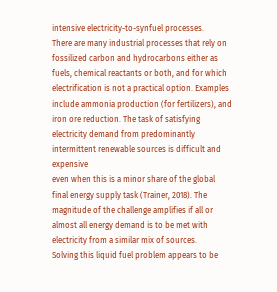intensive electricity-to-synfuel processes.
There are many industrial processes that rely on fossilized carbon and hydrocarbons either as
fuels, chemical reactants or both, and for which electrification is not a practical option. Examples
include ammonia production (for fertilizers), and iron ore reduction. The task of satisfying
electricity demand from predominantly intermittent renewable sources is difficult and expensive
even when this is a minor share of the global final energy supply task (Trainer, 2018). The
magnitude of the challenge amplifies if all or almost all energy demand is to be met with
electricity from a similar mix of sources.
Solving this liquid fuel problem appears to be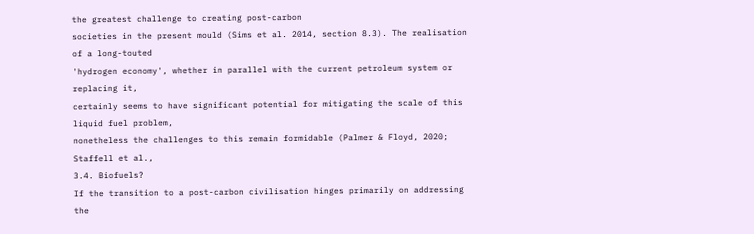the greatest challenge to creating post-carbon
societies in the present mould (Sims et al. 2014, section 8.3). The realisation of a long-touted
'hydrogen economy', whether in parallel with the current petroleum system or replacing it,
certainly seems to have significant potential for mitigating the scale of this liquid fuel problem,
nonetheless the challenges to this remain formidable (Palmer & Floyd, 2020; Staffell et al.,
3.4. Biofuels?
If the transition to a post-carbon civilisation hinges primarily on addressing the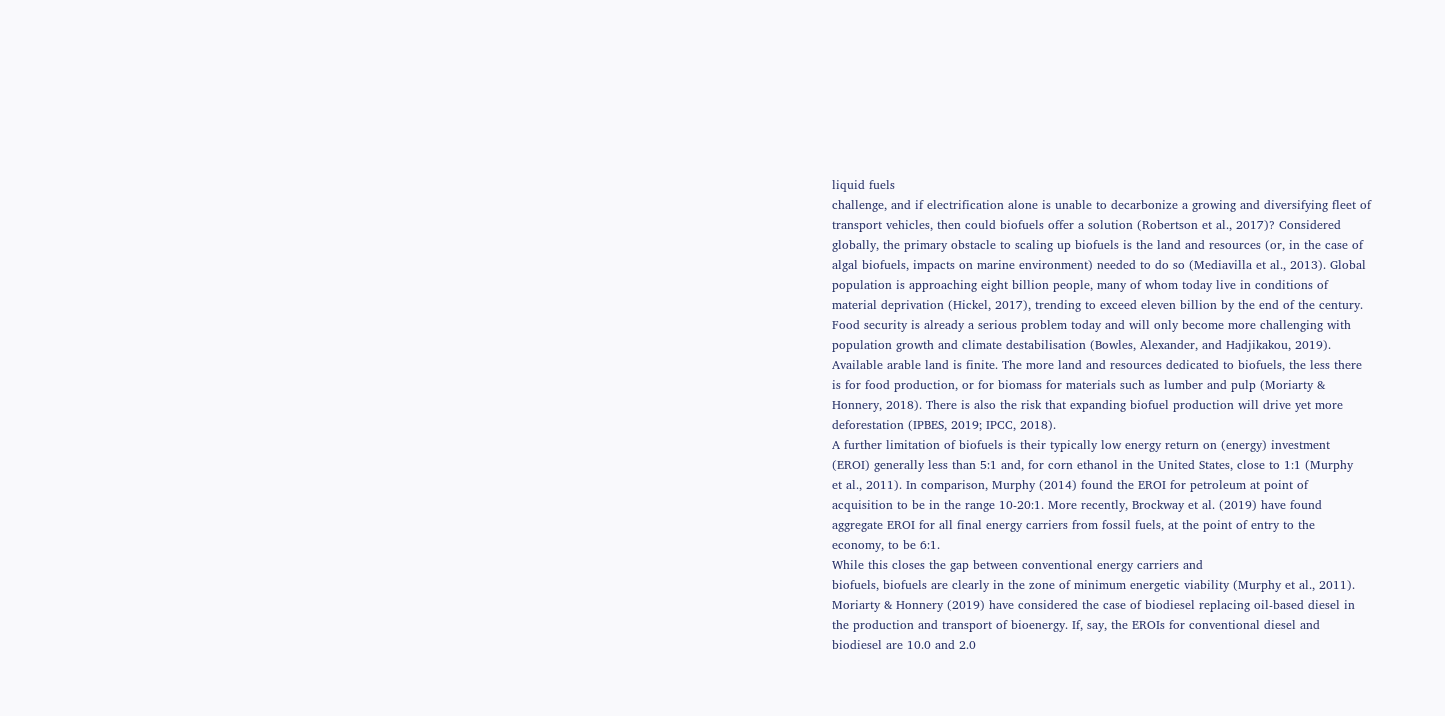liquid fuels
challenge, and if electrification alone is unable to decarbonize a growing and diversifying fleet of
transport vehicles, then could biofuels offer a solution (Robertson et al., 2017)? Considered
globally, the primary obstacle to scaling up biofuels is the land and resources (or, in the case of
algal biofuels, impacts on marine environment) needed to do so (Mediavilla et al., 2013). Global
population is approaching eight billion people, many of whom today live in conditions of
material deprivation (Hickel, 2017), trending to exceed eleven billion by the end of the century.
Food security is already a serious problem today and will only become more challenging with
population growth and climate destabilisation (Bowles, Alexander, and Hadjikakou, 2019).
Available arable land is finite. The more land and resources dedicated to biofuels, the less there
is for food production, or for biomass for materials such as lumber and pulp (Moriarty &
Honnery, 2018). There is also the risk that expanding biofuel production will drive yet more
deforestation (IPBES, 2019; IPCC, 2018).
A further limitation of biofuels is their typically low energy return on (energy) investment
(EROI) generally less than 5:1 and, for corn ethanol in the United States, close to 1:1 (Murphy
et al., 2011). In comparison, Murphy (2014) found the EROI for petroleum at point of
acquisition to be in the range 10-20:1. More recently, Brockway et al. (2019) have found
aggregate EROI for all final energy carriers from fossil fuels, at the point of entry to the
economy, to be 6:1.
While this closes the gap between conventional energy carriers and
biofuels, biofuels are clearly in the zone of minimum energetic viability (Murphy et al., 2011).
Moriarty & Honnery (2019) have considered the case of biodiesel replacing oil-based diesel in
the production and transport of bioenergy. If, say, the EROIs for conventional diesel and
biodiesel are 10.0 and 2.0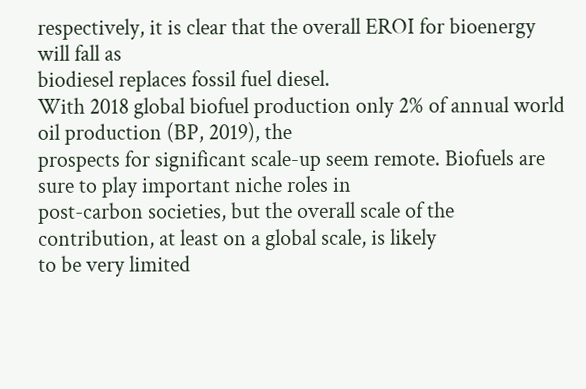respectively, it is clear that the overall EROI for bioenergy will fall as
biodiesel replaces fossil fuel diesel.
With 2018 global biofuel production only 2% of annual world oil production (BP, 2019), the
prospects for significant scale-up seem remote. Biofuels are sure to play important niche roles in
post-carbon societies, but the overall scale of the contribution, at least on a global scale, is likely
to be very limited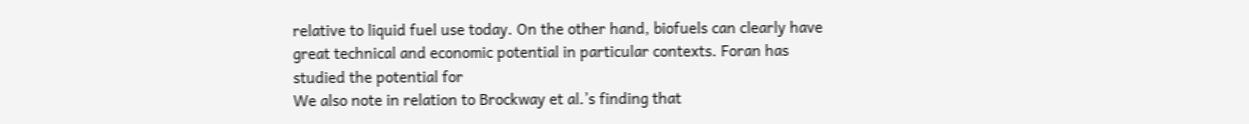relative to liquid fuel use today. On the other hand, biofuels can clearly have
great technical and economic potential in particular contexts. Foran has studied the potential for
We also note in relation to Brockway et al.’s finding that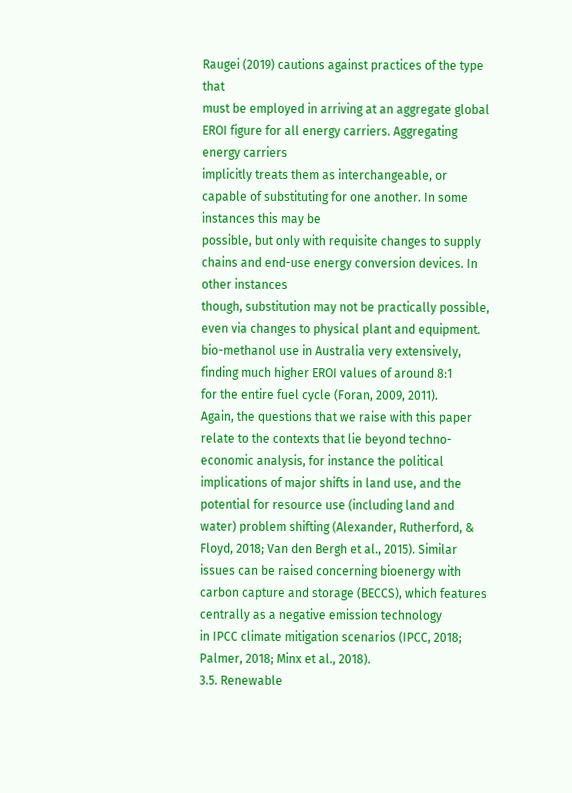Raugei (2019) cautions against practices of the type that
must be employed in arriving at an aggregate global EROI figure for all energy carriers. Aggregating energy carriers
implicitly treats them as interchangeable, or capable of substituting for one another. In some instances this may be
possible, but only with requisite changes to supply chains and end-use energy conversion devices. In other instances
though, substitution may not be practically possible, even via changes to physical plant and equipment.
bio-methanol use in Australia very extensively, finding much higher EROI values of around 8:1
for the entire fuel cycle (Foran, 2009, 2011).
Again, the questions that we raise with this paper relate to the contexts that lie beyond techno-
economic analysis, for instance the political implications of major shifts in land use, and the
potential for resource use (including land and water) problem shifting (Alexander, Rutherford, &
Floyd, 2018; Van den Bergh et al., 2015). Similar issues can be raised concerning bioenergy with
carbon capture and storage (BECCS), which features centrally as a negative emission technology
in IPCC climate mitigation scenarios (IPCC, 2018; Palmer, 2018; Minx et al., 2018).
3.5. Renewable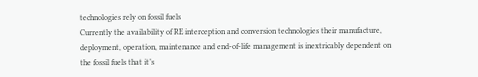technologies rely on fossil fuels
Currently the availability of RE interception and conversion technologies their manufacture,
deployment, operation, maintenance and end-of-life management is inextricably dependent on
the fossil fuels that it’s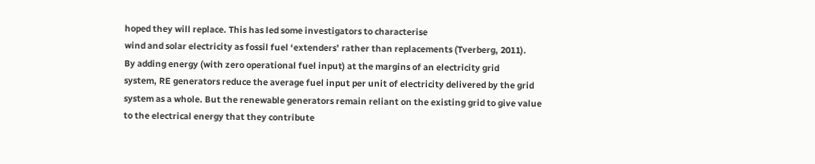hoped they will replace. This has led some investigators to characterise
wind and solar electricity as fossil fuel ‘extenders’ rather than replacements (Tverberg, 2011).
By adding energy (with zero operational fuel input) at the margins of an electricity grid
system, RE generators reduce the average fuel input per unit of electricity delivered by the grid
system as a whole. But the renewable generators remain reliant on the existing grid to give value
to the electrical energy that they contribute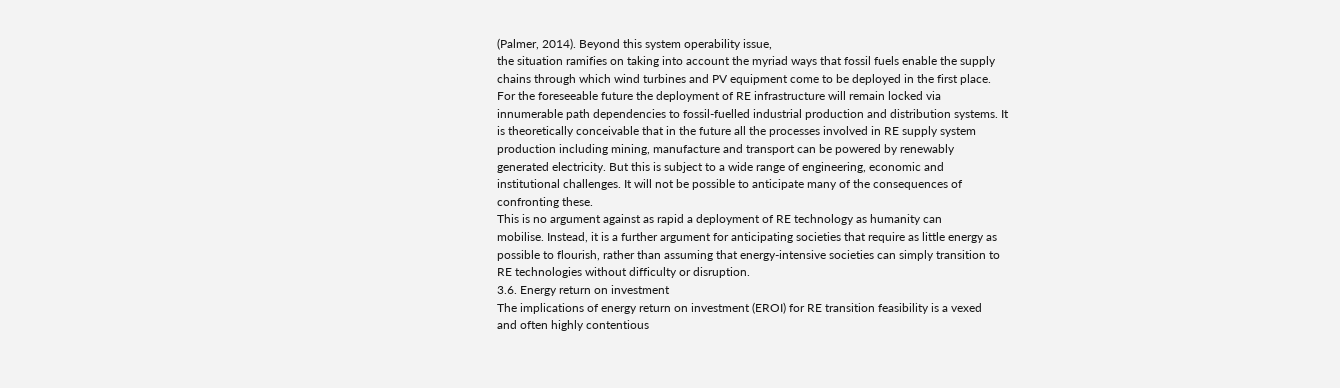(Palmer, 2014). Beyond this system operability issue,
the situation ramifies on taking into account the myriad ways that fossil fuels enable the supply
chains through which wind turbines and PV equipment come to be deployed in the first place.
For the foreseeable future the deployment of RE infrastructure will remain locked via
innumerable path dependencies to fossil-fuelled industrial production and distribution systems. It
is theoretically conceivable that in the future all the processes involved in RE supply system
production including mining, manufacture and transport can be powered by renewably
generated electricity. But this is subject to a wide range of engineering, economic and
institutional challenges. It will not be possible to anticipate many of the consequences of
confronting these.
This is no argument against as rapid a deployment of RE technology as humanity can
mobilise. Instead, it is a further argument for anticipating societies that require as little energy as
possible to flourish, rather than assuming that energy-intensive societies can simply transition to
RE technologies without difficulty or disruption.
3.6. Energy return on investment
The implications of energy return on investment (EROI) for RE transition feasibility is a vexed
and often highly contentious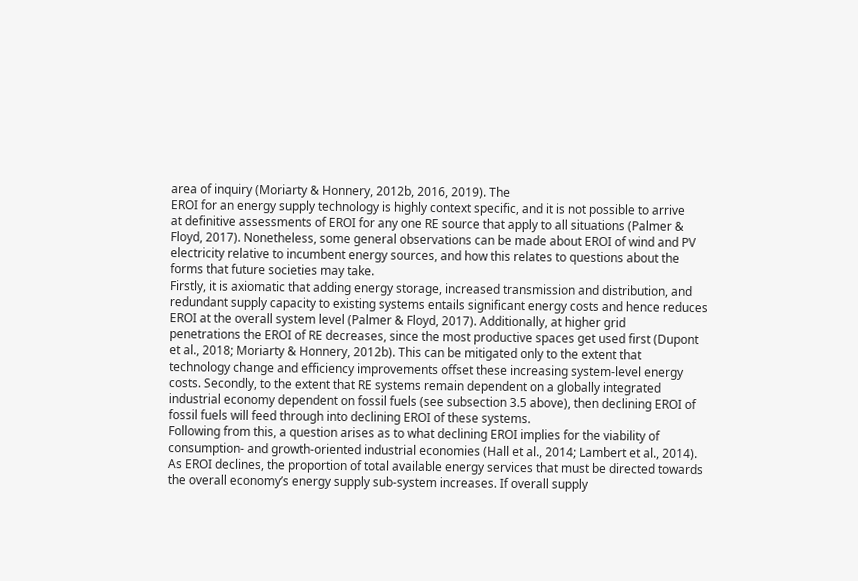area of inquiry (Moriarty & Honnery, 2012b, 2016, 2019). The
EROI for an energy supply technology is highly context specific, and it is not possible to arrive
at definitive assessments of EROI for any one RE source that apply to all situations (Palmer &
Floyd, 2017). Nonetheless, some general observations can be made about EROI of wind and PV
electricity relative to incumbent energy sources, and how this relates to questions about the
forms that future societies may take.
Firstly, it is axiomatic that adding energy storage, increased transmission and distribution, and
redundant supply capacity to existing systems entails significant energy costs and hence reduces
EROI at the overall system level (Palmer & Floyd, 2017). Additionally, at higher grid
penetrations the EROI of RE decreases, since the most productive spaces get used first (Dupont
et al., 2018; Moriarty & Honnery, 2012b). This can be mitigated only to the extent that
technology change and efficiency improvements offset these increasing system-level energy
costs. Secondly, to the extent that RE systems remain dependent on a globally integrated
industrial economy dependent on fossil fuels (see subsection 3.5 above), then declining EROI of
fossil fuels will feed through into declining EROI of these systems.
Following from this, a question arises as to what declining EROI implies for the viability of
consumption- and growth-oriented industrial economies (Hall et al., 2014; Lambert et al., 2014).
As EROI declines, the proportion of total available energy services that must be directed towards
the overall economy’s energy supply sub-system increases. If overall supply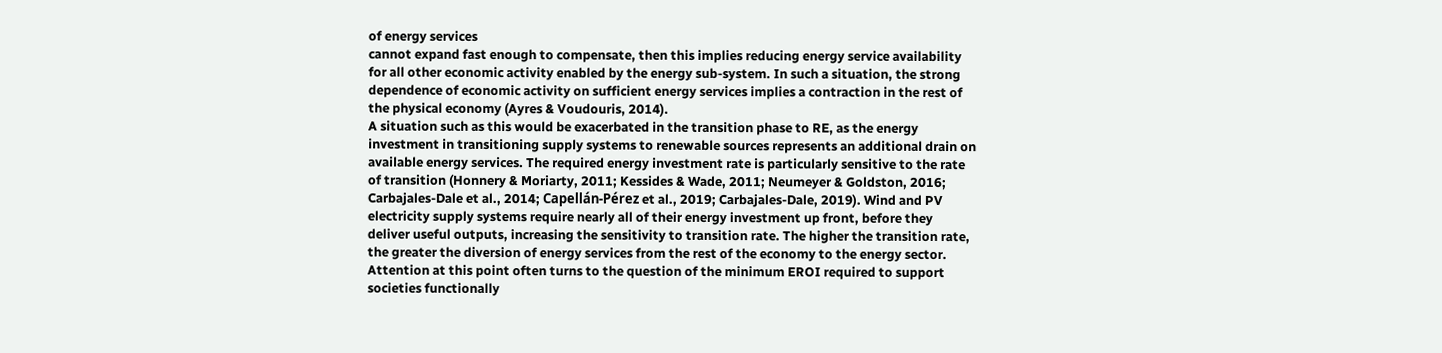of energy services
cannot expand fast enough to compensate, then this implies reducing energy service availability
for all other economic activity enabled by the energy sub-system. In such a situation, the strong
dependence of economic activity on sufficient energy services implies a contraction in the rest of
the physical economy (Ayres & Voudouris, 2014).
A situation such as this would be exacerbated in the transition phase to RE, as the energy
investment in transitioning supply systems to renewable sources represents an additional drain on
available energy services. The required energy investment rate is particularly sensitive to the rate
of transition (Honnery & Moriarty, 2011; Kessides & Wade, 2011; Neumeyer & Goldston, 2016;
Carbajales-Dale et al., 2014; Capellán-Pérez et al., 2019; Carbajales-Dale, 2019). Wind and PV
electricity supply systems require nearly all of their energy investment up front, before they
deliver useful outputs, increasing the sensitivity to transition rate. The higher the transition rate,
the greater the diversion of energy services from the rest of the economy to the energy sector.
Attention at this point often turns to the question of the minimum EROI required to support
societies functionally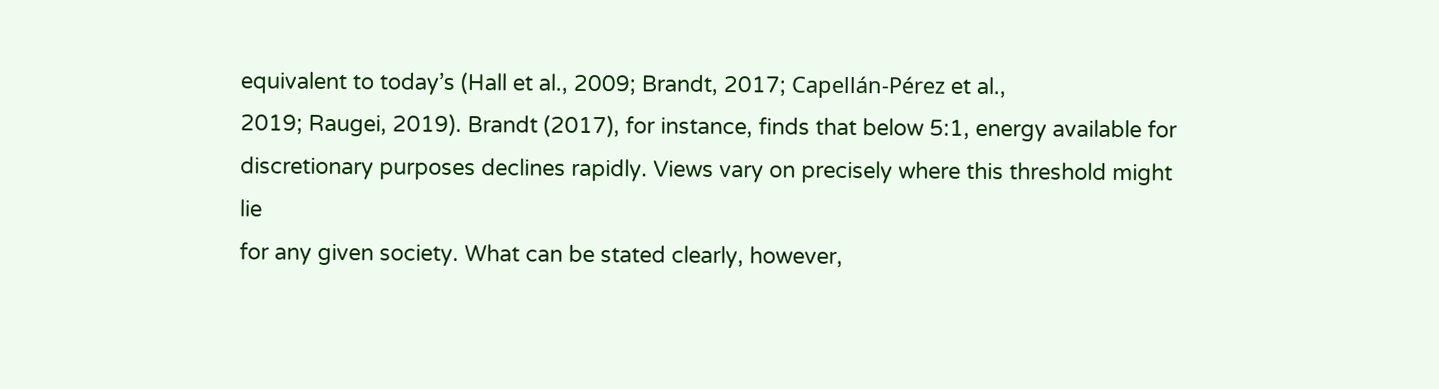equivalent to today’s (Hall et al., 2009; Brandt, 2017; Capellán-Pérez et al.,
2019; Raugei, 2019). Brandt (2017), for instance, finds that below 5:1, energy available for
discretionary purposes declines rapidly. Views vary on precisely where this threshold might lie
for any given society. What can be stated clearly, however,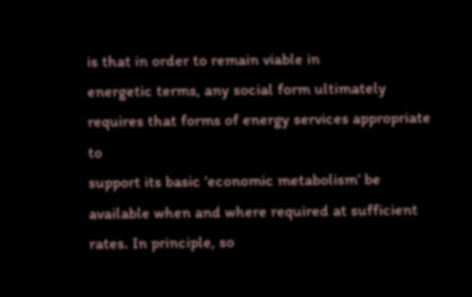is that in order to remain viable in
energetic terms, any social form ultimately requires that forms of energy services appropriate to
support its basic ‘economic metabolism’ be available when and where required at sufficient
rates. In principle, so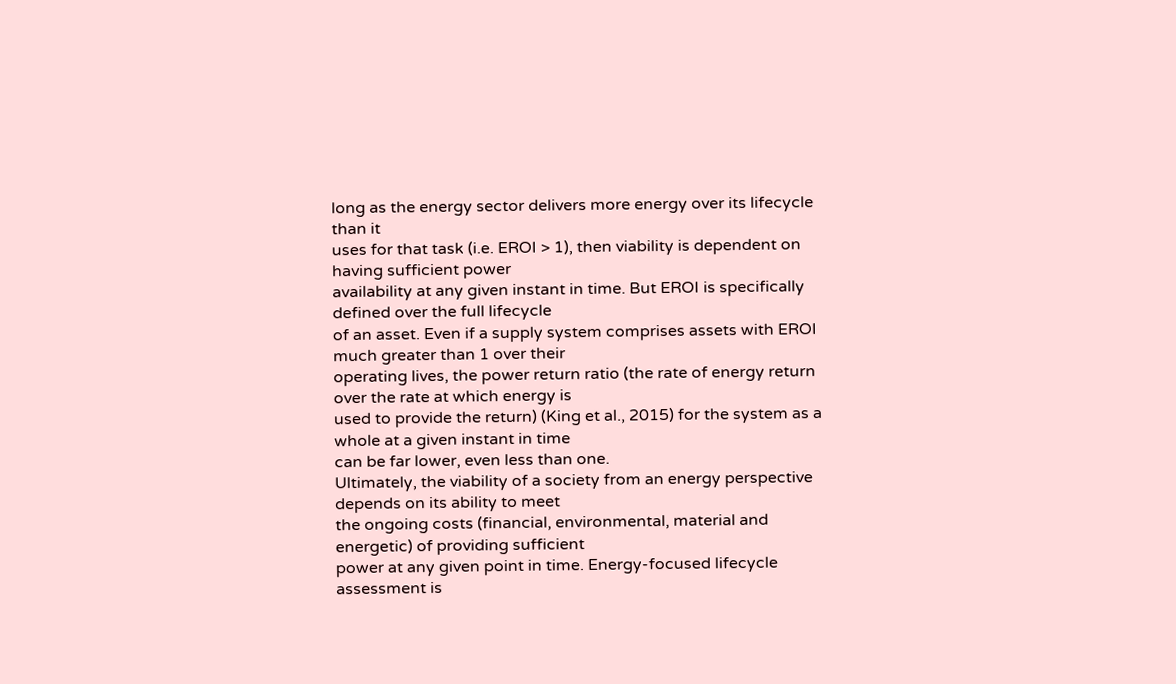long as the energy sector delivers more energy over its lifecycle than it
uses for that task (i.e. EROI > 1), then viability is dependent on having sufficient power
availability at any given instant in time. But EROI is specifically defined over the full lifecycle
of an asset. Even if a supply system comprises assets with EROI much greater than 1 over their
operating lives, the power return ratio (the rate of energy return over the rate at which energy is
used to provide the return) (King et al., 2015) for the system as a whole at a given instant in time
can be far lower, even less than one.
Ultimately, the viability of a society from an energy perspective depends on its ability to meet
the ongoing costs (financial, environmental, material and energetic) of providing sufficient
power at any given point in time. Energy-focused lifecycle assessment is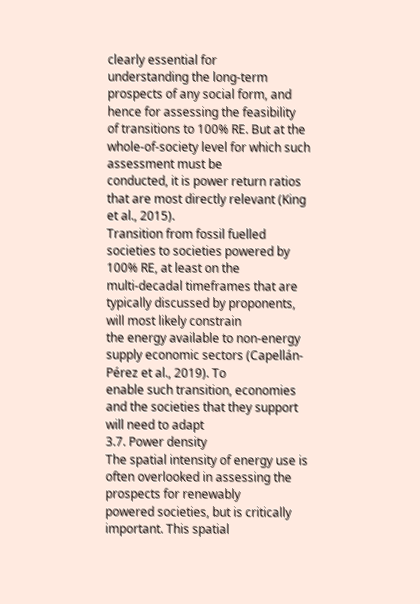clearly essential for
understanding the long-term prospects of any social form, and hence for assessing the feasibility
of transitions to 100% RE. But at the whole-of-society level for which such assessment must be
conducted, it is power return ratios that are most directly relevant (King et al., 2015).
Transition from fossil fuelled societies to societies powered by 100% RE, at least on the
multi-decadal timeframes that are typically discussed by proponents, will most likely constrain
the energy available to non-energy supply economic sectors (Capellán-Pérez et al., 2019). To
enable such transition, economies and the societies that they support will need to adapt
3.7. Power density
The spatial intensity of energy use is often overlooked in assessing the prospects for renewably
powered societies, but is critically important. This spatial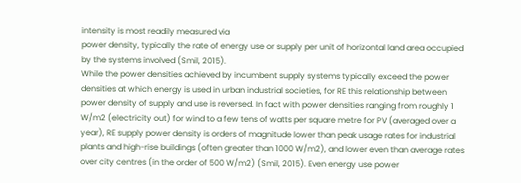intensity is most readily measured via
power density, typically the rate of energy use or supply per unit of horizontal land area occupied
by the systems involved (Smil, 2015).
While the power densities achieved by incumbent supply systems typically exceed the power
densities at which energy is used in urban industrial societies, for RE this relationship between
power density of supply and use is reversed. In fact with power densities ranging from roughly 1
W/m2 (electricity out) for wind to a few tens of watts per square metre for PV (averaged over a
year), RE supply power density is orders of magnitude lower than peak usage rates for industrial
plants and high-rise buildings (often greater than 1000 W/m2), and lower even than average rates
over city centres (in the order of 500 W/m2) (Smil, 2015). Even energy use power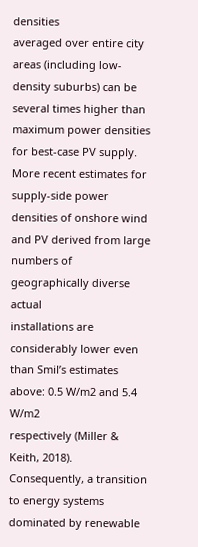densities
averaged over entire city areas (including low-density suburbs) can be several times higher than
maximum power densities for best-case PV supply. More recent estimates for supply-side power
densities of onshore wind and PV derived from large numbers of geographically diverse actual
installations are considerably lower even than Smil’s estimates above: 0.5 W/m2 and 5.4 W/m2
respectively (Miller & Keith, 2018).
Consequently, a transition to energy systems dominated by renewable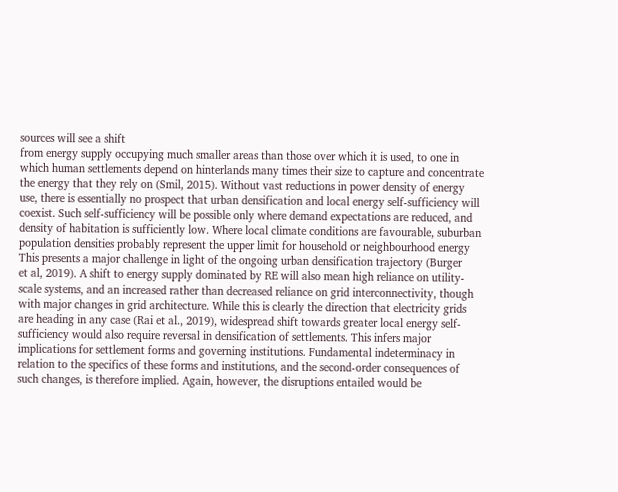sources will see a shift
from energy supply occupying much smaller areas than those over which it is used, to one in
which human settlements depend on hinterlands many times their size to capture and concentrate
the energy that they rely on (Smil, 2015). Without vast reductions in power density of energy
use, there is essentially no prospect that urban densification and local energy self-sufficiency will
coexist. Such self-sufficiency will be possible only where demand expectations are reduced, and
density of habitation is sufficiently low. Where local climate conditions are favourable, suburban
population densities probably represent the upper limit for household or neighbourhood energy
This presents a major challenge in light of the ongoing urban densification trajectory (Burger
et al, 2019). A shift to energy supply dominated by RE will also mean high reliance on utility-
scale systems, and an increased rather than decreased reliance on grid interconnectivity, though
with major changes in grid architecture. While this is clearly the direction that electricity grids
are heading in any case (Rai et al., 2019), widespread shift towards greater local energy self-
sufficiency would also require reversal in densification of settlements. This infers major
implications for settlement forms and governing institutions. Fundamental indeterminacy in
relation to the specifics of these forms and institutions, and the second-order consequences of
such changes, is therefore implied. Again, however, the disruptions entailed would be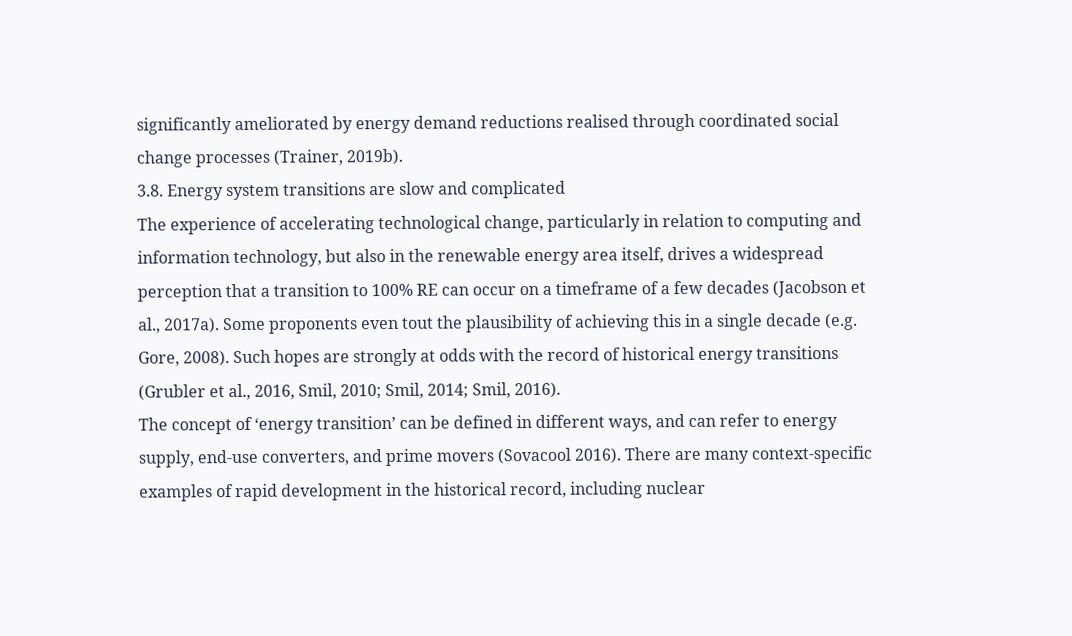significantly ameliorated by energy demand reductions realised through coordinated social
change processes (Trainer, 2019b).
3.8. Energy system transitions are slow and complicated
The experience of accelerating technological change, particularly in relation to computing and
information technology, but also in the renewable energy area itself, drives a widespread
perception that a transition to 100% RE can occur on a timeframe of a few decades (Jacobson et
al., 2017a). Some proponents even tout the plausibility of achieving this in a single decade (e.g.
Gore, 2008). Such hopes are strongly at odds with the record of historical energy transitions
(Grubler et al., 2016, Smil, 2010; Smil, 2014; Smil, 2016).
The concept of ‘energy transition’ can be defined in different ways, and can refer to energy
supply, end-use converters, and prime movers (Sovacool 2016). There are many context-specific
examples of rapid development in the historical record, including nuclear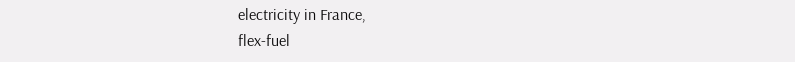electricity in France,
flex-fuel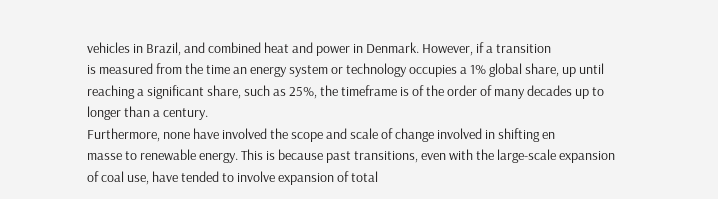vehicles in Brazil, and combined heat and power in Denmark. However, if a transition
is measured from the time an energy system or technology occupies a 1% global share, up until
reaching a significant share, such as 25%, the timeframe is of the order of many decades up to
longer than a century.
Furthermore, none have involved the scope and scale of change involved in shifting en
masse to renewable energy. This is because past transitions, even with the large-scale expansion
of coal use, have tended to involve expansion of total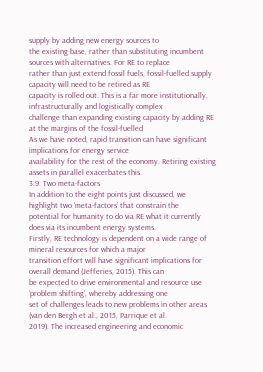supply by adding new energy sources to
the existing base, rather than substituting incumbent sources with alternatives. For RE to replace
rather than just extend fossil fuels, fossil-fuelled supply capacity will need to be retired as RE
capacity is rolled out. This is a far more institutionally, infrastructurally and logistically complex
challenge than expanding existing capacity by adding RE at the margins of the fossil-fuelled
As we have noted, rapid transition can have significant implications for energy service
availability for the rest of the economy. Retiring existing assets in parallel exacerbates this.
3.9. Two meta-factors
In addition to the eight points just discussed, we highlight two ‘meta-factors’ that constrain the
potential for humanity to do via RE what it currently does via its incumbent energy systems.
Firstly, RE technology is dependent on a wide range of mineral resources for which a major
transition effort will have significant implications for overall demand (Jefferies, 2015). This can
be expected to drive environmental and resource use ‘problem shifting’, whereby addressing one
set of challenges leads to new problems in other areas (van den Bergh et al., 2015, Parrique et al.
2019). The increased engineering and economic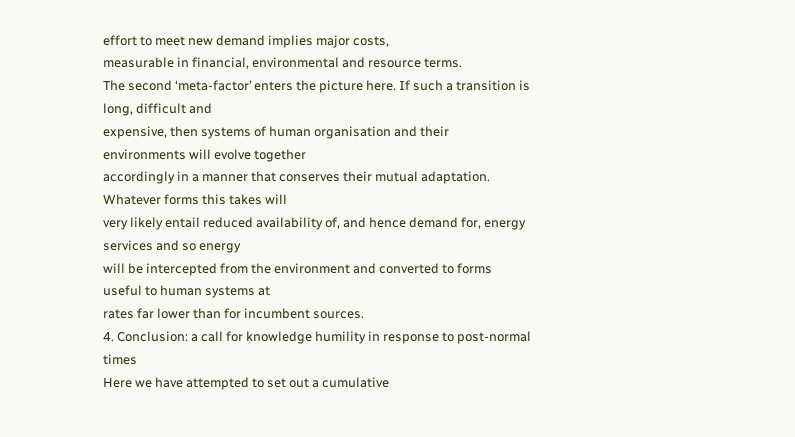effort to meet new demand implies major costs,
measurable in financial, environmental and resource terms.
The second ‘meta-factor’ enters the picture here. If such a transition is long, difficult and
expensive, then systems of human organisation and their environments will evolve together
accordingly in a manner that conserves their mutual adaptation. Whatever forms this takes will
very likely entail reduced availability of, and hence demand for, energy services and so energy
will be intercepted from the environment and converted to forms useful to human systems at
rates far lower than for incumbent sources.
4. Conclusion: a call for knowledge humility in response to post-normal times
Here we have attempted to set out a cumulative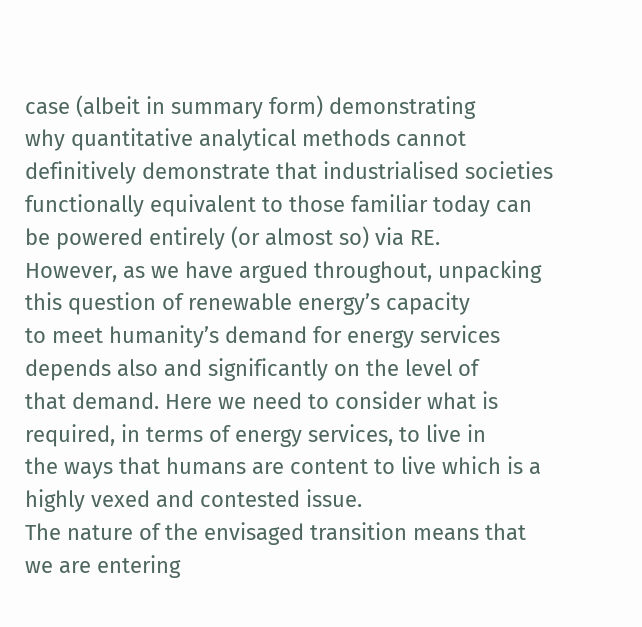case (albeit in summary form) demonstrating
why quantitative analytical methods cannot definitively demonstrate that industrialised societies
functionally equivalent to those familiar today can be powered entirely (or almost so) via RE.
However, as we have argued throughout, unpacking this question of renewable energy’s capacity
to meet humanity’s demand for energy services depends also and significantly on the level of
that demand. Here we need to consider what is required, in terms of energy services, to live in
the ways that humans are content to live which is a highly vexed and contested issue.
The nature of the envisaged transition means that we are entering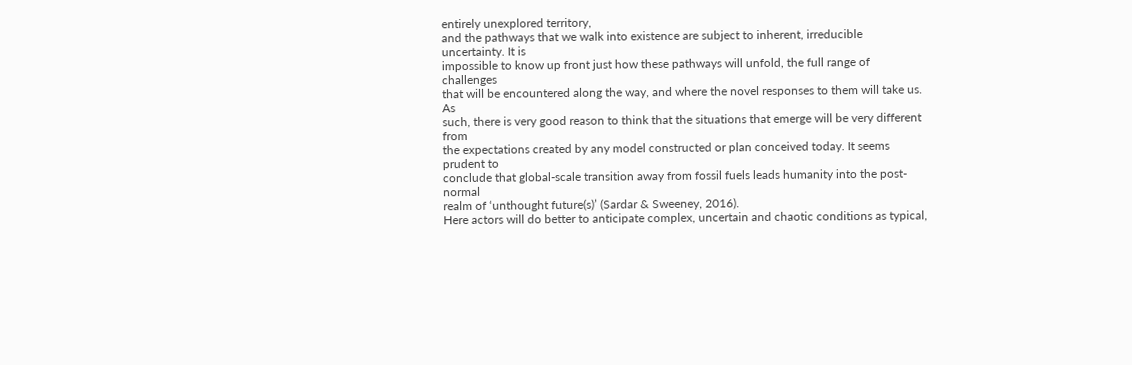entirely unexplored territory,
and the pathways that we walk into existence are subject to inherent, irreducible uncertainty. It is
impossible to know up front just how these pathways will unfold, the full range of challenges
that will be encountered along the way, and where the novel responses to them will take us. As
such, there is very good reason to think that the situations that emerge will be very different from
the expectations created by any model constructed or plan conceived today. It seems prudent to
conclude that global-scale transition away from fossil fuels leads humanity into the post-normal
realm of ‘unthought future(s)’ (Sardar & Sweeney, 2016).
Here actors will do better to anticipate complex, uncertain and chaotic conditions as typical,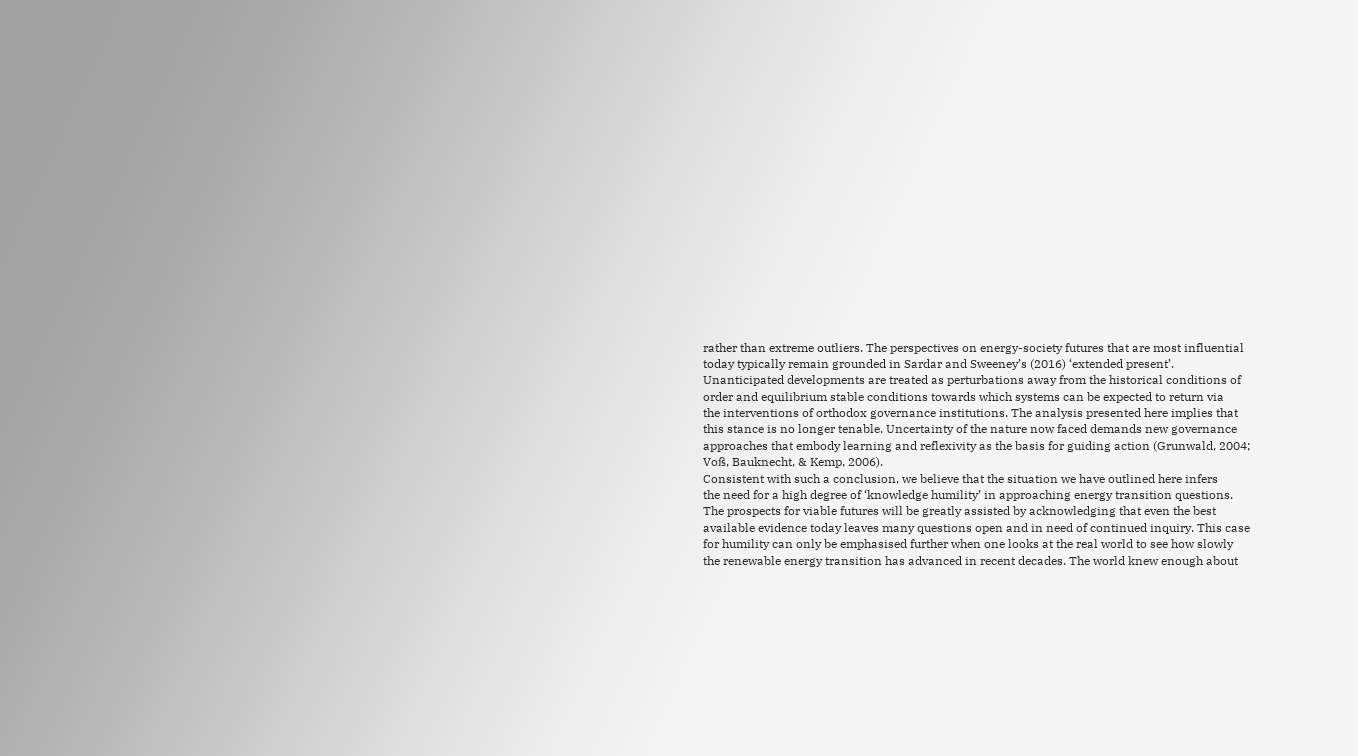rather than extreme outliers. The perspectives on energy-society futures that are most influential
today typically remain grounded in Sardar and Sweeney’s (2016) ‘extended present’.
Unanticipated developments are treated as perturbations away from the historical conditions of
order and equilibrium stable conditions towards which systems can be expected to return via
the interventions of orthodox governance institutions. The analysis presented here implies that
this stance is no longer tenable. Uncertainty of the nature now faced demands new governance
approaches that embody learning and reflexivity as the basis for guiding action (Grunwald, 2004;
Voß, Bauknecht, & Kemp, 2006).
Consistent with such a conclusion, we believe that the situation we have outlined here infers
the need for a high degree of ‘knowledge humility’ in approaching energy transition questions.
The prospects for viable futures will be greatly assisted by acknowledging that even the best
available evidence today leaves many questions open and in need of continued inquiry. This case
for humility can only be emphasised further when one looks at the real world to see how slowly
the renewable energy transition has advanced in recent decades. The world knew enough about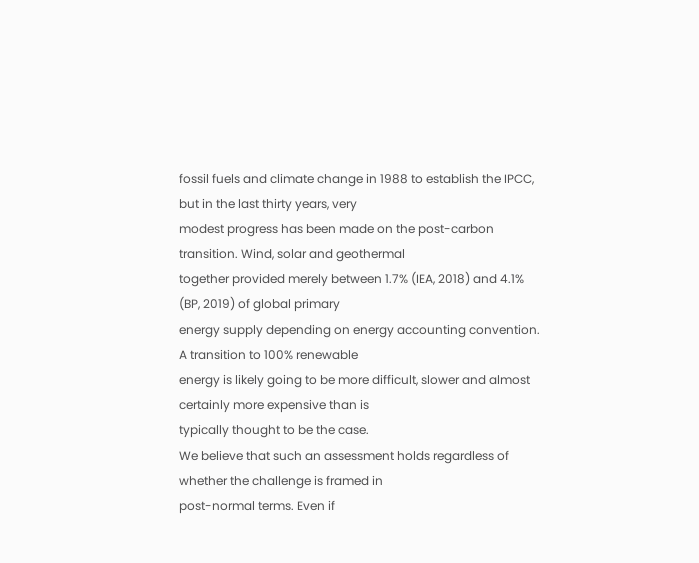fossil fuels and climate change in 1988 to establish the IPCC, but in the last thirty years, very
modest progress has been made on the post-carbon transition. Wind, solar and geothermal
together provided merely between 1.7% (IEA, 2018) and 4.1% (BP, 2019) of global primary
energy supply depending on energy accounting convention. A transition to 100% renewable
energy is likely going to be more difficult, slower and almost certainly more expensive than is
typically thought to be the case.
We believe that such an assessment holds regardless of whether the challenge is framed in
post-normal terms. Even if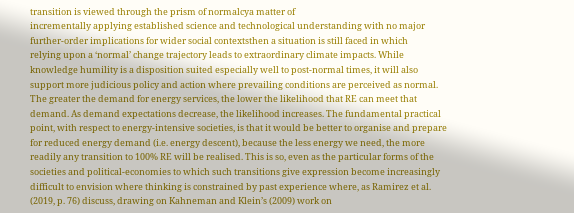transition is viewed through the prism of normalcya matter of
incrementally applying established science and technological understanding with no major
further-order implications for wider social contextsthen a situation is still faced in which
relying upon a ‘normal’ change trajectory leads to extraordinary climate impacts. While
knowledge humility is a disposition suited especially well to post-normal times, it will also
support more judicious policy and action where prevailing conditions are perceived as normal.
The greater the demand for energy services, the lower the likelihood that RE can meet that
demand. As demand expectations decrease, the likelihood increases. The fundamental practical
point, with respect to energy-intensive societies, is that it would be better to organise and prepare
for reduced energy demand (i.e. energy descent), because the less energy we need, the more
readily any transition to 100% RE will be realised. This is so, even as the particular forms of the
societies and political-economies to which such transitions give expression become increasingly
difficult to envision where thinking is constrained by past experience where, as Ramirez et al.
(2019, p. 76) discuss, drawing on Kahneman and Klein’s (2009) work on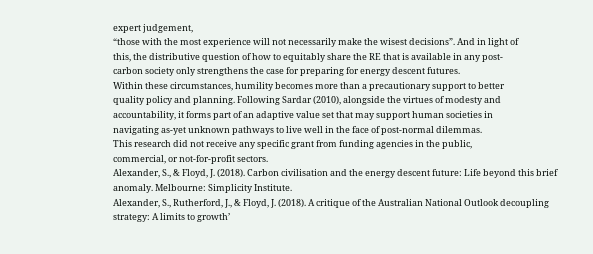expert judgement,
“those with the most experience will not necessarily make the wisest decisions”. And in light of
this, the distributive question of how to equitably share the RE that is available in any post-
carbon society only strengthens the case for preparing for energy descent futures.
Within these circumstances, humility becomes more than a precautionary support to better
quality policy and planning. Following Sardar (2010), alongside the virtues of modesty and
accountability, it forms part of an adaptive value set that may support human societies in
navigating as-yet unknown pathways to live well in the face of post-normal dilemmas.
This research did not receive any specific grant from funding agencies in the public,
commercial, or not-for-profit sectors.
Alexander, S., & Floyd, J. (2018). Carbon civilisation and the energy descent future: Life beyond this brief
anomaly. Melbourne: Simplicity Institute.
Alexander, S., Rutherford, J., & Floyd, J. (2018). A critique of the Australian National Outlook decoupling
strategy: A limits to growth’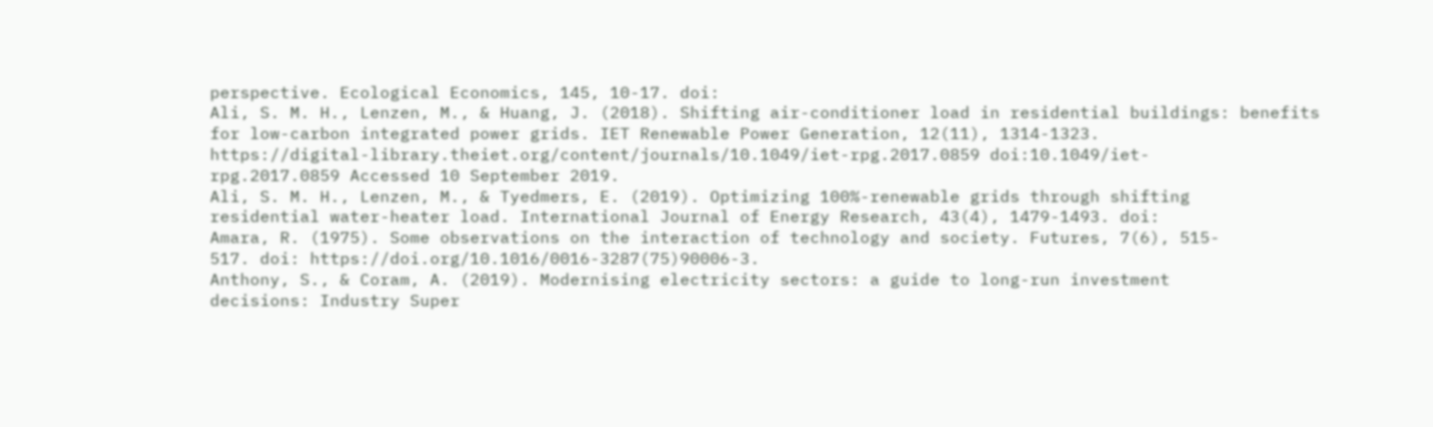perspective. Ecological Economics, 145, 10-17. doi:
Ali, S. M. H., Lenzen, M., & Huang, J. (2018). Shifting air-conditioner load in residential buildings: benefits
for low-carbon integrated power grids. IET Renewable Power Generation, 12(11), 1314-1323.
https://digital-library.theiet.org/content/journals/10.1049/iet-rpg.2017.0859 doi:10.1049/iet-
rpg.2017.0859 Accessed 10 September 2019.
Ali, S. M. H., Lenzen, M., & Tyedmers, E. (2019). Optimizing 100%-renewable grids through shifting
residential water-heater load. International Journal of Energy Research, 43(4), 1479-1493. doi:
Amara, R. (1975). Some observations on the interaction of technology and society. Futures, 7(6), 515-
517. doi: https://doi.org/10.1016/0016-3287(75)90006-3.
Anthony, S., & Coram, A. (2019). Modernising electricity sectors: a guide to long-run investment
decisions: Industry Super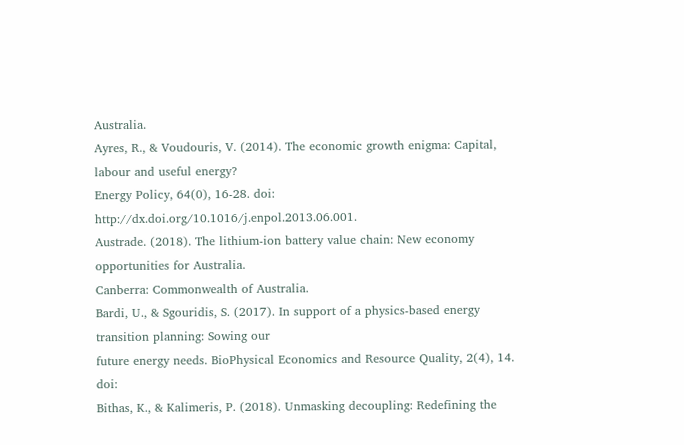Australia.
Ayres, R., & Voudouris, V. (2014). The economic growth enigma: Capital, labour and useful energy?
Energy Policy, 64(0), 16-28. doi: http://dx.doi.org/10.1016/j.enpol.2013.06.001.
Austrade. (2018). The lithium-ion battery value chain: New economy opportunities for Australia.
Canberra: Commonwealth of Australia.
Bardi, U., & Sgouridis, S. (2017). In support of a physics-based energy transition planning: Sowing our
future energy needs. BioPhysical Economics and Resource Quality, 2(4), 14. doi:
Bithas, K., & Kalimeris, P. (2018). Unmasking decoupling: Redefining the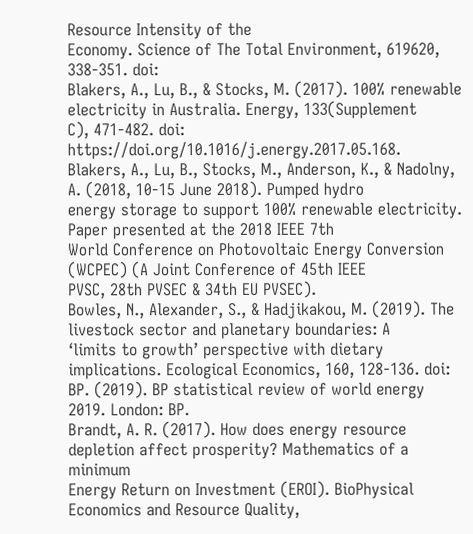Resource Intensity of the
Economy. Science of The Total Environment, 619620, 338-351. doi:
Blakers, A., Lu, B., & Stocks, M. (2017). 100% renewable electricity in Australia. Energy, 133(Supplement
C), 471-482. doi: https://doi.org/10.1016/j.energy.2017.05.168.
Blakers, A., Lu, B., Stocks, M., Anderson, K., & Nadolny, A. (2018, 10-15 June 2018). Pumped hydro
energy storage to support 100% renewable electricity. Paper presented at the 2018 IEEE 7th
World Conference on Photovoltaic Energy Conversion (WCPEC) (A Joint Conference of 45th IEEE
PVSC, 28th PVSEC & 34th EU PVSEC).
Bowles, N., Alexander, S., & Hadjikakou, M. (2019). The livestock sector and planetary boundaries: A
‘limits to growth’ perspective with dietary implications. Ecological Economics, 160, 128-136. doi:
BP. (2019). BP statistical review of world energy 2019. London: BP.
Brandt, A. R. (2017). How does energy resource depletion affect prosperity? Mathematics of a minimum
Energy Return on Investment (EROI). BioPhysical Economics and Resource Quality,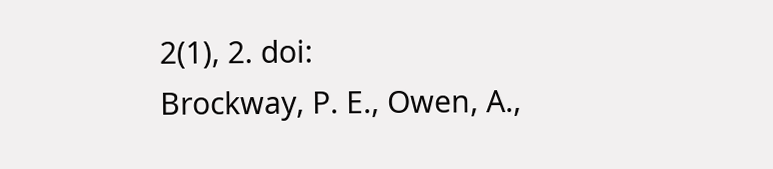2(1), 2. doi:
Brockway, P. E., Owen, A.,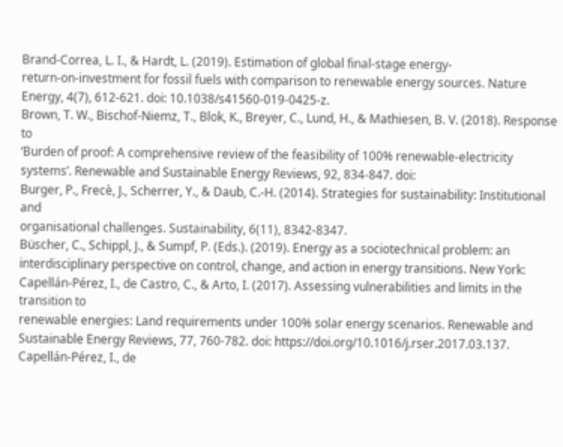Brand-Correa, L. I., & Hardt, L. (2019). Estimation of global final-stage energy-
return-on-investment for fossil fuels with comparison to renewable energy sources. Nature
Energy, 4(7), 612-621. doi: 10.1038/s41560-019-0425-z.
Brown, T. W., Bischof-Niemz, T., Blok, K., Breyer, C., Lund, H., & Mathiesen, B. V. (2018). Response to
‘Burden of proof: A comprehensive review of the feasibility of 100% renewable-electricity
systems’. Renewable and Sustainable Energy Reviews, 92, 834-847. doi:
Burger, P., Frecè, J., Scherrer, Y., & Daub, C.-H. (2014). Strategies for sustainability: Institutional and
organisational challenges. Sustainability, 6(11), 8342-8347.
Büscher, C., Schippl, J., & Sumpf, P. (Eds.). (2019). Energy as a sociotechnical problem: an
interdisciplinary perspective on control, change, and action in energy transitions. New York:
Capellán-Pérez, I., de Castro, C., & Arto, I. (2017). Assessing vulnerabilities and limits in the transition to
renewable energies: Land requirements under 100% solar energy scenarios. Renewable and
Sustainable Energy Reviews, 77, 760-782. doi: https://doi.org/10.1016/j.rser.2017.03.137.
Capellán-Pérez, I., de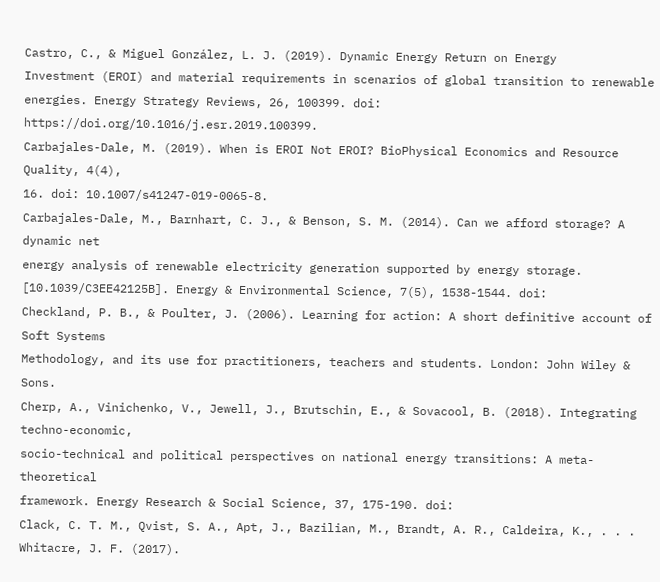Castro, C., & Miguel González, L. J. (2019). Dynamic Energy Return on Energy
Investment (EROI) and material requirements in scenarios of global transition to renewable
energies. Energy Strategy Reviews, 26, 100399. doi: https://doi.org/10.1016/j.esr.2019.100399.
Carbajales-Dale, M. (2019). When is EROI Not EROI? BioPhysical Economics and Resource Quality, 4(4),
16. doi: 10.1007/s41247-019-0065-8.
Carbajales-Dale, M., Barnhart, C. J., & Benson, S. M. (2014). Can we afford storage? A dynamic net
energy analysis of renewable electricity generation supported by energy storage.
[10.1039/C3EE42125B]. Energy & Environmental Science, 7(5), 1538-1544. doi:
Checkland, P. B., & Poulter, J. (2006). Learning for action: A short definitive account of Soft Systems
Methodology, and its use for practitioners, teachers and students. London: John Wiley & Sons.
Cherp, A., Vinichenko, V., Jewell, J., Brutschin, E., & Sovacool, B. (2018). Integrating techno-economic,
socio-technical and political perspectives on national energy transitions: A meta-theoretical
framework. Energy Research & Social Science, 37, 175-190. doi:
Clack, C. T. M., Qvist, S. A., Apt, J., Bazilian, M., Brandt, A. R., Caldeira, K., . . . Whitacre, J. F. (2017).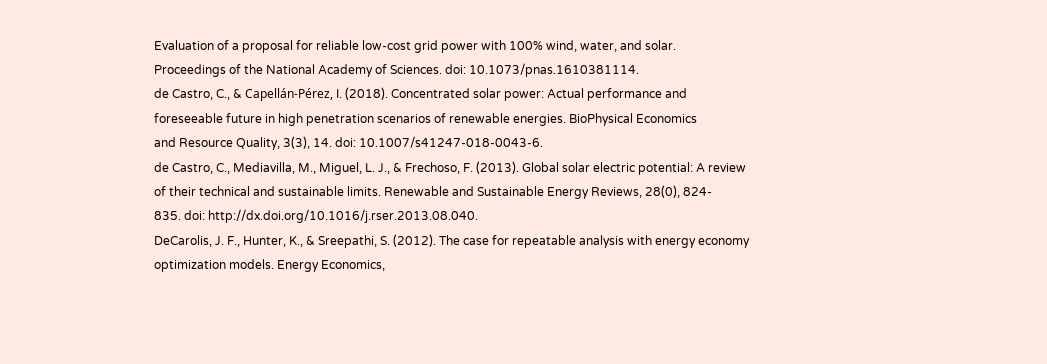Evaluation of a proposal for reliable low-cost grid power with 100% wind, water, and solar.
Proceedings of the National Academy of Sciences. doi: 10.1073/pnas.1610381114.
de Castro, C., & Capellán-Pérez, I. (2018). Concentrated solar power: Actual performance and
foreseeable future in high penetration scenarios of renewable energies. BioPhysical Economics
and Resource Quality, 3(3), 14. doi: 10.1007/s41247-018-0043-6.
de Castro, C., Mediavilla, M., Miguel, L. J., & Frechoso, F. (2013). Global solar electric potential: A review
of their technical and sustainable limits. Renewable and Sustainable Energy Reviews, 28(0), 824-
835. doi: http://dx.doi.org/10.1016/j.rser.2013.08.040.
DeCarolis, J. F., Hunter, K., & Sreepathi, S. (2012). The case for repeatable analysis with energy economy
optimization models. Energy Economics,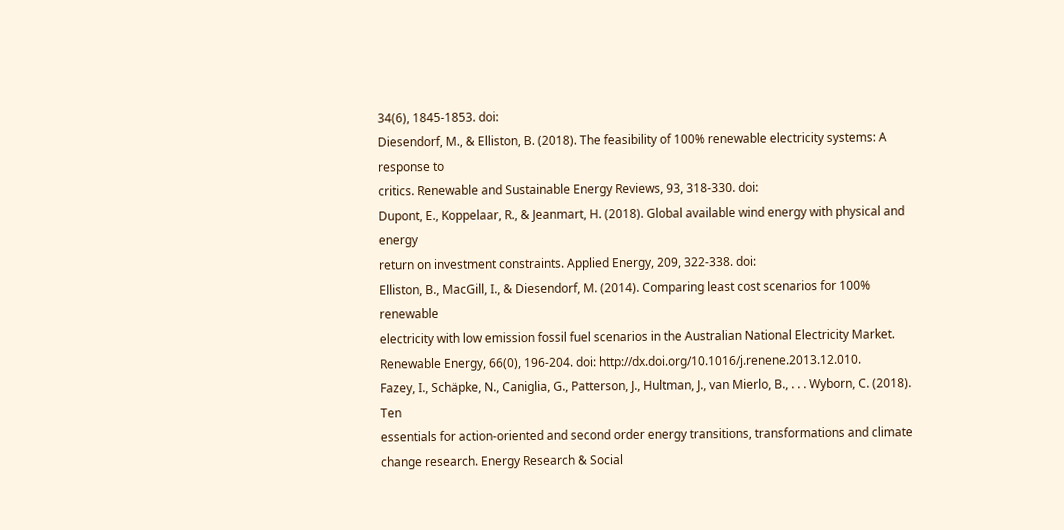34(6), 1845-1853. doi:
Diesendorf, M., & Elliston, B. (2018). The feasibility of 100% renewable electricity systems: A response to
critics. Renewable and Sustainable Energy Reviews, 93, 318-330. doi:
Dupont, E., Koppelaar, R., & Jeanmart, H. (2018). Global available wind energy with physical and energy
return on investment constraints. Applied Energy, 209, 322-338. doi:
Elliston, B., MacGill, I., & Diesendorf, M. (2014). Comparing least cost scenarios for 100% renewable
electricity with low emission fossil fuel scenarios in the Australian National Electricity Market.
Renewable Energy, 66(0), 196-204. doi: http://dx.doi.org/10.1016/j.renene.2013.12.010.
Fazey, I., Schäpke, N., Caniglia, G., Patterson, J., Hultman, J., van Mierlo, B., . . . Wyborn, C. (2018). Ten
essentials for action-oriented and second order energy transitions, transformations and climate
change research. Energy Research & Social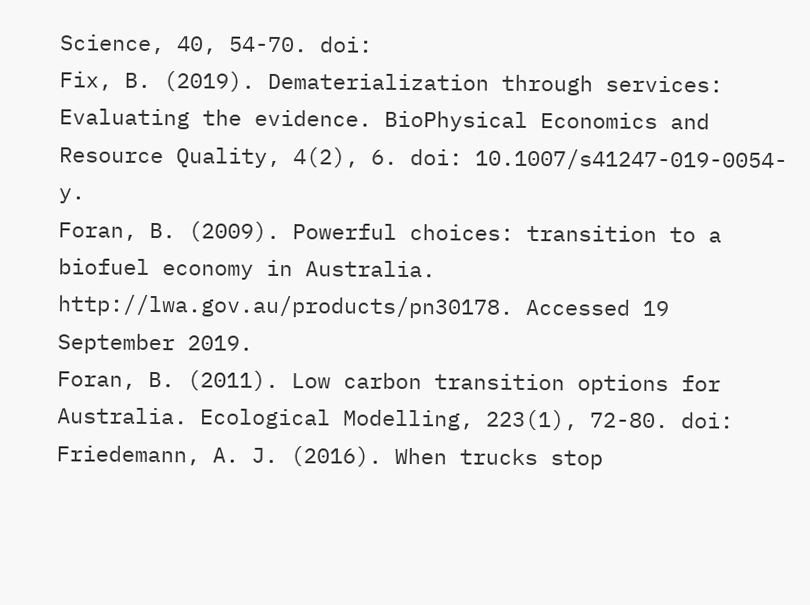Science, 40, 54-70. doi:
Fix, B. (2019). Dematerialization through services: Evaluating the evidence. BioPhysical Economics and
Resource Quality, 4(2), 6. doi: 10.1007/s41247-019-0054-y.
Foran, B. (2009). Powerful choices: transition to a biofuel economy in Australia.
http://lwa.gov.au/products/pn30178. Accessed 19 September 2019.
Foran, B. (2011). Low carbon transition options for Australia. Ecological Modelling, 223(1), 72-80. doi:
Friedemann, A. J. (2016). When trucks stop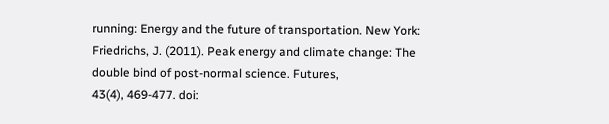running: Energy and the future of transportation. New York:
Friedrichs, J. (2011). Peak energy and climate change: The double bind of post-normal science. Futures,
43(4), 469-477. doi: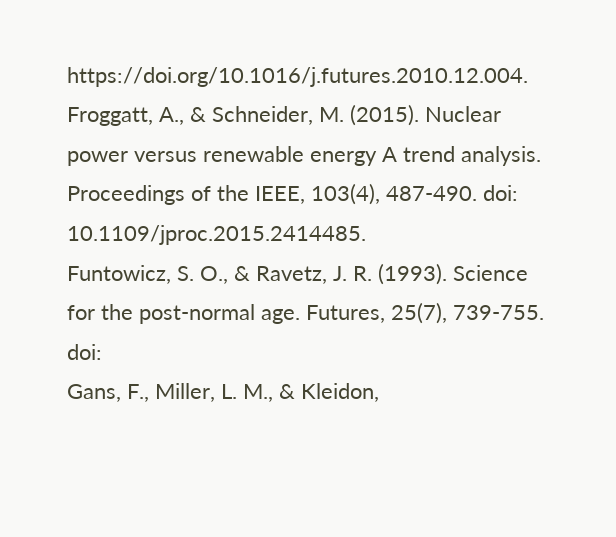https://doi.org/10.1016/j.futures.2010.12.004.
Froggatt, A., & Schneider, M. (2015). Nuclear power versus renewable energy A trend analysis.
Proceedings of the IEEE, 103(4), 487-490. doi: 10.1109/jproc.2015.2414485.
Funtowicz, S. O., & Ravetz, J. R. (1993). Science for the post-normal age. Futures, 25(7), 739-755. doi:
Gans, F., Miller, L. M., & Kleidon,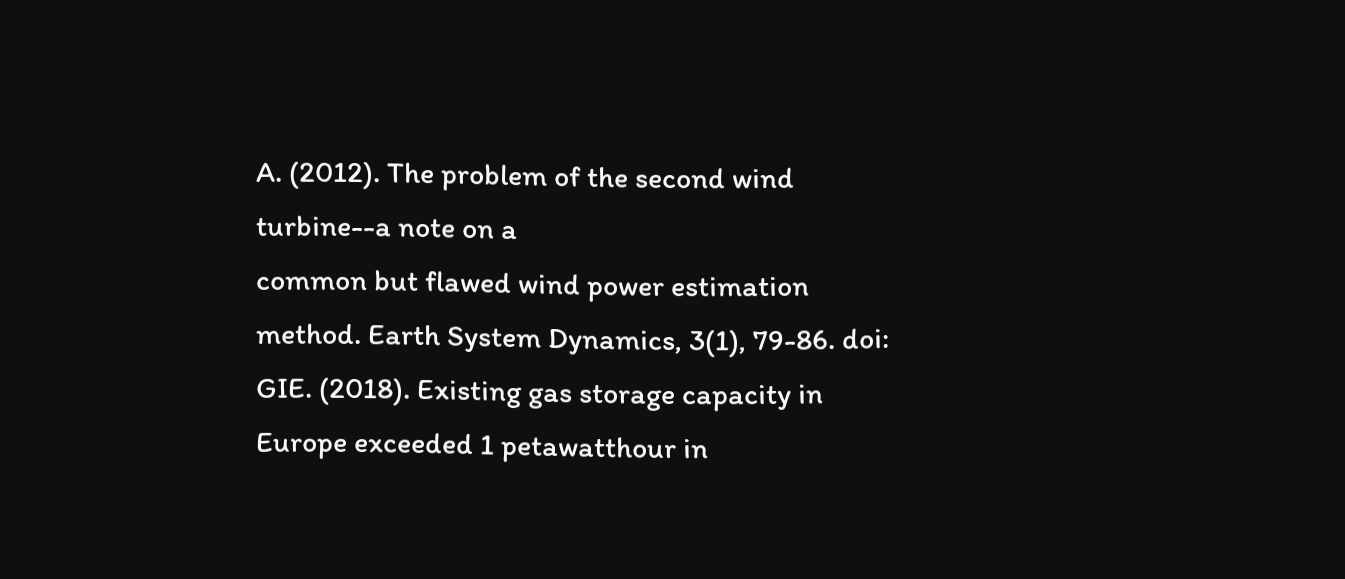A. (2012). The problem of the second wind turbine--a note on a
common but flawed wind power estimation method. Earth System Dynamics, 3(1), 79-86. doi:
GIE. (2018). Existing gas storage capacity in Europe exceeded 1 petawatthour in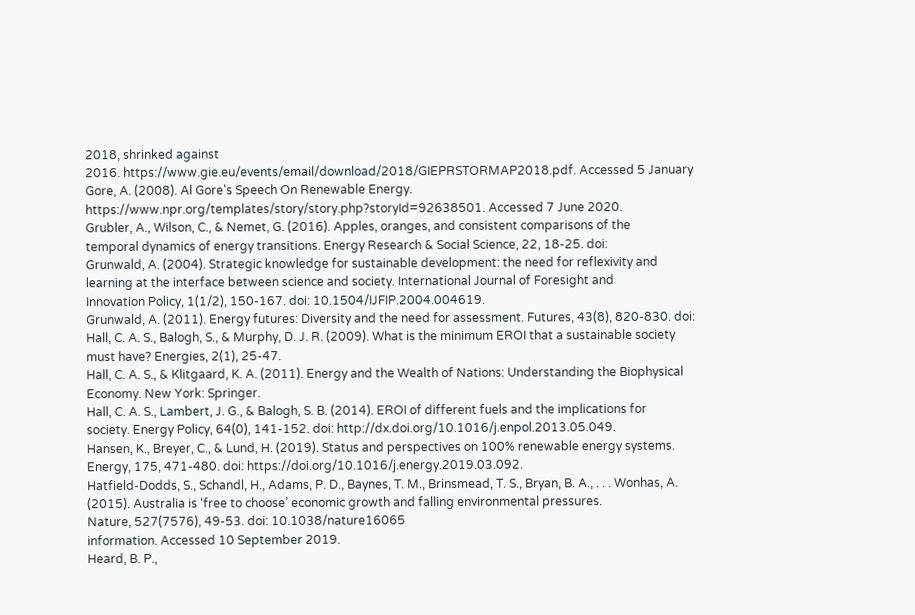2018, shrinked against
2016. https://www.gie.eu/events/email/download/2018/GIEPRSTORMAP2018.pdf. Accessed 5 January
Gore, A. (2008). Al Gore's Speech On Renewable Energy.
https://www.npr.org/templates/story/story.php?storyId=92638501. Accessed 7 June 2020.
Grubler, A., Wilson, C., & Nemet, G. (2016). Apples, oranges, and consistent comparisons of the
temporal dynamics of energy transitions. Energy Research & Social Science, 22, 18-25. doi:
Grunwald, A. (2004). Strategic knowledge for sustainable development: the need for reflexivity and
learning at the interface between science and society. International Journal of Foresight and
Innovation Policy, 1(1/2), 150-167. doi: 10.1504/IJFIP.2004.004619.
Grunwald, A. (2011). Energy futures: Diversity and the need for assessment. Futures, 43(8), 820-830. doi:
Hall, C. A. S., Balogh, S., & Murphy, D. J. R. (2009). What is the minimum EROI that a sustainable society
must have? Energies, 2(1), 25-47.
Hall, C. A. S., & Klitgaard, K. A. (2011). Energy and the Wealth of Nations: Understanding the Biophysical
Economy. New York: Springer.
Hall, C. A. S., Lambert, J. G., & Balogh, S. B. (2014). EROI of different fuels and the implications for
society. Energy Policy, 64(0), 141-152. doi: http://dx.doi.org/10.1016/j.enpol.2013.05.049.
Hansen, K., Breyer, C., & Lund, H. (2019). Status and perspectives on 100% renewable energy systems.
Energy, 175, 471-480. doi: https://doi.org/10.1016/j.energy.2019.03.092.
Hatfield-Dodds, S., Schandl, H., Adams, P. D., Baynes, T. M., Brinsmead, T. S., Bryan, B. A., . . . Wonhas, A.
(2015). Australia is ‘free to choose’ economic growth and falling environmental pressures.
Nature, 527(7576), 49-53. doi: 10.1038/nature16065
information. Accessed 10 September 2019.
Heard, B. P.,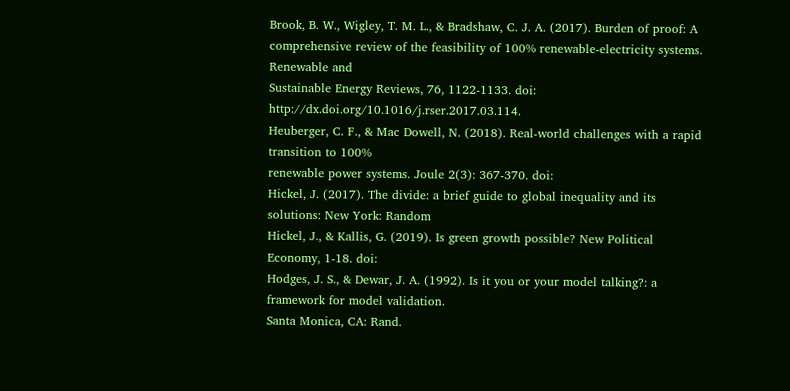Brook, B. W., Wigley, T. M. L., & Bradshaw, C. J. A. (2017). Burden of proof: A
comprehensive review of the feasibility of 100% renewable-electricity systems. Renewable and
Sustainable Energy Reviews, 76, 1122-1133. doi: http://dx.doi.org/10.1016/j.rser.2017.03.114.
Heuberger, C. F., & Mac Dowell, N. (2018). Real-world challenges with a rapid transition to 100%
renewable power systems. Joule 2(3): 367-370. doi:
Hickel, J. (2017). The divide: a brief guide to global inequality and its solutions: New York: Random
Hickel, J., & Kallis, G. (2019). Is green growth possible? New Political Economy, 1-18. doi:
Hodges, J. S., & Dewar, J. A. (1992). Is it you or your model talking?: a framework for model validation.
Santa Monica, CA: Rand.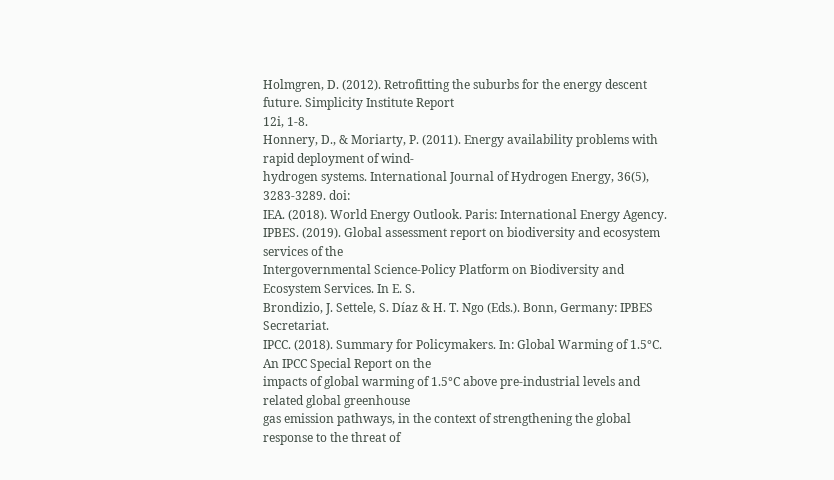Holmgren, D. (2012). Retrofitting the suburbs for the energy descent future. Simplicity Institute Report
12i, 1-8.
Honnery, D., & Moriarty, P. (2011). Energy availability problems with rapid deployment of wind-
hydrogen systems. International Journal of Hydrogen Energy, 36(5), 3283-3289. doi:
IEA. (2018). World Energy Outlook. Paris: International Energy Agency.
IPBES. (2019). Global assessment report on biodiversity and ecosystem services of the
Intergovernmental Science-Policy Platform on Biodiversity and Ecosystem Services. In E. S.
Brondizio, J. Settele, S. Díaz & H. T. Ngo (Eds.). Bonn, Germany: IPBES Secretariat.
IPCC. (2018). Summary for Policymakers. In: Global Warming of 1.5°C. An IPCC Special Report on the
impacts of global warming of 1.5°C above pre-industrial levels and related global greenhouse
gas emission pathways, in the context of strengthening the global response to the threat of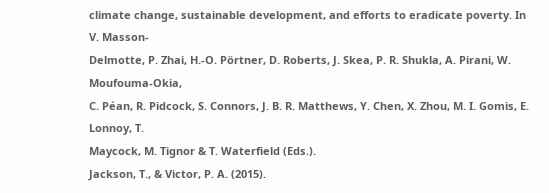climate change, sustainable development, and efforts to eradicate poverty. In V. Masson-
Delmotte, P. Zhai, H.-O. Pörtner, D. Roberts, J. Skea, P. R. Shukla, A. Pirani, W. Moufouma-Okia,
C. Péan, R. Pidcock, S. Connors, J. B. R. Matthews, Y. Chen, X. Zhou, M. I. Gomis, E. Lonnoy, T.
Maycock, M. Tignor & T. Waterfield (Eds.).
Jackson, T., & Victor, P. A. (2015).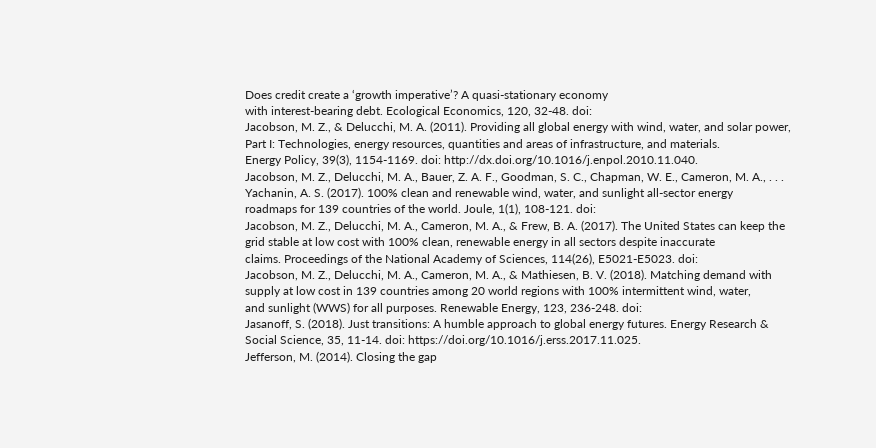Does credit create a ‘growth imperative’? A quasi-stationary economy
with interest-bearing debt. Ecological Economics, 120, 32-48. doi:
Jacobson, M. Z., & Delucchi, M. A. (2011). Providing all global energy with wind, water, and solar power,
Part I: Technologies, energy resources, quantities and areas of infrastructure, and materials.
Energy Policy, 39(3), 1154-1169. doi: http://dx.doi.org/10.1016/j.enpol.2010.11.040.
Jacobson, M. Z., Delucchi, M. A., Bauer, Z. A. F., Goodman, S. C., Chapman, W. E., Cameron, M. A., . . .
Yachanin, A. S. (2017). 100% clean and renewable wind, water, and sunlight all-sector energy
roadmaps for 139 countries of the world. Joule, 1(1), 108-121. doi:
Jacobson, M. Z., Delucchi, M. A., Cameron, M. A., & Frew, B. A. (2017). The United States can keep the
grid stable at low cost with 100% clean, renewable energy in all sectors despite inaccurate
claims. Proceedings of the National Academy of Sciences, 114(26), E5021-E5023. doi:
Jacobson, M. Z., Delucchi, M. A., Cameron, M. A., & Mathiesen, B. V. (2018). Matching demand with
supply at low cost in 139 countries among 20 world regions with 100% intermittent wind, water,
and sunlight (WWS) for all purposes. Renewable Energy, 123, 236-248. doi:
Jasanoff, S. (2018). Just transitions: A humble approach to global energy futures. Energy Research &
Social Science, 35, 11-14. doi: https://doi.org/10.1016/j.erss.2017.11.025.
Jefferson, M. (2014). Closing the gap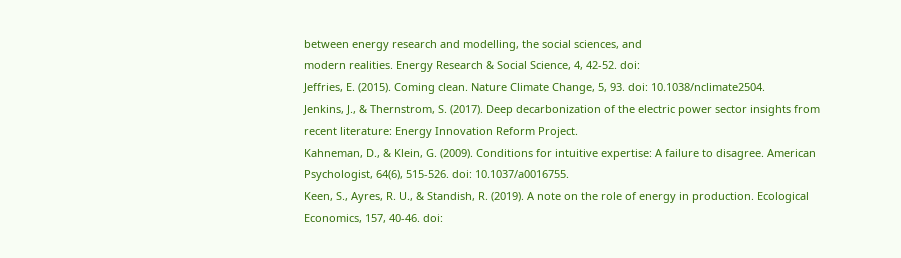between energy research and modelling, the social sciences, and
modern realities. Energy Research & Social Science, 4, 42-52. doi:
Jeffries, E. (2015). Coming clean. Nature Climate Change, 5, 93. doi: 10.1038/nclimate2504.
Jenkins, J., & Thernstrom, S. (2017). Deep decarbonization of the electric power sector insights from
recent literature: Energy Innovation Reform Project.
Kahneman, D., & Klein, G. (2009). Conditions for intuitive expertise: A failure to disagree. American
Psychologist, 64(6), 515-526. doi: 10.1037/a0016755.
Keen, S., Ayres, R. U., & Standish, R. (2019). A note on the role of energy in production. Ecological
Economics, 157, 40-46. doi: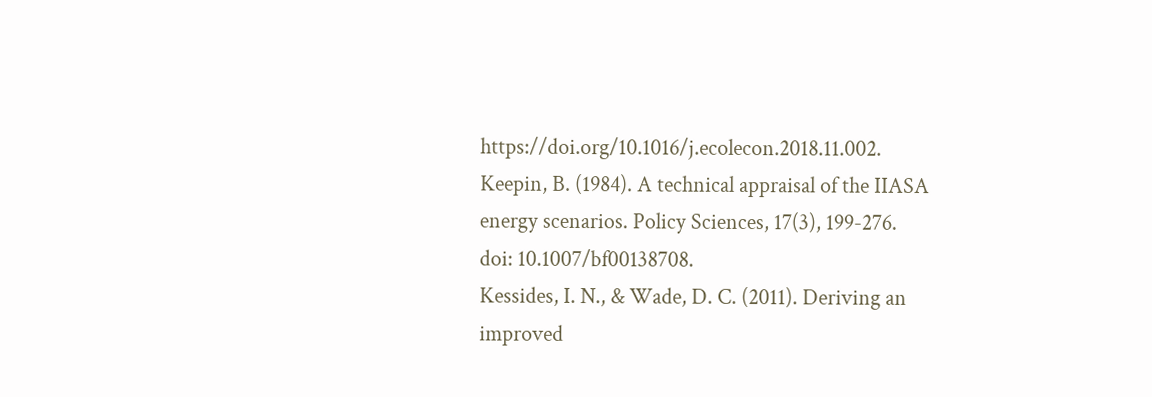https://doi.org/10.1016/j.ecolecon.2018.11.002.
Keepin, B. (1984). A technical appraisal of the IIASA energy scenarios. Policy Sciences, 17(3), 199-276.
doi: 10.1007/bf00138708.
Kessides, I. N., & Wade, D. C. (2011). Deriving an improved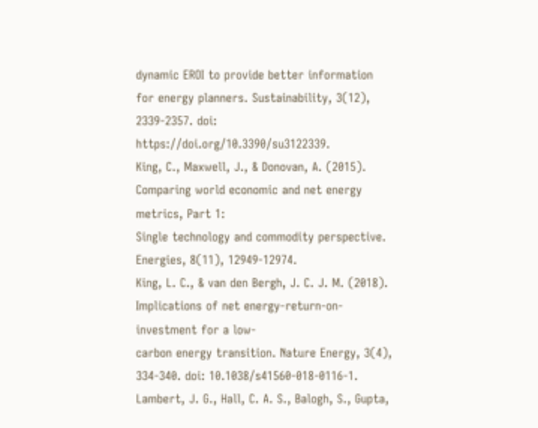dynamic EROI to provide better information
for energy planners. Sustainability, 3(12), 2339-2357. doi: https://doi.org/10.3390/su3122339.
King, C., Maxwell, J., & Donovan, A. (2015). Comparing world economic and net energy metrics, Part 1:
Single technology and commodity perspective. Energies, 8(11), 12949-12974.
King, L. C., & van den Bergh, J. C. J. M. (2018). Implications of net energy-return-on-investment for a low-
carbon energy transition. Nature Energy, 3(4), 334-340. doi: 10.1038/s41560-018-0116-1.
Lambert, J. G., Hall, C. A. S., Balogh, S., Gupta,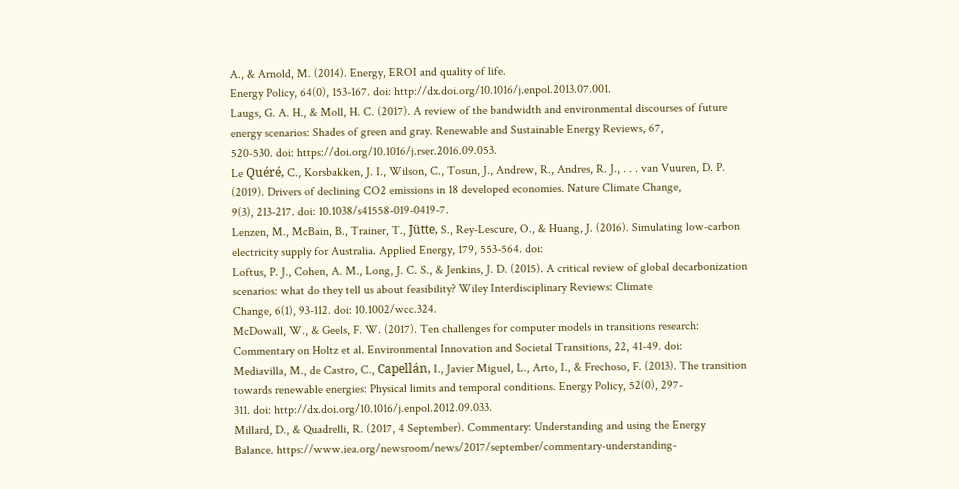A., & Arnold, M. (2014). Energy, EROI and quality of life.
Energy Policy, 64(0), 153-167. doi: http://dx.doi.org/10.1016/j.enpol.2013.07.001.
Laugs, G. A. H., & Moll, H. C. (2017). A review of the bandwidth and environmental discourses of future
energy scenarios: Shades of green and gray. Renewable and Sustainable Energy Reviews, 67,
520-530. doi: https://doi.org/10.1016/j.rser.2016.09.053.
Le Quéré, C., Korsbakken, J. I., Wilson, C., Tosun, J., Andrew, R., Andres, R. J., . . . van Vuuren, D. P.
(2019). Drivers of declining CO2 emissions in 18 developed economies. Nature Climate Change,
9(3), 213-217. doi: 10.1038/s41558-019-0419-7.
Lenzen, M., McBain, B., Trainer, T., Jütte, S., Rey-Lescure, O., & Huang, J. (2016). Simulating low-carbon
electricity supply for Australia. Applied Energy, 179, 553-564. doi:
Loftus, P. J., Cohen, A. M., Long, J. C. S., & Jenkins, J. D. (2015). A critical review of global decarbonization
scenarios: what do they tell us about feasibility? Wiley Interdisciplinary Reviews: Climate
Change, 6(1), 93-112. doi: 10.1002/wcc.324.
McDowall, W., & Geels, F. W. (2017). Ten challenges for computer models in transitions research:
Commentary on Holtz et al. Environmental Innovation and Societal Transitions, 22, 41-49. doi:
Mediavilla, M., de Castro, C., Capellán, I., Javier Miguel, L., Arto, I., & Frechoso, F. (2013). The transition
towards renewable energies: Physical limits and temporal conditions. Energy Policy, 52(0), 297-
311. doi: http://dx.doi.org/10.1016/j.enpol.2012.09.033.
Millard, D., & Quadrelli, R. (2017, 4 September). Commentary: Understanding and using the Energy
Balance. https://www.iea.org/newsroom/news/2017/september/commentary-understanding-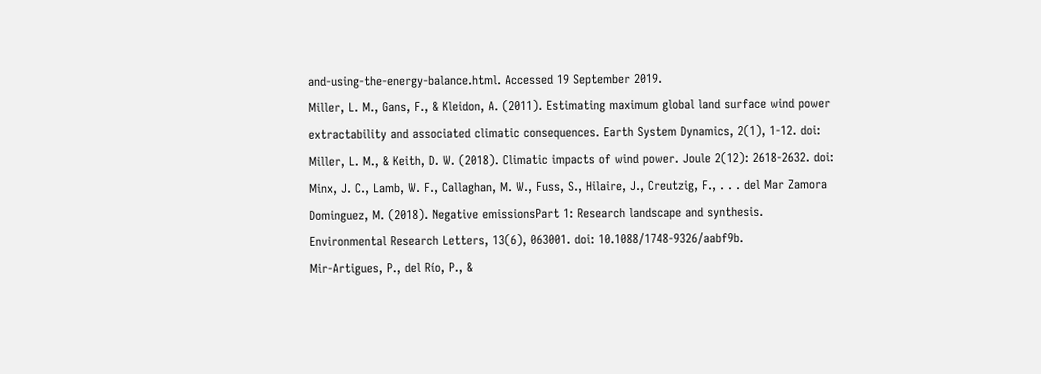and-using-the-energy-balance.html. Accessed 19 September 2019.
Miller, L. M., Gans, F., & Kleidon, A. (2011). Estimating maximum global land surface wind power
extractability and associated climatic consequences. Earth System Dynamics, 2(1), 1-12. doi:
Miller, L. M., & Keith, D. W. (2018). Climatic impacts of wind power. Joule 2(12): 2618-2632. doi:
Minx, J. C., Lamb, W. F., Callaghan, M. W., Fuss, S., Hilaire, J., Creutzig, F., . . . del Mar Zamora
Dominguez, M. (2018). Negative emissionsPart 1: Research landscape and synthesis.
Environmental Research Letters, 13(6), 063001. doi: 10.1088/1748-9326/aabf9b.
Mir-Artigues, P., del Río, P., &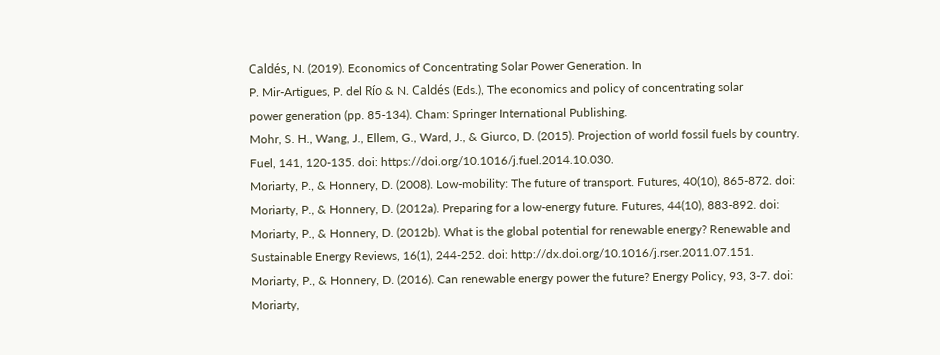Caldés, N. (2019). Economics of Concentrating Solar Power Generation. In
P. Mir-Artigues, P. del Río & N. Caldés (Eds.), The economics and policy of concentrating solar
power generation (pp. 85-134). Cham: Springer International Publishing.
Mohr, S. H., Wang, J., Ellem, G., Ward, J., & Giurco, D. (2015). Projection of world fossil fuels by country.
Fuel, 141, 120-135. doi: https://doi.org/10.1016/j.fuel.2014.10.030.
Moriarty, P., & Honnery, D. (2008). Low-mobility: The future of transport. Futures, 40(10), 865-872. doi:
Moriarty, P., & Honnery, D. (2012a). Preparing for a low-energy future. Futures, 44(10), 883-892. doi:
Moriarty, P., & Honnery, D. (2012b). What is the global potential for renewable energy? Renewable and
Sustainable Energy Reviews, 16(1), 244-252. doi: http://dx.doi.org/10.1016/j.rser.2011.07.151.
Moriarty, P., & Honnery, D. (2016). Can renewable energy power the future? Energy Policy, 93, 3-7. doi:
Moriarty,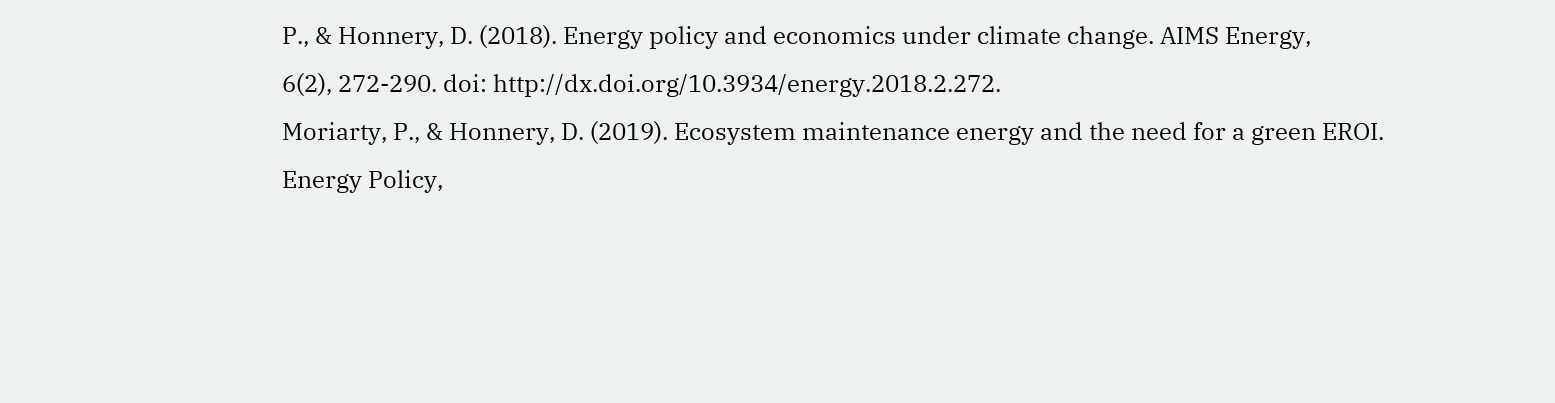P., & Honnery, D. (2018). Energy policy and economics under climate change. AIMS Energy,
6(2), 272-290. doi: http://dx.doi.org/10.3934/energy.2018.2.272.
Moriarty, P., & Honnery, D. (2019). Ecosystem maintenance energy and the need for a green EROI.
Energy Policy,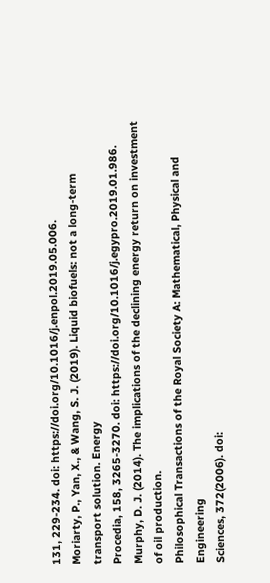131, 229-234. doi: https://doi.org/10.1016/j.enpol.2019.05.006.
Moriarty, P., Yan, X., & Wang, S. J. (2019). Liquid biofuels: not a long-term transport solution. Energy
Procedia, 158, 3265-3270. doi: https://doi.org/10.1016/j.egypro.2019.01.986.
Murphy, D. J. (2014). The implications of the declining energy return on investment of oil production.
Philosophical Transactions of the Royal Society A: Mathematical, Physical and Engineering
Sciences, 372(2006). doi: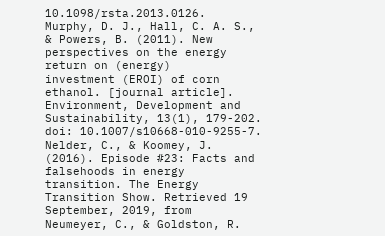10.1098/rsta.2013.0126.
Murphy, D. J., Hall, C. A. S., & Powers, B. (2011). New perspectives on the energy return on (energy)
investment (EROI) of corn ethanol. [journal article]. Environment, Development and
Sustainability, 13(1), 179-202. doi: 10.1007/s10668-010-9255-7.
Nelder, C., & Koomey, J. (2016). Episode #23: Facts and falsehoods in energy transition. The Energy
Transition Show. Retrieved 19 September, 2019, from
Neumeyer, C., & Goldston, R.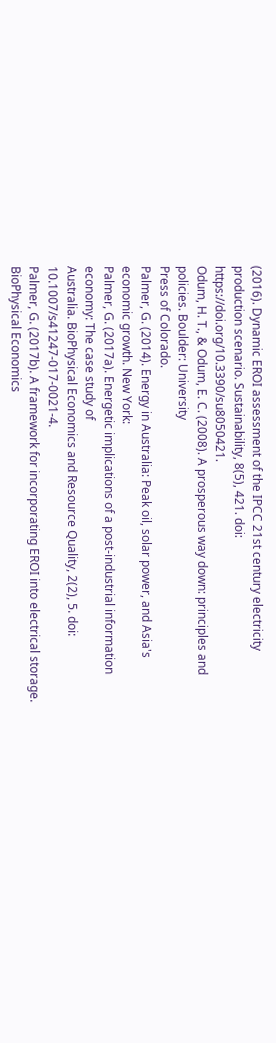(2016). Dynamic EROI assessment of the IPCC 21st century electricity
production scenario. Sustainability, 8(5), 421. doi: https://doi.org/10.3390/su8050421.
Odum, H. T., & Odum, E. C. (2008). A prosperous way down: principles and policies. Boulder: University
Press of Colorado.
Palmer, G. (2014). Energy in Australia: Peak oil, solar power, and Asia's economic growth. New York:
Palmer, G. (2017a). Energetic implications of a post-industrial information economy: The case study of
Australia. BioPhysical Economics and Resource Quality, 2(2), 5. doi: 10.1007/s41247-017-0021-4.
Palmer, G. (2017b). A framework for incorporating EROI into electrical storage. BioPhysical Economics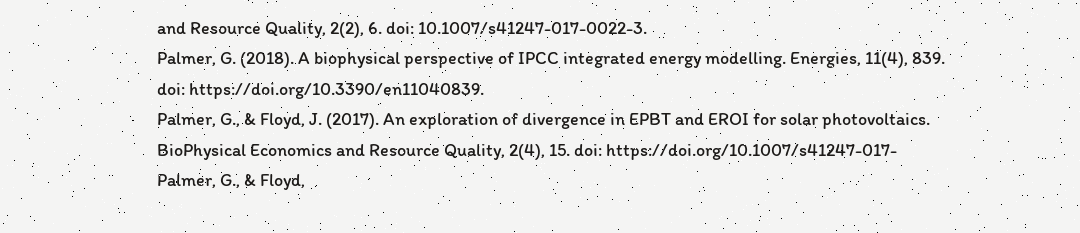and Resource Quality, 2(2), 6. doi: 10.1007/s41247-017-0022-3.
Palmer, G. (2018). A biophysical perspective of IPCC integrated energy modelling. Energies, 11(4), 839.
doi: https://doi.org/10.3390/en11040839.
Palmer, G., & Floyd, J. (2017). An exploration of divergence in EPBT and EROI for solar photovoltaics.
BioPhysical Economics and Resource Quality, 2(4), 15. doi: https://doi.org/10.1007/s41247-017-
Palmer, G., & Floyd,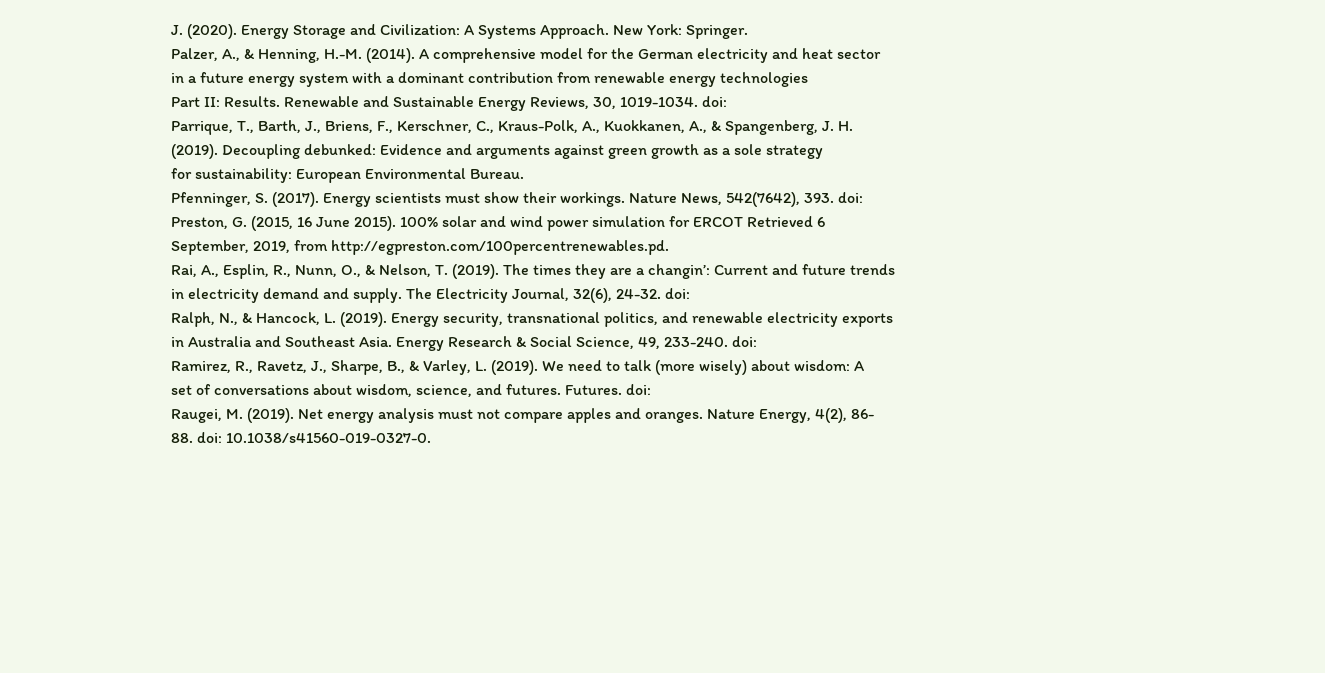J. (2020). Energy Storage and Civilization: A Systems Approach. New York: Springer.
Palzer, A., & Henning, H.-M. (2014). A comprehensive model for the German electricity and heat sector
in a future energy system with a dominant contribution from renewable energy technologies
Part II: Results. Renewable and Sustainable Energy Reviews, 30, 1019-1034. doi:
Parrique, T., Barth, J., Briens, F., Kerschner, C., Kraus-Polk, A., Kuokkanen, A., & Spangenberg, J. H.
(2019). Decoupling debunked: Evidence and arguments against green growth as a sole strategy
for sustainability: European Environmental Bureau.
Pfenninger, S. (2017). Energy scientists must show their workings. Nature News, 542(7642), 393. doi:
Preston, G. (2015, 16 June 2015). 100% solar and wind power simulation for ERCOT Retrieved 6
September, 2019, from http://egpreston.com/100percentrenewables.pd.
Rai, A., Esplin, R., Nunn, O., & Nelson, T. (2019). The times they are a changin’: Current and future trends
in electricity demand and supply. The Electricity Journal, 32(6), 24-32. doi:
Ralph, N., & Hancock, L. (2019). Energy security, transnational politics, and renewable electricity exports
in Australia and Southeast Asia. Energy Research & Social Science, 49, 233-240. doi:
Ramirez, R., Ravetz, J., Sharpe, B., & Varley, L. (2019). We need to talk (more wisely) about wisdom: A
set of conversations about wisdom, science, and futures. Futures. doi:
Raugei, M. (2019). Net energy analysis must not compare apples and oranges. Nature Energy, 4(2), 86-
88. doi: 10.1038/s41560-019-0327-0.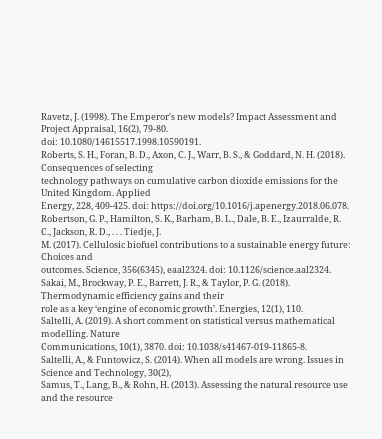Ravetz, J. (1998). The Emperor's new models? Impact Assessment and Project Appraisal, 16(2), 79-80.
doi: 10.1080/14615517.1998.10590191.
Roberts, S. H., Foran, B. D., Axon, C. J., Warr, B. S., & Goddard, N. H. (2018). Consequences of selecting
technology pathways on cumulative carbon dioxide emissions for the United Kingdom. Applied
Energy, 228, 409-425. doi: https://doi.org/10.1016/j.apenergy.2018.06.078.
Robertson, G. P., Hamilton, S. K., Barham, B. L., Dale, B. E., Izaurralde, R. C., Jackson, R. D., . . . Tiedje, J.
M. (2017). Cellulosic biofuel contributions to a sustainable energy future: Choices and
outcomes. Science, 356(6345), eaal2324. doi: 10.1126/science.aal2324.
Sakai, M., Brockway, P. E., Barrett, J. R., & Taylor, P. G. (2018). Thermodynamic efficiency gains and their
role as a key ‘engine of economic growth’. Energies, 12(1), 110.
Saltelli, A. (2019). A short comment on statistical versus mathematical modelling. Nature
Communications, 10(1), 3870. doi: 10.1038/s41467-019-11865-8.
Saltelli, A., & Funtowicz, S. (2014). When all models are wrong. Issues in Science and Technology, 30(2),
Samus, T., Lang, B., & Rohn, H. (2013). Assessing the natural resource use and the resource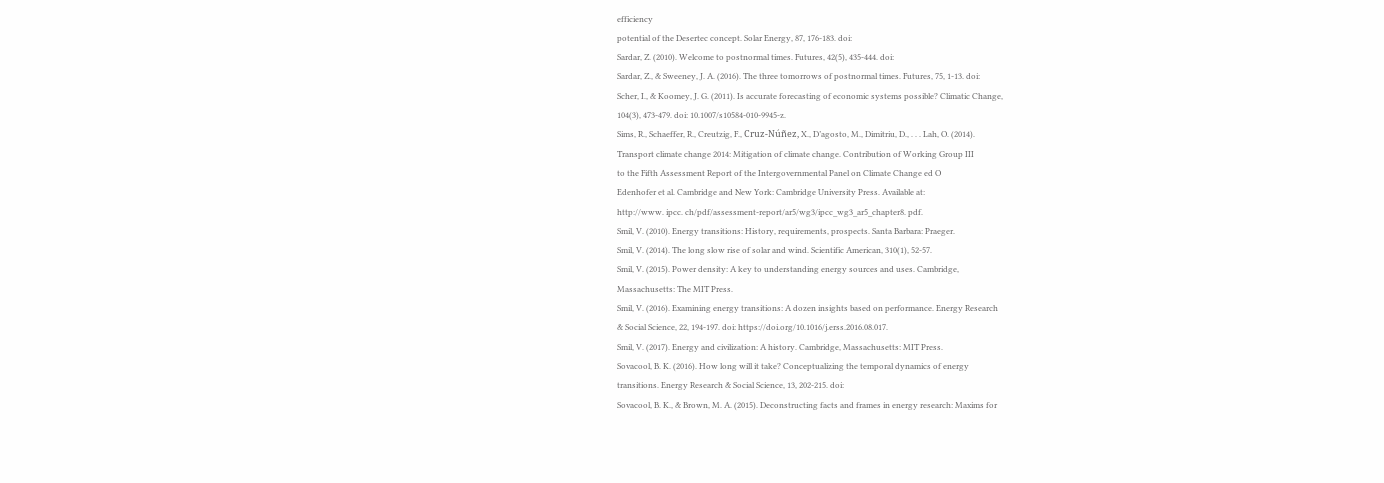efficiency
potential of the Desertec concept. Solar Energy, 87, 176-183. doi:
Sardar, Z. (2010). Welcome to postnormal times. Futures, 42(5), 435-444. doi:
Sardar, Z., & Sweeney, J. A. (2016). The three tomorrows of postnormal times. Futures, 75, 1-13. doi:
Scher, I., & Koomey, J. G. (2011). Is accurate forecasting of economic systems possible? Climatic Change,
104(3), 473-479. doi: 10.1007/s10584-010-9945-z.
Sims, R., Schaeffer, R., Creutzig, F., Cruz-Núñez, X., D’agosto, M., Dimitriu, D., . . . Lah, O. (2014).
Transport climate change 2014: Mitigation of climate change. Contribution of Working Group III
to the Fifth Assessment Report of the Intergovernmental Panel on Climate Change ed O
Edenhofer et al. Cambridge and New York: Cambridge University Press. Available at:
http://www. ipcc. ch/pdf/assessment-report/ar5/wg3/ipcc_wg3_ar5_chapter8. pdf.
Smil, V. (2010). Energy transitions: History, requirements, prospects. Santa Barbara: Praeger.
Smil, V. (2014). The long slow rise of solar and wind. Scientific American, 310(1), 52-57.
Smil, V. (2015). Power density: A key to understanding energy sources and uses. Cambridge,
Massachusetts: The MIT Press.
Smil, V. (2016). Examining energy transitions: A dozen insights based on performance. Energy Research
& Social Science, 22, 194-197. doi: https://doi.org/10.1016/j.erss.2016.08.017.
Smil, V. (2017). Energy and civilization: A history. Cambridge, Massachusetts: MIT Press.
Sovacool, B. K. (2016). How long will it take? Conceptualizing the temporal dynamics of energy
transitions. Energy Research & Social Science, 13, 202-215. doi:
Sovacool, B. K., & Brown, M. A. (2015). Deconstructing facts and frames in energy research: Maxims for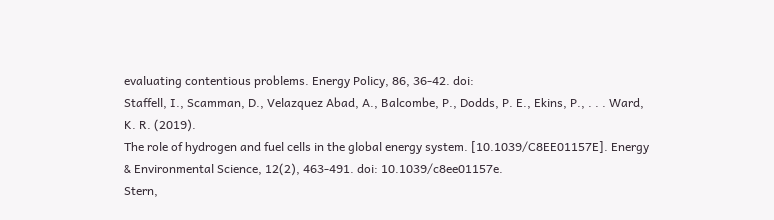evaluating contentious problems. Energy Policy, 86, 36-42. doi:
Staffell, I., Scamman, D., Velazquez Abad, A., Balcombe, P., Dodds, P. E., Ekins, P., . . . Ward, K. R. (2019).
The role of hydrogen and fuel cells in the global energy system. [10.1039/C8EE01157E]. Energy
& Environmental Science, 12(2), 463-491. doi: 10.1039/c8ee01157e.
Stern,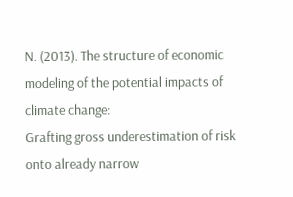N. (2013). The structure of economic modeling of the potential impacts of climate change:
Grafting gross underestimation of risk onto already narrow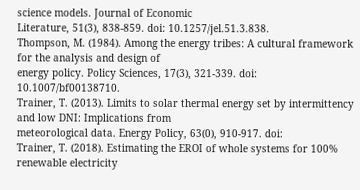science models. Journal of Economic
Literature, 51(3), 838-859. doi: 10.1257/jel.51.3.838.
Thompson, M. (1984). Among the energy tribes: A cultural framework for the analysis and design of
energy policy. Policy Sciences, 17(3), 321-339. doi: 10.1007/bf00138710.
Trainer, T. (2013). Limits to solar thermal energy set by intermittency and low DNI: Implications from
meteorological data. Energy Policy, 63(0), 910-917. doi:
Trainer, T. (2018). Estimating the EROI of whole systems for 100% renewable electricity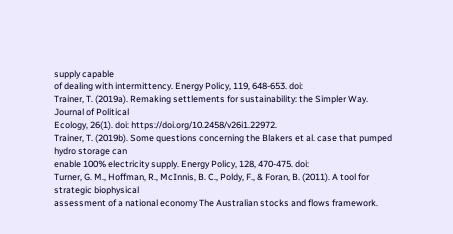supply capable
of dealing with intermittency. Energy Policy, 119, 648-653. doi:
Trainer, T. (2019a). Remaking settlements for sustainability: the Simpler Way. Journal of Political
Ecology, 26(1). doi: https://doi.org/10.2458/v26i1.22972.
Trainer, T. (2019b). Some questions concerning the Blakers et al. case that pumped hydro storage can
enable 100% electricity supply. Energy Policy, 128, 470-475. doi:
Turner, G. M., Hoffman, R., McInnis, B. C., Poldy, F., & Foran, B. (2011). A tool for strategic biophysical
assessment of a national economy The Australian stocks and flows framework.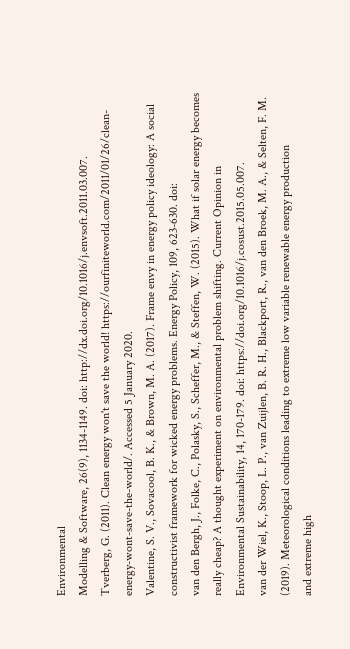Environmental
Modelling & Software, 26(9), 1134-1149. doi: http://dx.doi.org/10.1016/j.envsoft.2011.03.007.
Tverberg, G. (2011). Clean energy won't save the world! https://ourfiniteworld.com/2011/01/26/clean-
energy-wont-save-the-world/. Accessed 5 January 2020.
Valentine, S. V., Sovacool, B. K., & Brown, M. A. (2017). Frame envy in energy policy ideology: A social
constructivist framework for wicked energy problems. Energy Policy, 109, 623-630. doi:
van den Bergh, J., Folke, C., Polasky, S., Scheffer, M., & Steffen, W. (2015). What if solar energy becomes
really cheap? A thought experiment on environmental problem shifting. Current Opinion in
Environmental Sustainability, 14, 170-179. doi: https://doi.org/10.1016/j.cosust.2015.05.007.
van der Wiel, K., Stoop, L. P., van Zuijlen, B. R. H., Blackport, R., van den Broek, M. A., & Selten, F. M.
(2019). Meteorological conditions leading to extreme low variable renewable energy production
and extreme high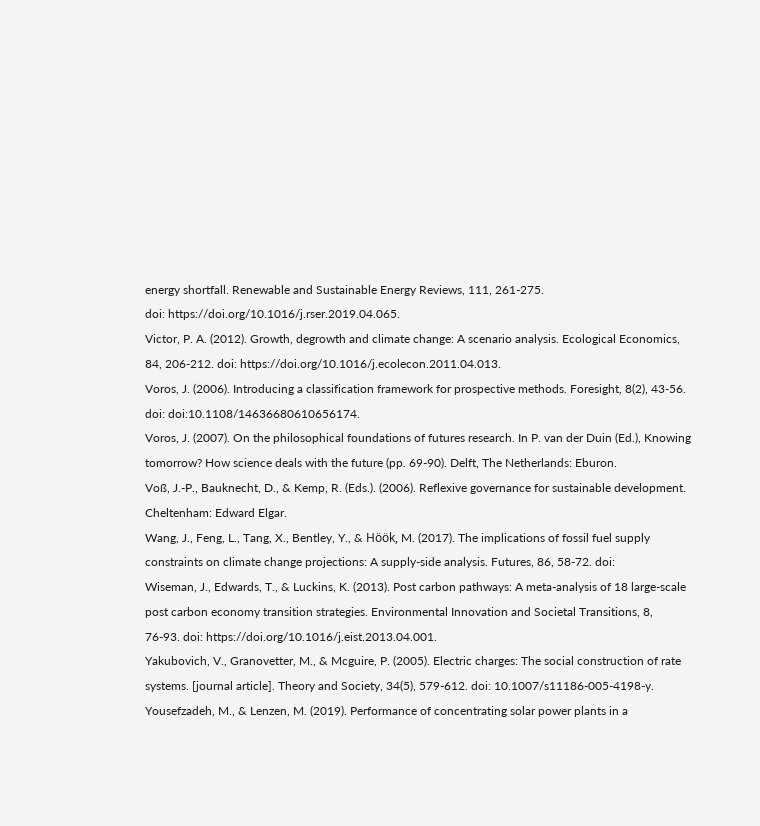energy shortfall. Renewable and Sustainable Energy Reviews, 111, 261-275.
doi: https://doi.org/10.1016/j.rser.2019.04.065.
Victor, P. A. (2012). Growth, degrowth and climate change: A scenario analysis. Ecological Economics,
84, 206-212. doi: https://doi.org/10.1016/j.ecolecon.2011.04.013.
Voros, J. (2006). Introducing a classification framework for prospective methods. Foresight, 8(2), 43-56.
doi: doi:10.1108/14636680610656174.
Voros, J. (2007). On the philosophical foundations of futures research. In P. van der Duin (Ed.), Knowing
tomorrow? How science deals with the future (pp. 69-90). Delft, The Netherlands: Eburon.
Voß, J.-P., Bauknecht, D., & Kemp, R. (Eds.). (2006). Reflexive governance for sustainable development.
Cheltenham: Edward Elgar.
Wang, J., Feng, L., Tang, X., Bentley, Y., & Höök, M. (2017). The implications of fossil fuel supply
constraints on climate change projections: A supply-side analysis. Futures, 86, 58-72. doi:
Wiseman, J., Edwards, T., & Luckins, K. (2013). Post carbon pathways: A meta-analysis of 18 large-scale
post carbon economy transition strategies. Environmental Innovation and Societal Transitions, 8,
76-93. doi: https://doi.org/10.1016/j.eist.2013.04.001.
Yakubovich, V., Granovetter, M., & Mcguire, P. (2005). Electric charges: The social construction of rate
systems. [journal article]. Theory and Society, 34(5), 579-612. doi: 10.1007/s11186-005-4198-y.
Yousefzadeh, M., & Lenzen, M. (2019). Performance of concentrating solar power plants in a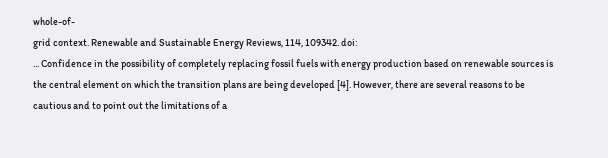whole-of-
grid context. Renewable and Sustainable Energy Reviews, 114, 109342. doi:
... Confidence in the possibility of completely replacing fossil fuels with energy production based on renewable sources is the central element on which the transition plans are being developed [4]. However, there are several reasons to be cautious and to point out the limitations of a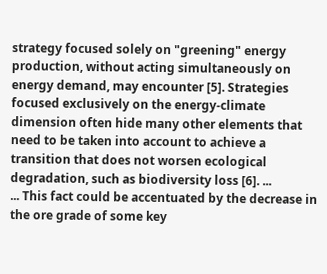strategy focused solely on "greening" energy production, without acting simultaneously on energy demand, may encounter [5]. Strategies focused exclusively on the energy-climate dimension often hide many other elements that need to be taken into account to achieve a transition that does not worsen ecological degradation, such as biodiversity loss [6]. ...
... This fact could be accentuated by the decrease in the ore grade of some key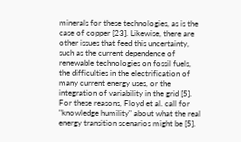minerals for these technologies, as is the case of copper [23]. Likewise, there are other issues that feed this uncertainty, such as the current dependence of renewable technologies on fossil fuels, the difficulties in the electrification of many current energy uses, or the integration of variability in the grid [5]. For these reasons, Floyd et al. call for "knowledge humility" about what the real energy transition scenarios might be [5].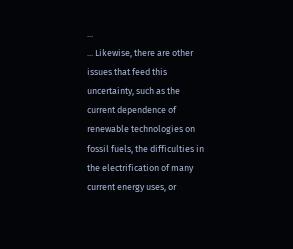...
... Likewise, there are other issues that feed this uncertainty, such as the current dependence of renewable technologies on fossil fuels, the difficulties in the electrification of many current energy uses, or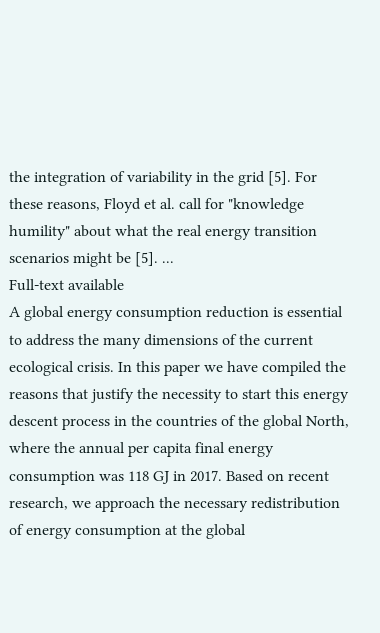the integration of variability in the grid [5]. For these reasons, Floyd et al. call for "knowledge humility" about what the real energy transition scenarios might be [5]. ...
Full-text available
A global energy consumption reduction is essential to address the many dimensions of the current ecological crisis. In this paper we have compiled the reasons that justify the necessity to start this energy descent process in the countries of the global North, where the annual per capita final energy consumption was 118 GJ in 2017. Based on recent research, we approach the necessary redistribution of energy consumption at the global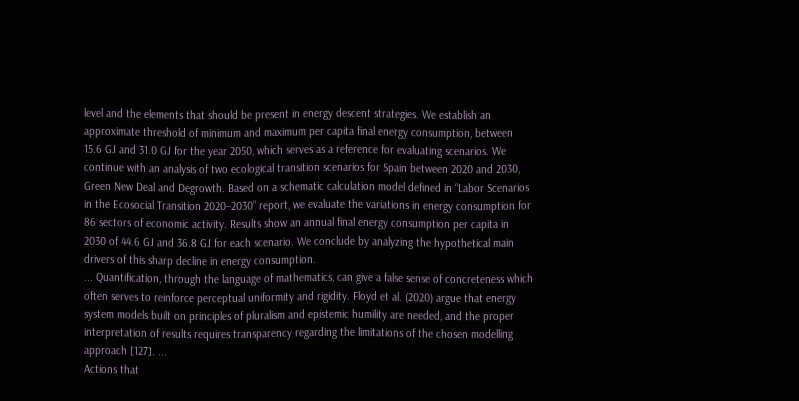level and the elements that should be present in energy descent strategies. We establish an approximate threshold of minimum and maximum per capita final energy consumption, between 15.6 GJ and 31.0 GJ for the year 2050, which serves as a reference for evaluating scenarios. We continue with an analysis of two ecological transition scenarios for Spain between 2020 and 2030, Green New Deal and Degrowth. Based on a schematic calculation model defined in “Labor Scenarios in the Ecosocial Transition 2020–2030” report, we evaluate the variations in energy consumption for 86 sectors of economic activity. Results show an annual final energy consumption per capita in 2030 of 44.6 GJ and 36.8 GJ for each scenario. We conclude by analyzing the hypothetical main drivers of this sharp decline in energy consumption.
... Quantification, through the language of mathematics, can give a false sense of concreteness which often serves to reinforce perceptual uniformity and rigidity. Floyd et al. (2020) argue that energy system models built on principles of pluralism and epistemic humility are needed, and the proper interpretation of results requires transparency regarding the limitations of the chosen modelling approach [127]. ...
Actions that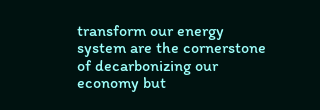transform our energy system are the cornerstone of decarbonizing our economy but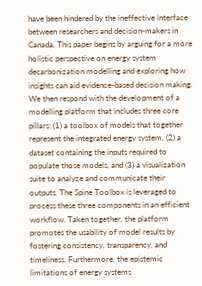have been hindered by the ineffective interface between researchers and decision-makers in Canada. This paper begins by arguing for a more holistic perspective on energy system decarbonization modelling and exploring how insights can aid evidence-based decision making. We then respond with the development of a modelling platform that includes three core pillars: (1) a toolbox of models that together represent the integrated energy system, (2) a dataset containing the inputs required to populate those models, and (3) a visualization suite to analyze and communicate their outputs. The Spine Toolbox is leveraged to process these three components in an efficient workflow. Taken together, the platform promotes the usability of model results by fostering consistency, transparency, and timeliness. Furthermore, the epistemic limitations of energy systems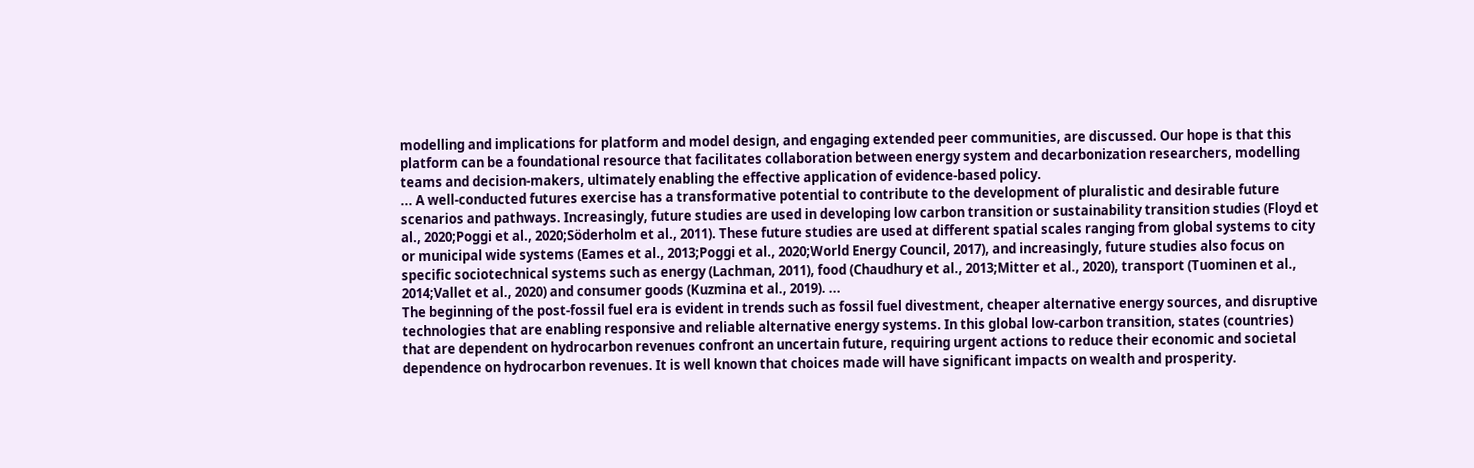modelling and implications for platform and model design, and engaging extended peer communities, are discussed. Our hope is that this platform can be a foundational resource that facilitates collaboration between energy system and decarbonization researchers, modelling teams and decision-makers, ultimately enabling the effective application of evidence-based policy.
... A well-conducted futures exercise has a transformative potential to contribute to the development of pluralistic and desirable future scenarios and pathways. Increasingly, future studies are used in developing low carbon transition or sustainability transition studies (Floyd et al., 2020;Poggi et al., 2020;Söderholm et al., 2011). These future studies are used at different spatial scales ranging from global systems to city or municipal wide systems (Eames et al., 2013;Poggi et al., 2020;World Energy Council, 2017), and increasingly, future studies also focus on specific sociotechnical systems such as energy (Lachman, 2011), food (Chaudhury et al., 2013;Mitter et al., 2020), transport (Tuominen et al., 2014;Vallet et al., 2020) and consumer goods (Kuzmina et al., 2019). ...
The beginning of the post-fossil fuel era is evident in trends such as fossil fuel divestment, cheaper alternative energy sources, and disruptive technologies that are enabling responsive and reliable alternative energy systems. In this global low-carbon transition, states (countries) that are dependent on hydrocarbon revenues confront an uncertain future, requiring urgent actions to reduce their economic and societal dependence on hydrocarbon revenues. It is well known that choices made will have significant impacts on wealth and prosperity.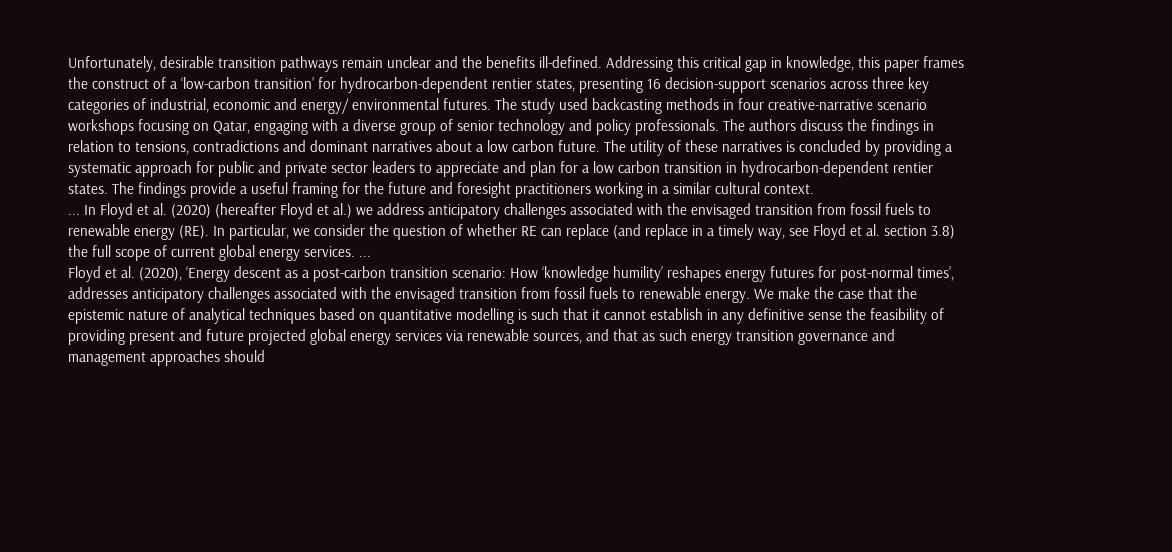Unfortunately, desirable transition pathways remain unclear and the benefits ill-defined. Addressing this critical gap in knowledge, this paper frames the construct of a ‘low-carbon transition’ for hydrocarbon-dependent rentier states, presenting 16 decision-support scenarios across three key categories of industrial, economic and energy/ environmental futures. The study used backcasting methods in four creative-narrative scenario workshops focusing on Qatar, engaging with a diverse group of senior technology and policy professionals. The authors discuss the findings in relation to tensions, contradictions and dominant narratives about a low carbon future. The utility of these narratives is concluded by providing a systematic approach for public and private sector leaders to appreciate and plan for a low carbon transition in hydrocarbon-dependent rentier states. The findings provide a useful framing for the future and foresight practitioners working in a similar cultural context.
... In Floyd et al. (2020) (hereafter Floyd et al.) we address anticipatory challenges associated with the envisaged transition from fossil fuels to renewable energy (RE). In particular, we consider the question of whether RE can replace (and replace in a timely way, see Floyd et al. section 3.8) the full scope of current global energy services. ...
Floyd et al. (2020), ‘Energy descent as a post-carbon transition scenario: How ‘knowledge humility’ reshapes energy futures for post-normal times’, addresses anticipatory challenges associated with the envisaged transition from fossil fuels to renewable energy. We make the case that the epistemic nature of analytical techniques based on quantitative modelling is such that it cannot establish in any definitive sense the feasibility of providing present and future projected global energy services via renewable sources, and that as such energy transition governance and management approaches should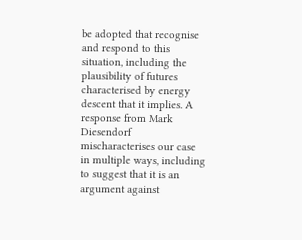be adopted that recognise and respond to this situation, including the plausibility of futures characterised by energy descent that it implies. A response from Mark Diesendorf mischaracterises our case in multiple ways, including to suggest that it is an argument against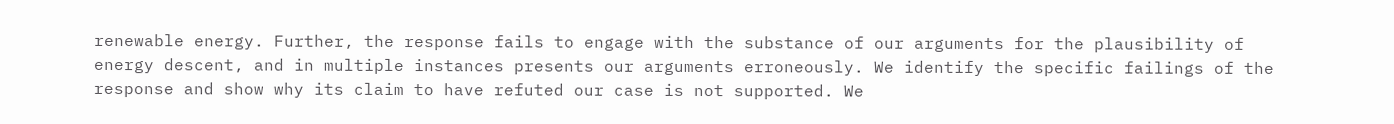renewable energy. Further, the response fails to engage with the substance of our arguments for the plausibility of energy descent, and in multiple instances presents our arguments erroneously. We identify the specific failings of the response and show why its claim to have refuted our case is not supported. We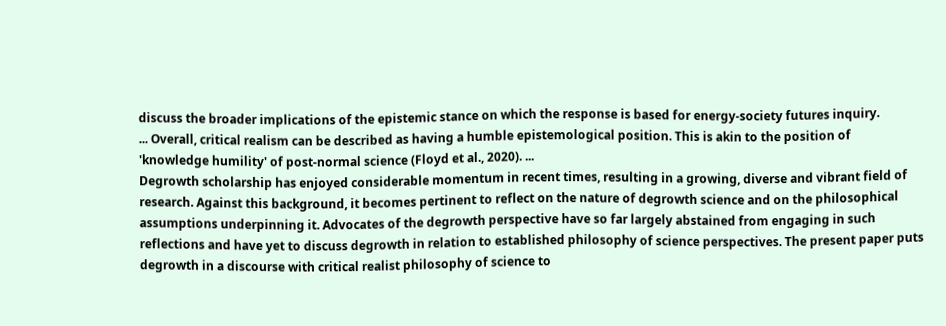discuss the broader implications of the epistemic stance on which the response is based for energy-society futures inquiry.
... Overall, critical realism can be described as having a humble epistemological position. This is akin to the position of 'knowledge humility' of post-normal science (Floyd et al., 2020). ...
Degrowth scholarship has enjoyed considerable momentum in recent times, resulting in a growing, diverse and vibrant field of research. Against this background, it becomes pertinent to reflect on the nature of degrowth science and on the philosophical assumptions underpinning it. Advocates of the degrowth perspective have so far largely abstained from engaging in such reflections and have yet to discuss degrowth in relation to established philosophy of science perspectives. The present paper puts degrowth in a discourse with critical realist philosophy of science to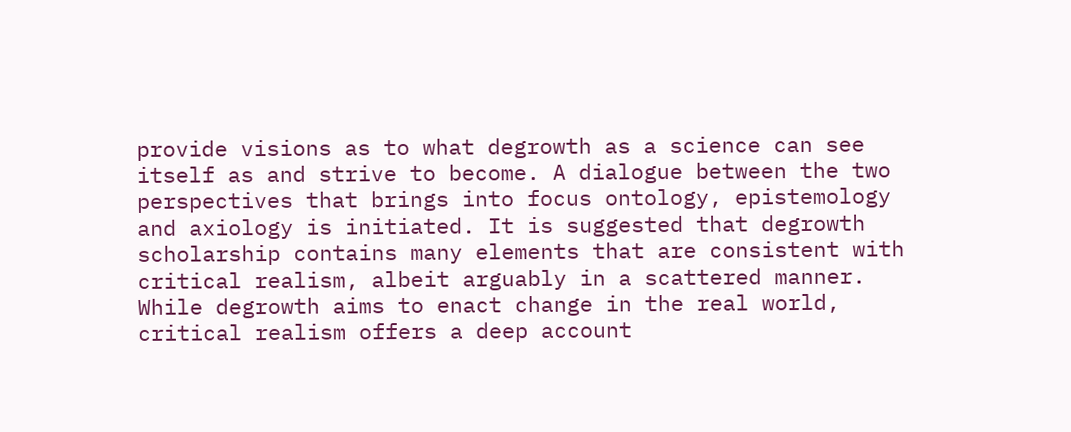provide visions as to what degrowth as a science can see itself as and strive to become. A dialogue between the two perspectives that brings into focus ontology, epistemology and axiology is initiated. It is suggested that degrowth scholarship contains many elements that are consistent with critical realism, albeit arguably in a scattered manner. While degrowth aims to enact change in the real world, critical realism offers a deep account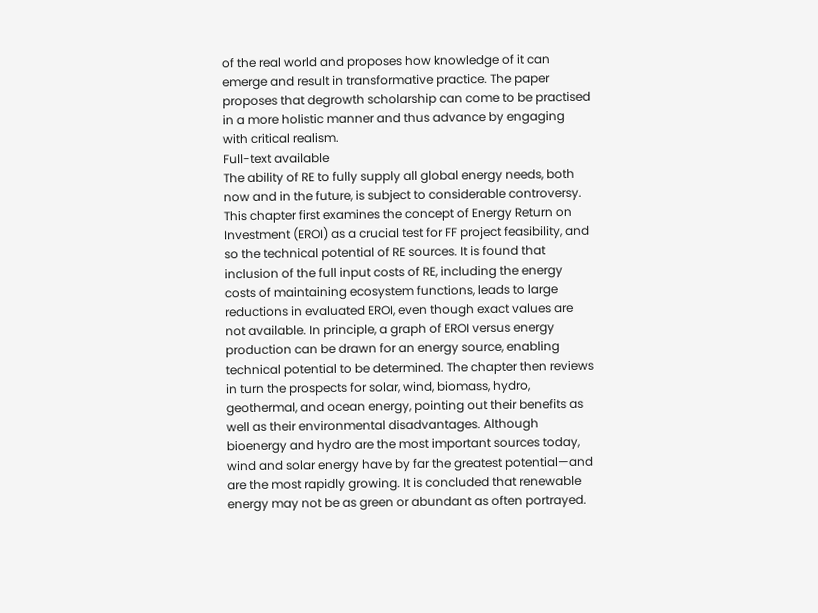of the real world and proposes how knowledge of it can emerge and result in transformative practice. The paper proposes that degrowth scholarship can come to be practised in a more holistic manner and thus advance by engaging with critical realism.
Full-text available
The ability of RE to fully supply all global energy needs, both now and in the future, is subject to considerable controversy. This chapter first examines the concept of Energy Return on Investment (EROI) as a crucial test for FF project feasibility, and so the technical potential of RE sources. It is found that inclusion of the full input costs of RE, including the energy costs of maintaining ecosystem functions, leads to large reductions in evaluated EROI, even though exact values are not available. In principle, a graph of EROI versus energy production can be drawn for an energy source, enabling technical potential to be determined. The chapter then reviews in turn the prospects for solar, wind, biomass, hydro, geothermal, and ocean energy, pointing out their benefits as well as their environmental disadvantages. Although bioenergy and hydro are the most important sources today, wind and solar energy have by far the greatest potential—and are the most rapidly growing. It is concluded that renewable energy may not be as green or abundant as often portrayed.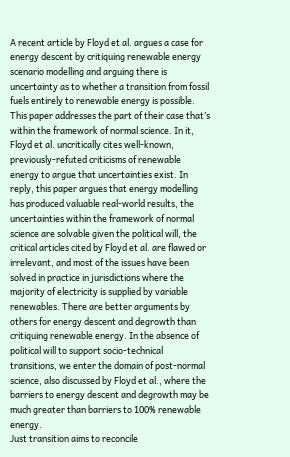A recent article by Floyd et al. argues a case for energy descent by critiquing renewable energy scenario modelling and arguing there is uncertainty as to whether a transition from fossil fuels entirely to renewable energy is possible. This paper addresses the part of their case that’s within the framework of normal science. In it, Floyd et al. uncritically cites well-known, previously-refuted criticisms of renewable energy to argue that uncertainties exist. In reply, this paper argues that energy modelling has produced valuable real-world results, the uncertainties within the framework of normal science are solvable given the political will, the critical articles cited by Floyd et al. are flawed or irrelevant, and most of the issues have been solved in practice in jurisdictions where the majority of electricity is supplied by variable renewables. There are better arguments by others for energy descent and degrowth than critiquing renewable energy. In the absence of political will to support socio-technical transitions, we enter the domain of post-normal science, also discussed by Floyd et al., where the barriers to energy descent and degrowth may be much greater than barriers to 100% renewable energy.
Just transition aims to reconcile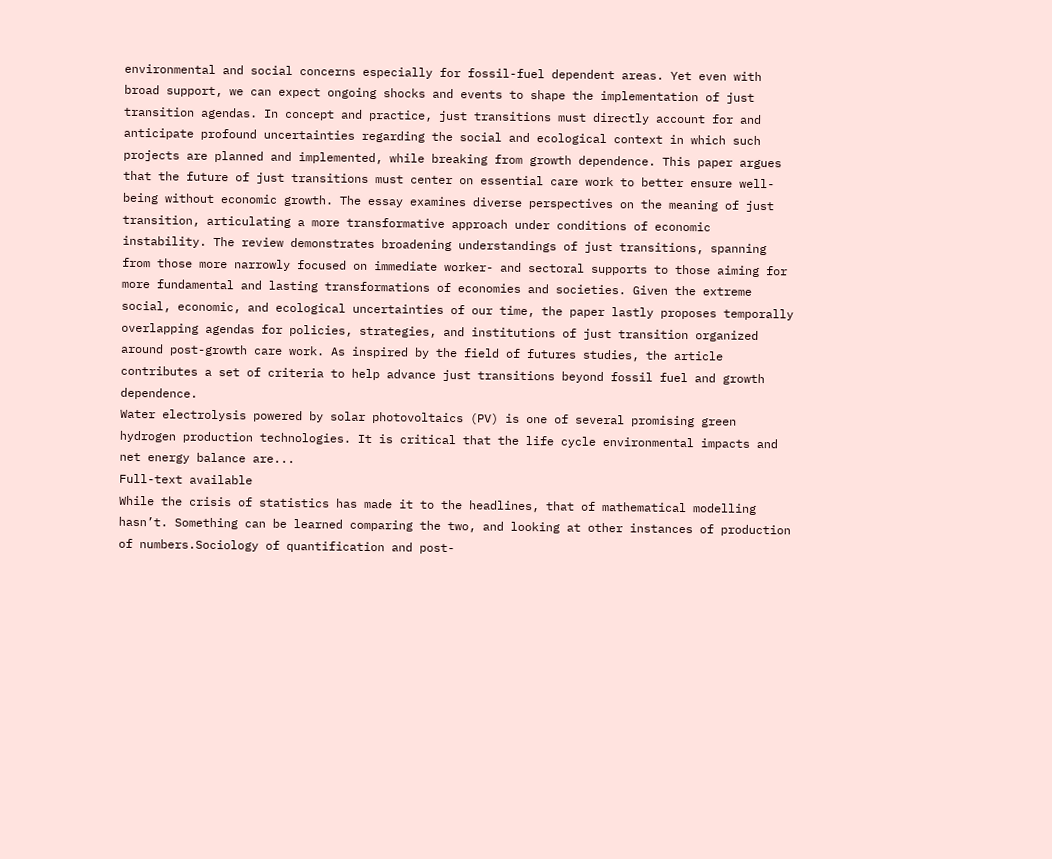environmental and social concerns especially for fossil-fuel dependent areas. Yet even with broad support, we can expect ongoing shocks and events to shape the implementation of just transition agendas. In concept and practice, just transitions must directly account for and anticipate profound uncertainties regarding the social and ecological context in which such projects are planned and implemented, while breaking from growth dependence. This paper argues that the future of just transitions must center on essential care work to better ensure well-being without economic growth. The essay examines diverse perspectives on the meaning of just transition, articulating a more transformative approach under conditions of economic instability. The review demonstrates broadening understandings of just transitions, spanning from those more narrowly focused on immediate worker- and sectoral supports to those aiming for more fundamental and lasting transformations of economies and societies. Given the extreme social, economic, and ecological uncertainties of our time, the paper lastly proposes temporally overlapping agendas for policies, strategies, and institutions of just transition organized around post-growth care work. As inspired by the field of futures studies, the article contributes a set of criteria to help advance just transitions beyond fossil fuel and growth dependence.
Water electrolysis powered by solar photovoltaics (PV) is one of several promising green hydrogen production technologies. It is critical that the life cycle environmental impacts and net energy balance are...
Full-text available
While the crisis of statistics has made it to the headlines, that of mathematical modelling hasn’t. Something can be learned comparing the two, and looking at other instances of production of numbers.Sociology of quantification and post-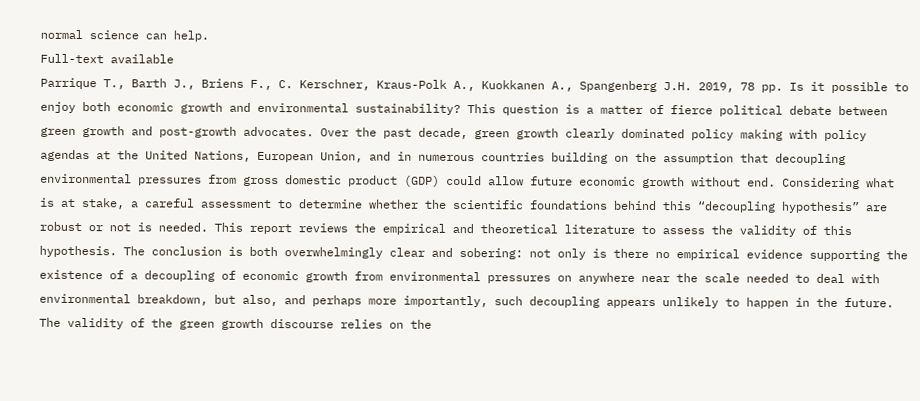normal science can help.
Full-text available
Parrique T., Barth J., Briens F., C. Kerschner, Kraus-Polk A., Kuokkanen A., Spangenberg J.H. 2019, 78 pp. Is it possible to enjoy both economic growth and environmental sustainability? This question is a matter of fierce political debate between green growth and post-growth advocates. Over the past decade, green growth clearly dominated policy making with policy agendas at the United Nations, European Union, and in numerous countries building on the assumption that decoupling environmental pressures from gross domestic product (GDP) could allow future economic growth without end. Considering what is at stake, a careful assessment to determine whether the scientific foundations behind this “decoupling hypothesis” are robust or not is needed. This report reviews the empirical and theoretical literature to assess the validity of this hypothesis. The conclusion is both overwhelmingly clear and sobering: not only is there no empirical evidence supporting the existence of a decoupling of economic growth from environmental pressures on anywhere near the scale needed to deal with environmental breakdown, but also, and perhaps more importantly, such decoupling appears unlikely to happen in the future. The validity of the green growth discourse relies on the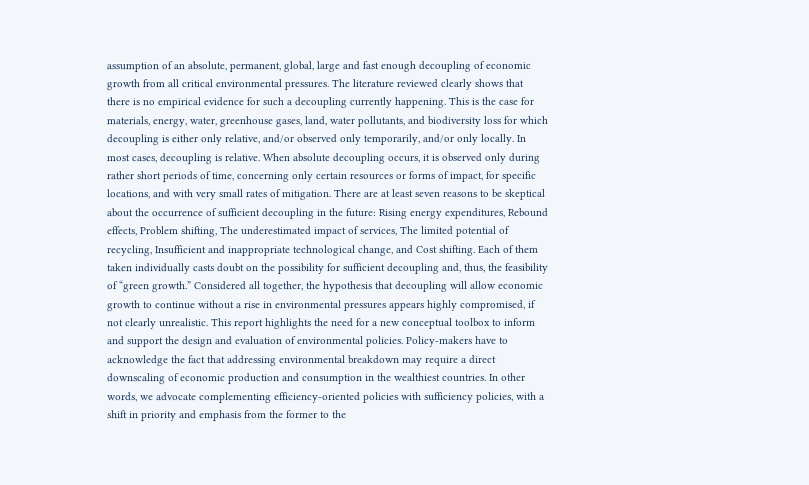assumption of an absolute, permanent, global, large and fast enough decoupling of economic growth from all critical environmental pressures. The literature reviewed clearly shows that there is no empirical evidence for such a decoupling currently happening. This is the case for materials, energy, water, greenhouse gases, land, water pollutants, and biodiversity loss for which decoupling is either only relative, and/or observed only temporarily, and/or only locally. In most cases, decoupling is relative. When absolute decoupling occurs, it is observed only during rather short periods of time, concerning only certain resources or forms of impact, for specific locations, and with very small rates of mitigation. There are at least seven reasons to be skeptical about the occurrence of sufficient decoupling in the future: Rising energy expenditures, Rebound effects, Problem shifting, The underestimated impact of services, The limited potential of recycling, Insufficient and inappropriate technological change, and Cost shifting. Each of them taken individually casts doubt on the possibility for sufficient decoupling and, thus, the feasibility of “green growth.” Considered all together, the hypothesis that decoupling will allow economic growth to continue without a rise in environmental pressures appears highly compromised, if not clearly unrealistic. This report highlights the need for a new conceptual toolbox to inform and support the design and evaluation of environmental policies. Policy-makers have to acknowledge the fact that addressing environmental breakdown may require a direct downscaling of economic production and consumption in the wealthiest countries. In other words, we advocate complementing efficiency-oriented policies with sufficiency policies, with a shift in priority and emphasis from the former to the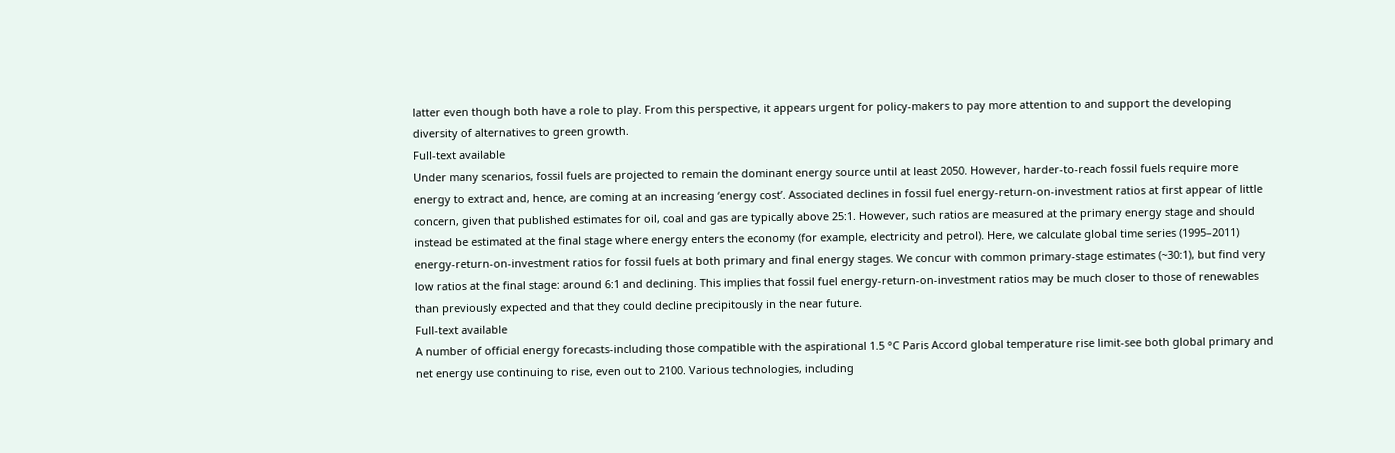latter even though both have a role to play. From this perspective, it appears urgent for policy-makers to pay more attention to and support the developing diversity of alternatives to green growth.
Full-text available
Under many scenarios, fossil fuels are projected to remain the dominant energy source until at least 2050. However, harder-to-reach fossil fuels require more energy to extract and, hence, are coming at an increasing ‘energy cost’. Associated declines in fossil fuel energy-return-on-investment ratios at first appear of little concern, given that published estimates for oil, coal and gas are typically above 25:1. However, such ratios are measured at the primary energy stage and should instead be estimated at the final stage where energy enters the economy (for example, electricity and petrol). Here, we calculate global time series (1995–2011) energy-return-on-investment ratios for fossil fuels at both primary and final energy stages. We concur with common primary-stage estimates (~30:1), but find very low ratios at the final stage: around 6:1 and declining. This implies that fossil fuel energy-return-on-investment ratios may be much closer to those of renewables than previously expected and that they could decline precipitously in the near future.
Full-text available
A number of official energy forecasts-including those compatible with the aspirational 1.5 °C Paris Accord global temperature rise limit-see both global primary and net energy use continuing to rise, even out to 2100. Various technologies, including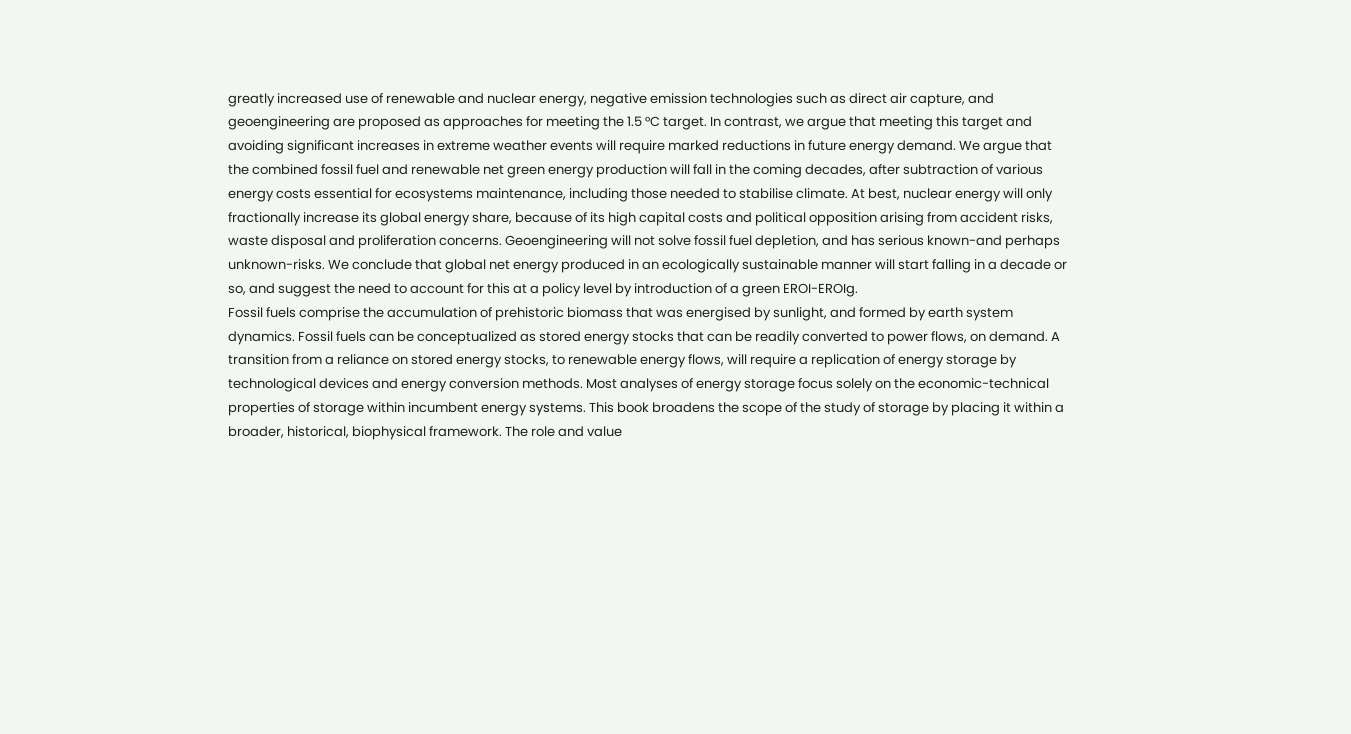greatly increased use of renewable and nuclear energy, negative emission technologies such as direct air capture, and geoengineering are proposed as approaches for meeting the 1.5 °C target. In contrast, we argue that meeting this target and avoiding significant increases in extreme weather events will require marked reductions in future energy demand. We argue that the combined fossil fuel and renewable net green energy production will fall in the coming decades, after subtraction of various energy costs essential for ecosystems maintenance, including those needed to stabilise climate. At best, nuclear energy will only fractionally increase its global energy share, because of its high capital costs and political opposition arising from accident risks, waste disposal and proliferation concerns. Geoengineering will not solve fossil fuel depletion, and has serious known-and perhaps unknown-risks. We conclude that global net energy produced in an ecologically sustainable manner will start falling in a decade or so, and suggest the need to account for this at a policy level by introduction of a green EROI-EROIg.
Fossil fuels comprise the accumulation of prehistoric biomass that was energised by sunlight, and formed by earth system dynamics. Fossil fuels can be conceptualized as stored energy stocks that can be readily converted to power flows, on demand. A transition from a reliance on stored energy stocks, to renewable energy flows, will require a replication of energy storage by technological devices and energy conversion methods. Most analyses of energy storage focus solely on the economic-technical properties of storage within incumbent energy systems. This book broadens the scope of the study of storage by placing it within a broader, historical, biophysical framework. The role and value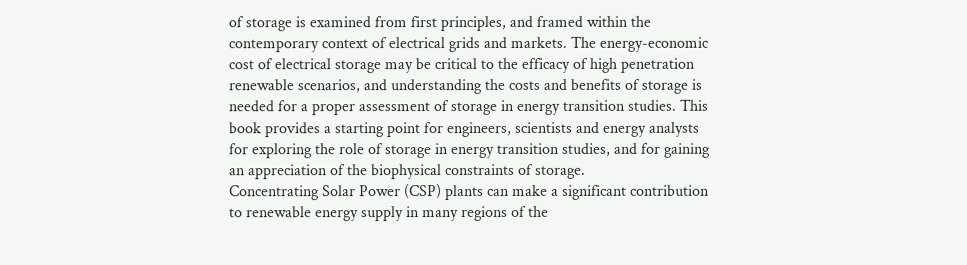of storage is examined from first principles, and framed within the contemporary context of electrical grids and markets. The energy-economic cost of electrical storage may be critical to the efficacy of high penetration renewable scenarios, and understanding the costs and benefits of storage is needed for a proper assessment of storage in energy transition studies. This book provides a starting point for engineers, scientists and energy analysts for exploring the role of storage in energy transition studies, and for gaining an appreciation of the biophysical constraints of storage.
Concentrating Solar Power (CSP) plants can make a significant contribution to renewable energy supply in many regions of the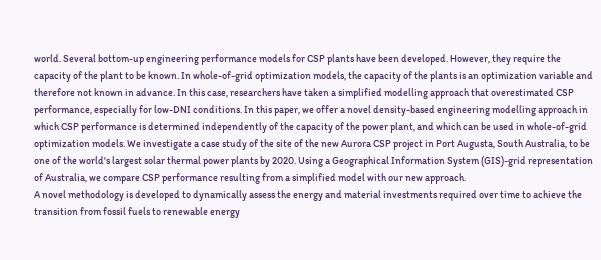world. Several bottom-up engineering performance models for CSP plants have been developed. However, they require the capacity of the plant to be known. In whole-of-grid optimization models, the capacity of the plants is an optimization variable and therefore not known in advance. In this case, researchers have taken a simplified modelling approach that overestimated CSP performance, especially for low-DNI conditions. In this paper, we offer a novel density-based engineering modelling approach in which CSP performance is determined independently of the capacity of the power plant, and which can be used in whole-of-grid optimization models. We investigate a case study of the site of the new Aurora CSP project in Port Augusta, South Australia, to be one of the world's largest solar thermal power plants by 2020. Using a Geographical Information System (GIS)-grid representation of Australia, we compare CSP performance resulting from a simplified model with our new approach.
A novel methodology is developed to dynamically assess the energy and material investments required over time to achieve the transition from fossil fuels to renewable energy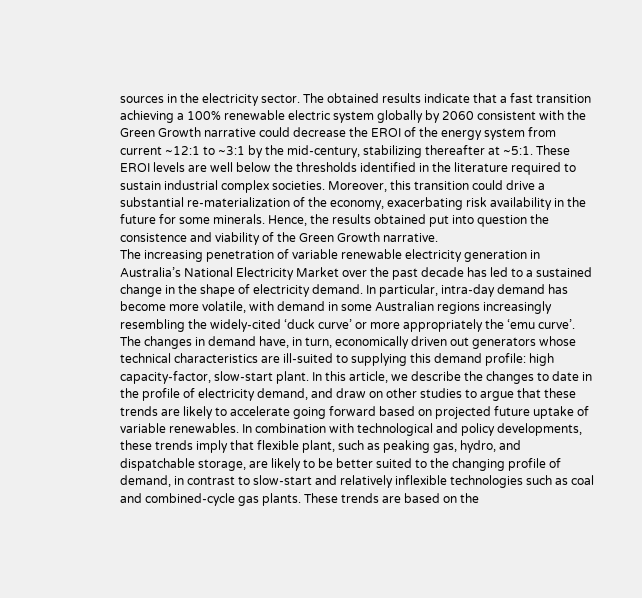sources in the electricity sector. The obtained results indicate that a fast transition achieving a 100% renewable electric system globally by 2060 consistent with the Green Growth narrative could decrease the EROI of the energy system from current ~12:1 to ~3:1 by the mid-century, stabilizing thereafter at ~5:1. These EROI levels are well below the thresholds identified in the literature required to sustain industrial complex societies. Moreover, this transition could drive a substantial re-materialization of the economy, exacerbating risk availability in the future for some minerals. Hence, the results obtained put into question the consistence and viability of the Green Growth narrative.
The increasing penetration of variable renewable electricity generation in Australia’s National Electricity Market over the past decade has led to a sustained change in the shape of electricity demand. In particular, intra-day demand has become more volatile, with demand in some Australian regions increasingly resembling the widely-cited ‘duck curve’ or more appropriately the ‘emu curve’. The changes in demand have, in turn, economically driven out generators whose technical characteristics are ill-suited to supplying this demand profile: high capacity-factor, slow-start plant. In this article, we describe the changes to date in the profile of electricity demand, and draw on other studies to argue that these trends are likely to accelerate going forward based on projected future uptake of variable renewables. In combination with technological and policy developments, these trends imply that flexible plant, such as peaking gas, hydro, and dispatchable storage, are likely to be better suited to the changing profile of demand, in contrast to slow-start and relatively inflexible technologies such as coal and combined-cycle gas plants. These trends are based on the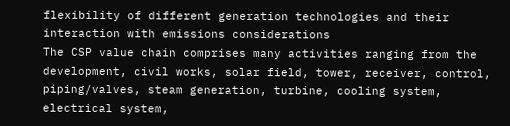flexibility of different generation technologies and their interaction with emissions considerations
The CSP value chain comprises many activities ranging from the development, civil works, solar field, tower, receiver, control, piping/valves, steam generation, turbine, cooling system, electrical system,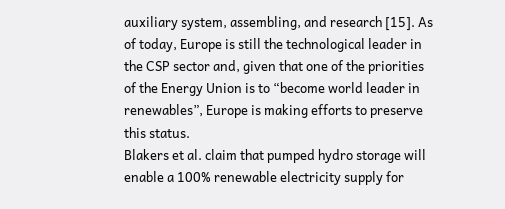auxiliary system, assembling, and research [15]. As of today, Europe is still the technological leader in the CSP sector and, given that one of the priorities of the Energy Union is to “become world leader in renewables”, Europe is making efforts to preserve this status.
Blakers et al. claim that pumped hydro storage will enable a 100% renewable electricity supply for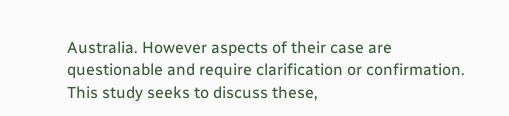Australia. However aspects of their case are questionable and require clarification or confirmation. This study seeks to discuss these,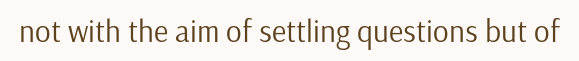not with the aim of settling questions but of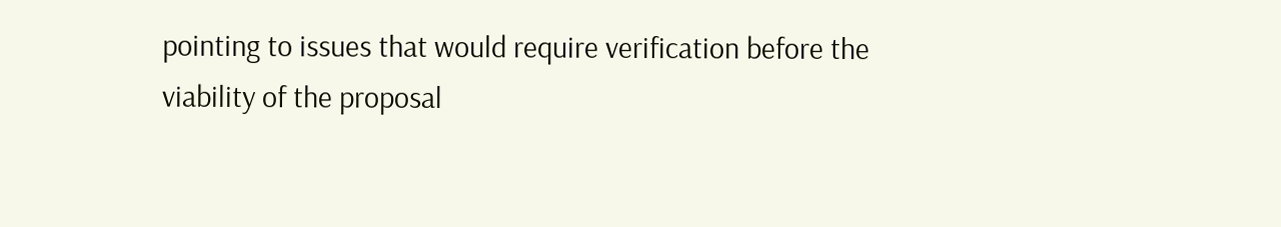pointing to issues that would require verification before the viability of the proposal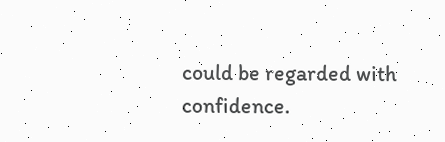could be regarded with confidence.